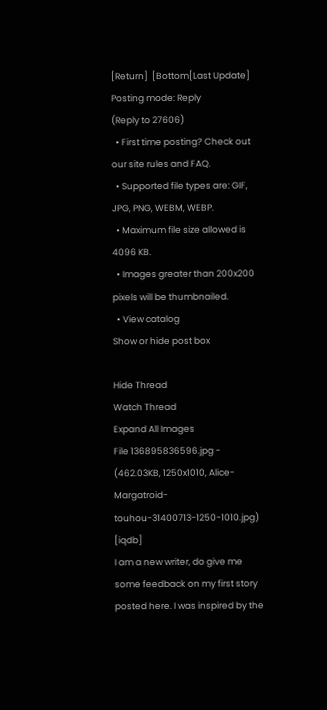[Return]  [Bottom[Last Update]
Posting mode: Reply
(Reply to 27606)
  • First time posting? Check out our site rules and FAQ.
  • Supported file types are: GIF, JPG, PNG, WEBM, WEBP.
  • Maximum file size allowed is 4096 KB.
  • Images greater than 200x200 pixels will be thumbnailed.
  • View catalog
Show or hide post box

Hide Thread
Watch Thread
Expand All Images
File 136895836596.jpg - (462.03KB, 1250x1010, Alice-Margatroid-touhou-31400713-1250-1010.jpg) [iqdb]
I am a new writer, do give me some feedback on my first story posted here. I was inspired by the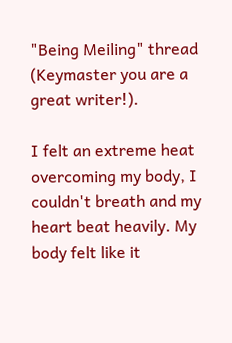"Being Meiling" thread (Keymaster you are a great writer!).

I felt an extreme heat overcoming my body, I couldn't breath and my heart beat heavily. My body felt like it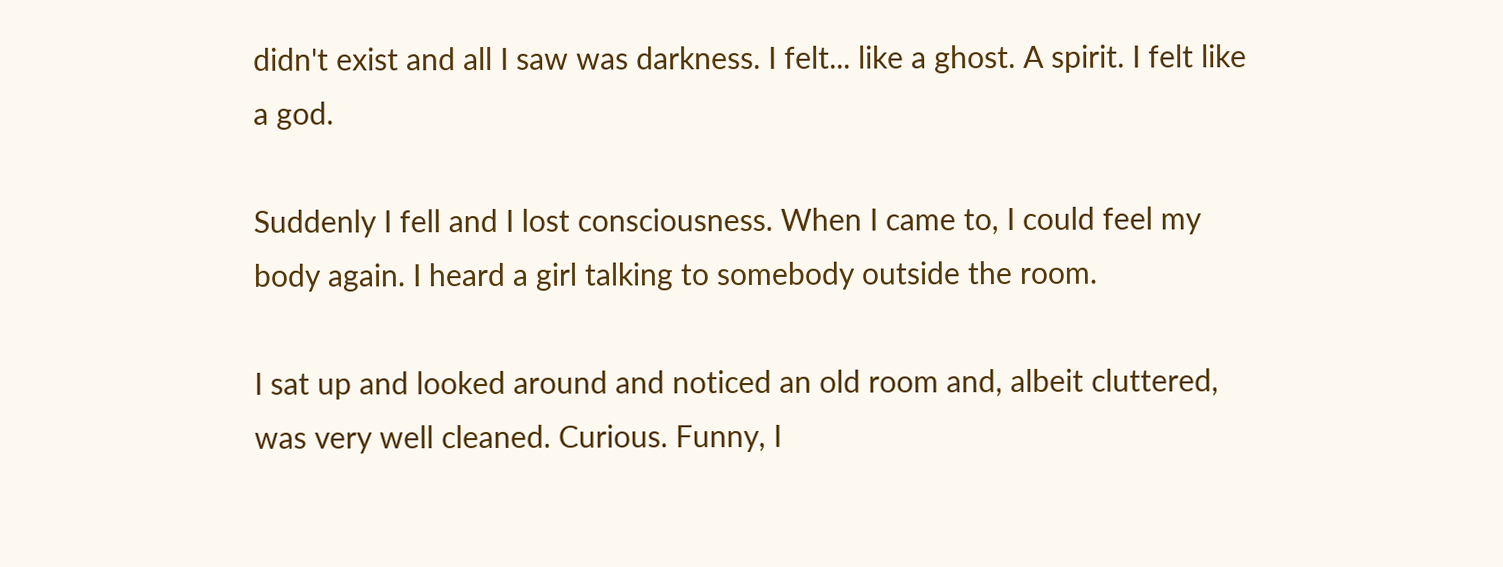didn't exist and all I saw was darkness. I felt... like a ghost. A spirit. I felt like a god.

Suddenly I fell and I lost consciousness. When I came to, I could feel my body again. I heard a girl talking to somebody outside the room.

I sat up and looked around and noticed an old room and, albeit cluttered, was very well cleaned. Curious. Funny, I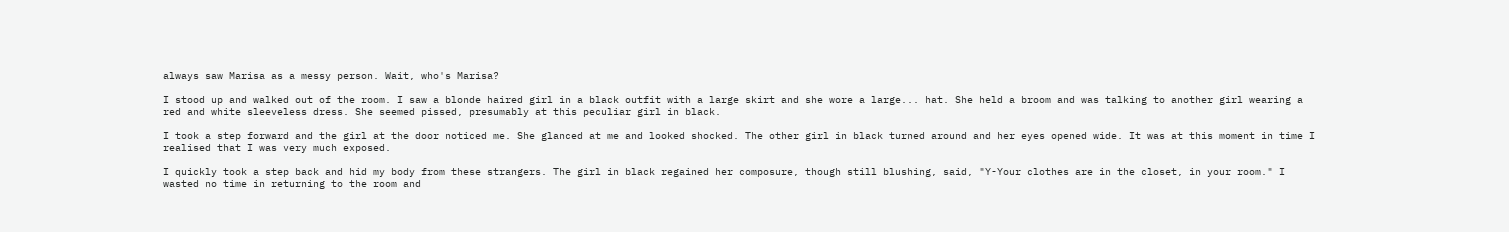always saw Marisa as a messy person. Wait, who's Marisa?

I stood up and walked out of the room. I saw a blonde haired girl in a black outfit with a large skirt and she wore a large... hat. She held a broom and was talking to another girl wearing a red and white sleeveless dress. She seemed pissed, presumably at this peculiar girl in black.

I took a step forward and the girl at the door noticed me. She glanced at me and looked shocked. The other girl in black turned around and her eyes opened wide. It was at this moment in time I realised that I was very much exposed.

I quickly took a step back and hid my body from these strangers. The girl in black regained her composure, though still blushing, said, "Y-Your clothes are in the closet, in your room." I wasted no time in returning to the room and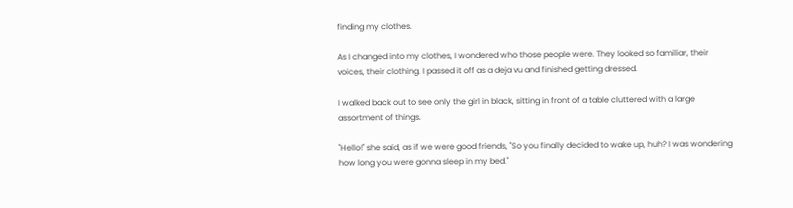finding my clothes.

As I changed into my clothes, I wondered who those people were. They looked so familiar, their voices, their clothing. I passed it off as a deja vu and finished getting dressed.

I walked back out to see only the girl in black, sitting in front of a table cluttered with a large assortment of things.

"Hello!" she said, as if we were good friends, "So you finally decided to wake up, huh? I was wondering how long you were gonna sleep in my bed."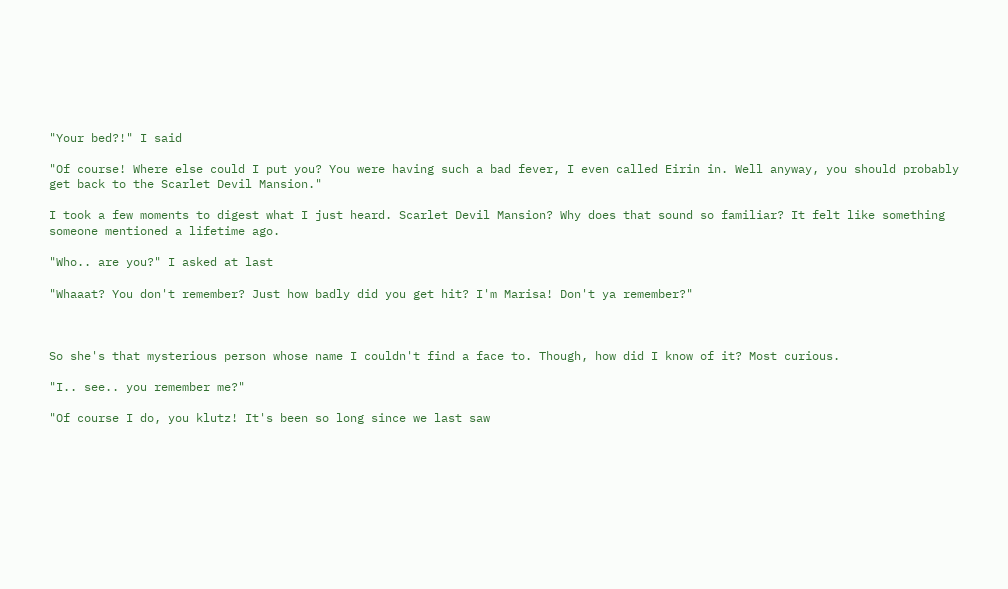"Your bed?!" I said

"Of course! Where else could I put you? You were having such a bad fever, I even called Eirin in. Well anyway, you should probably get back to the Scarlet Devil Mansion."

I took a few moments to digest what I just heard. Scarlet Devil Mansion? Why does that sound so familiar? It felt like something someone mentioned a lifetime ago.

"Who.. are you?" I asked at last

"Whaaat? You don't remember? Just how badly did you get hit? I'm Marisa! Don't ya remember?"



So she's that mysterious person whose name I couldn't find a face to. Though, how did I know of it? Most curious.

"I.. see.. you remember me?"

"Of course I do, you klutz! It's been so long since we last saw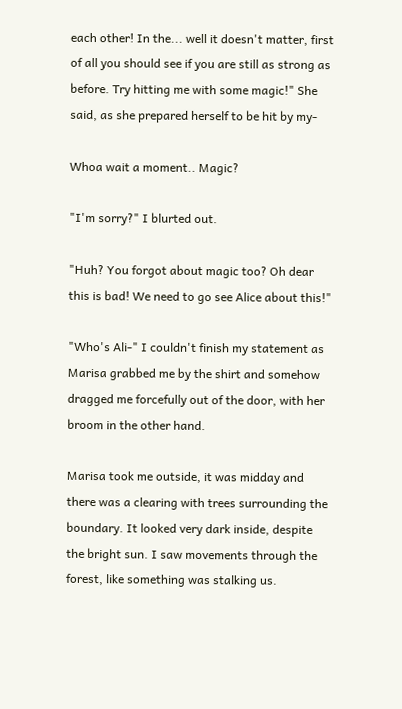each other! In the... well it doesn't matter, first of all you should see if you are still as strong as before. Try hitting me with some magic!" She said, as she prepared herself to be hit by my-

Whoa wait a moment.. Magic?

"I'm sorry?" I blurted out.

"Huh? You forgot about magic too? Oh dear this is bad! We need to go see Alice about this!"

"Who's Ali-" I couldn't finish my statement as Marisa grabbed me by the shirt and somehow dragged me forcefully out of the door, with her broom in the other hand.

Marisa took me outside, it was midday and there was a clearing with trees surrounding the boundary. It looked very dark inside, despite the bright sun. I saw movements through the forest, like something was stalking us.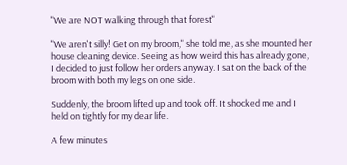"We are NOT walking through that forest"

"We aren't silly! Get on my broom," she told me, as she mounted her house cleaning device. Seeing as how weird this has already gone, I decided to just follow her orders anyway. I sat on the back of the broom with both my legs on one side.

Suddenly, the broom lifted up and took off. It shocked me and I held on tightly for my dear life.

A few minutes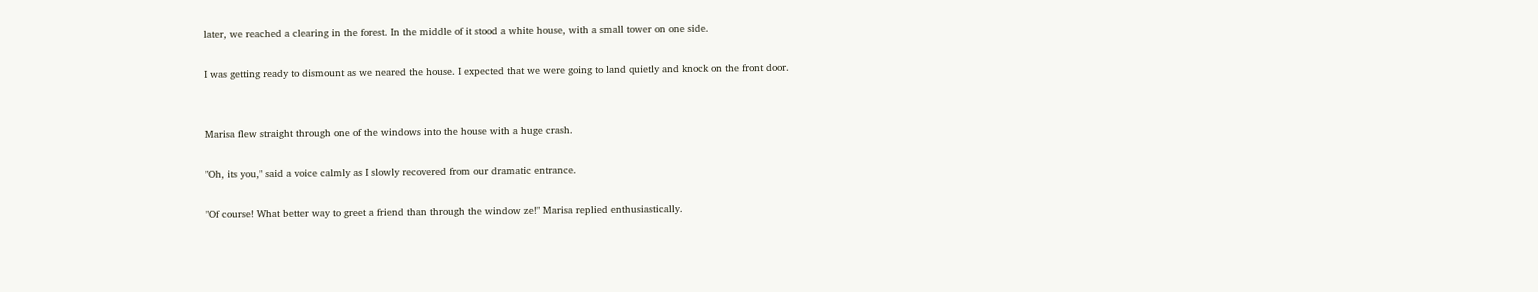later, we reached a clearing in the forest. In the middle of it stood a white house, with a small tower on one side.

I was getting ready to dismount as we neared the house. I expected that we were going to land quietly and knock on the front door.


Marisa flew straight through one of the windows into the house with a huge crash.

"Oh, its you," said a voice calmly as I slowly recovered from our dramatic entrance.

"Of course! What better way to greet a friend than through the window ze!" Marisa replied enthusiastically.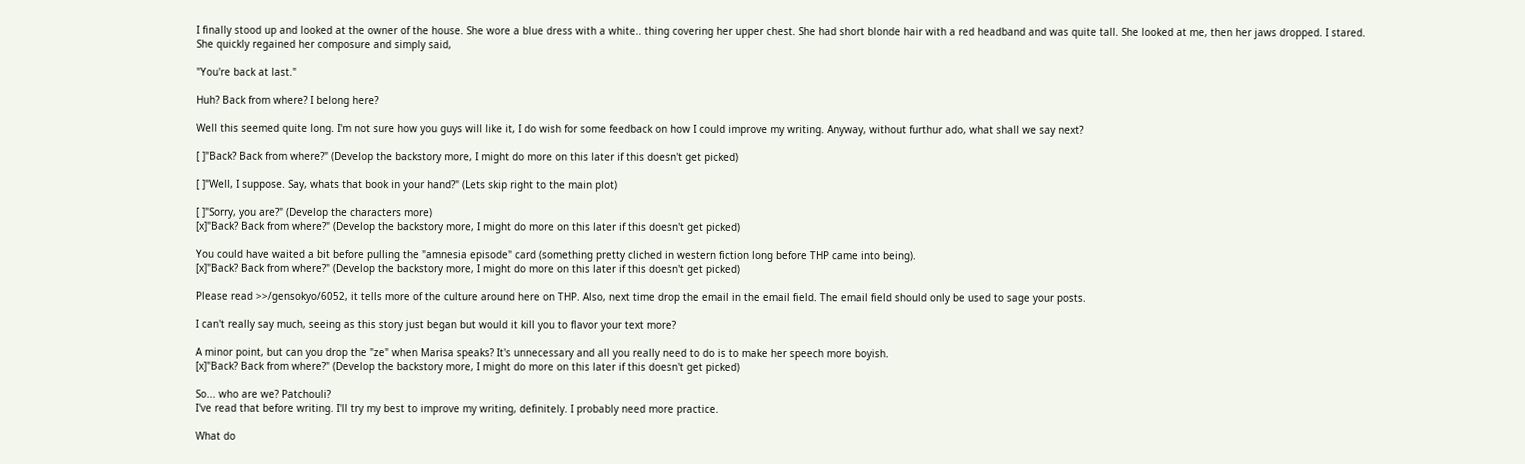I finally stood up and looked at the owner of the house. She wore a blue dress with a white.. thing covering her upper chest. She had short blonde hair with a red headband and was quite tall. She looked at me, then her jaws dropped. I stared. She quickly regained her composure and simply said,

"You're back at last."

Huh? Back from where? I belong here?

Well this seemed quite long. I'm not sure how you guys will like it, I do wish for some feedback on how I could improve my writing. Anyway, without furthur ado, what shall we say next?

[ ]"Back? Back from where?" (Develop the backstory more, I might do more on this later if this doesn't get picked)

[ ]"Well, I suppose. Say, whats that book in your hand?" (Lets skip right to the main plot)

[ ]"Sorry, you are?" (Develop the characters more)
[x]"Back? Back from where?" (Develop the backstory more, I might do more on this later if this doesn't get picked)

You could have waited a bit before pulling the "amnesia episode" card (something pretty cliched in western fiction long before THP came into being).
[x]"Back? Back from where?" (Develop the backstory more, I might do more on this later if this doesn't get picked)

Please read >>/gensokyo/6052, it tells more of the culture around here on THP. Also, next time drop the email in the email field. The email field should only be used to sage your posts.

I can't really say much, seeing as this story just began but would it kill you to flavor your text more?

A minor point, but can you drop the "ze" when Marisa speaks? It's unnecessary and all you really need to do is to make her speech more boyish.
[x]"Back? Back from where?" (Develop the backstory more, I might do more on this later if this doesn't get picked)

So... who are we? Patchouli?
I've read that before writing. I'll try my best to improve my writing, definitely. I probably need more practice.

What do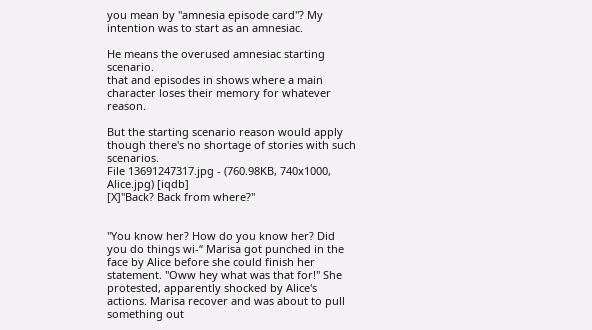you mean by "amnesia episode card"? My intention was to start as an amnesiac.

He means the overused amnesiac starting scenario.
that and episodes in shows where a main character loses their memory for whatever reason.

But the starting scenario reason would apply though there's no shortage of stories with such scenarios.
File 13691247317.jpg - (760.98KB, 740x1000, Alice.jpg) [iqdb]
[X]"Back? Back from where?"


"You know her? How do you know her? Did you do things wi-“ Marisa got punched in the face by Alice before she could finish her statement. "Oww hey what was that for!" She protested, apparently shocked by Alice's actions. Marisa recover and was about to pull something out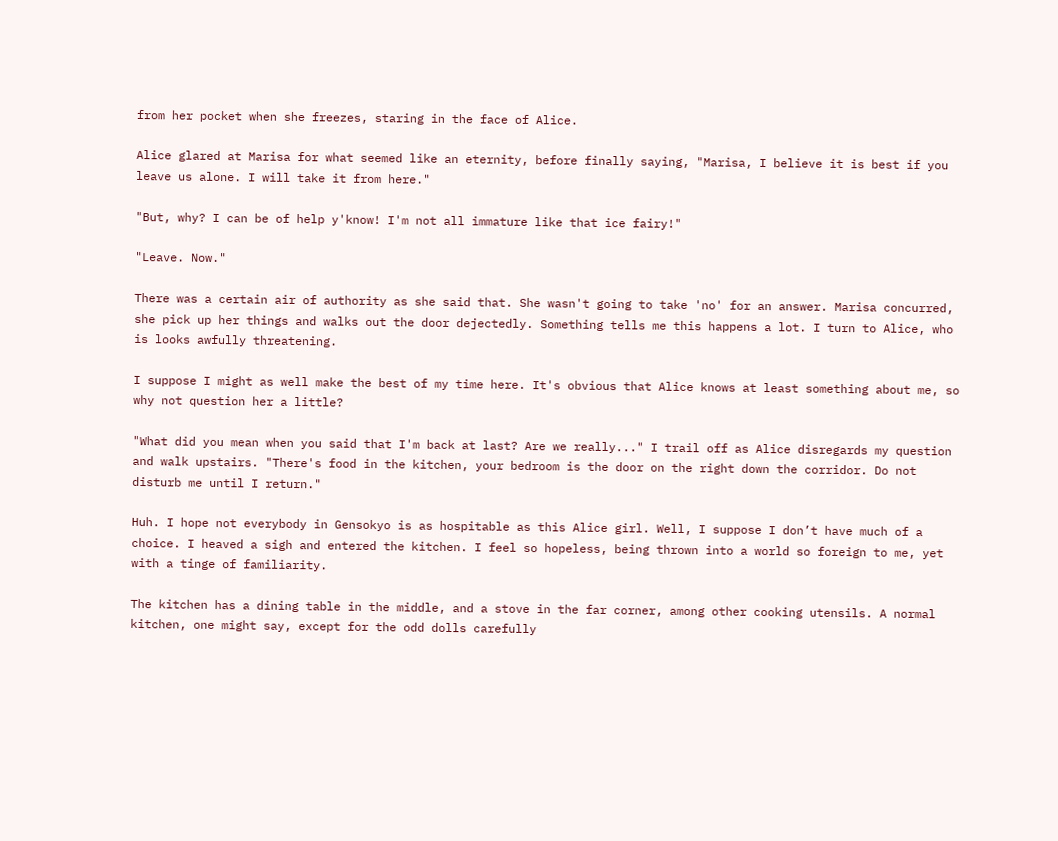from her pocket when she freezes, staring in the face of Alice.

Alice glared at Marisa for what seemed like an eternity, before finally saying, "Marisa, I believe it is best if you leave us alone. I will take it from here."

"But, why? I can be of help y'know! I'm not all immature like that ice fairy!"

"Leave. Now."

There was a certain air of authority as she said that. She wasn't going to take 'no' for an answer. Marisa concurred, she pick up her things and walks out the door dejectedly. Something tells me this happens a lot. I turn to Alice, who is looks awfully threatening.

I suppose I might as well make the best of my time here. It's obvious that Alice knows at least something about me, so why not question her a little?

"What did you mean when you said that I'm back at last? Are we really..." I trail off as Alice disregards my question and walk upstairs. "There's food in the kitchen, your bedroom is the door on the right down the corridor. Do not disturb me until I return."

Huh. I hope not everybody in Gensokyo is as hospitable as this Alice girl. Well, I suppose I don’t have much of a choice. I heaved a sigh and entered the kitchen. I feel so hopeless, being thrown into a world so foreign to me, yet with a tinge of familiarity.

The kitchen has a dining table in the middle, and a stove in the far corner, among other cooking utensils. A normal kitchen, one might say, except for the odd dolls carefully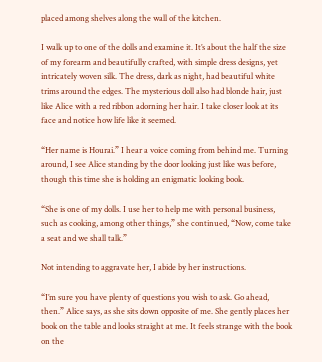placed among shelves along the wall of the kitchen.

I walk up to one of the dolls and examine it. It’s about the half the size of my forearm and beautifully crafted, with simple dress designs, yet intricately woven silk. The dress, dark as night, had beautiful white trims around the edges. The mysterious doll also had blonde hair, just like Alice with a red ribbon adorning her hair. I take closer look at its face and notice how life like it seemed.

“Her name is Hourai.” I hear a voice coming from behind me. Turning around, I see Alice standing by the door looking just like was before, though this time she is holding an enigmatic looking book.

“She is one of my dolls. I use her to help me with personal business, such as cooking, among other things,” she continued, “Now, come take a seat and we shall talk.”

Not intending to aggravate her, I abide by her instructions.

“I’m sure you have plenty of questions you wish to ask. Go ahead, then.” Alice says, as she sits down opposite of me. She gently places her book on the table and looks straight at me. It feels strange with the book on the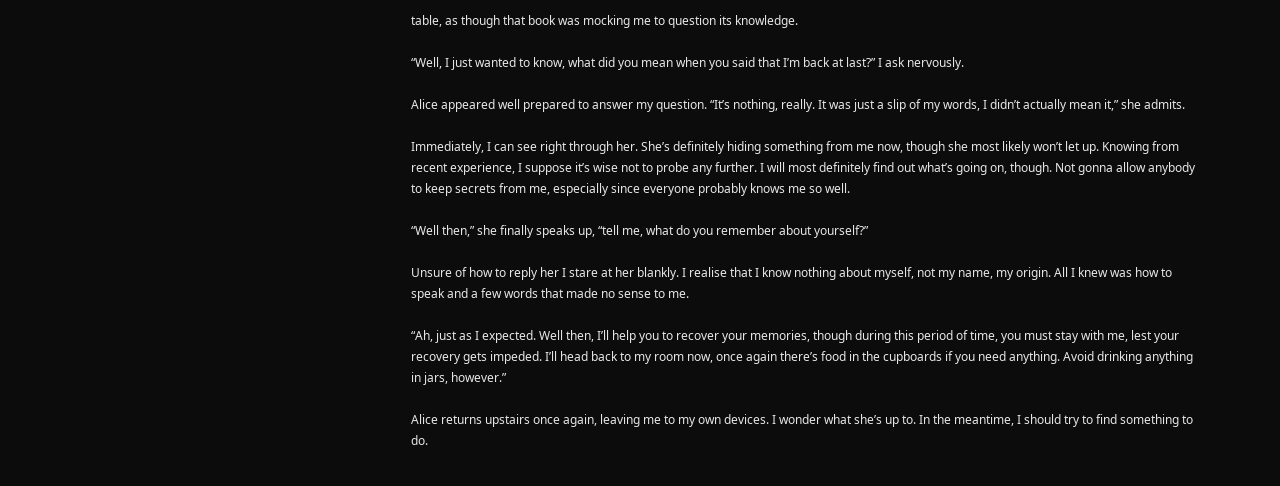table, as though that book was mocking me to question its knowledge.

“Well, I just wanted to know, what did you mean when you said that I’m back at last?” I ask nervously.

Alice appeared well prepared to answer my question. “It’s nothing, really. It was just a slip of my words, I didn’t actually mean it,” she admits.

Immediately, I can see right through her. She’s definitely hiding something from me now, though she most likely won’t let up. Knowing from recent experience, I suppose it’s wise not to probe any further. I will most definitely find out what’s going on, though. Not gonna allow anybody to keep secrets from me, especially since everyone probably knows me so well.

“Well then,” she finally speaks up, “tell me, what do you remember about yourself?”

Unsure of how to reply her I stare at her blankly. I realise that I know nothing about myself, not my name, my origin. All I knew was how to speak and a few words that made no sense to me.

“Ah, just as I expected. Well then, I’ll help you to recover your memories, though during this period of time, you must stay with me, lest your recovery gets impeded. I’ll head back to my room now, once again there’s food in the cupboards if you need anything. Avoid drinking anything in jars, however.”

Alice returns upstairs once again, leaving me to my own devices. I wonder what she’s up to. In the meantime, I should try to find something to do.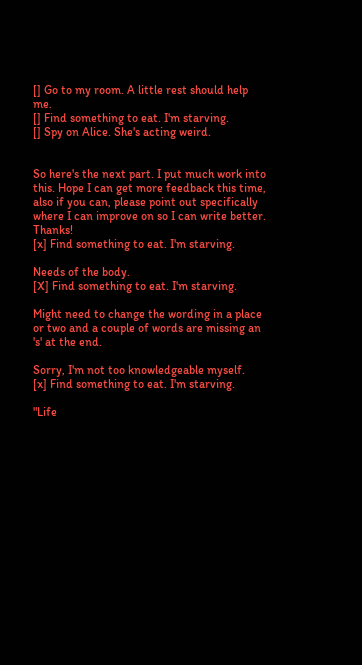[] Go to my room. A little rest should help me.
[] Find something to eat. I'm starving.
[] Spy on Alice. She's acting weird.


So here's the next part. I put much work into this. Hope I can get more feedback this time, also if you can, please point out specifically where I can improve on so I can write better. Thanks!
[x] Find something to eat. I'm starving.

Needs of the body.
[X] Find something to eat. I'm starving.

Might need to change the wording in a place or two and a couple of words are missing an 's' at the end.

Sorry, I'm not too knowledgeable myself.
[x] Find something to eat. I'm starving.

"Life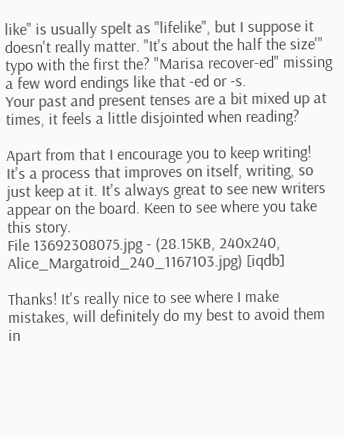like" is usually spelt as "lifelike", but I suppose it doesn't really matter. "It's about the half the size'" typo with the first the? "Marisa recover-ed" missing a few word endings like that -ed or -s.
Your past and present tenses are a bit mixed up at times, it feels a little disjointed when reading?

Apart from that I encourage you to keep writing! It's a process that improves on itself, writing, so just keep at it. It's always great to see new writers appear on the board. Keen to see where you take this story.
File 13692308075.jpg - (28.15KB, 240x240, Alice_Margatroid_240_1167103.jpg) [iqdb]

Thanks! It's really nice to see where I make mistakes, will definitely do my best to avoid them in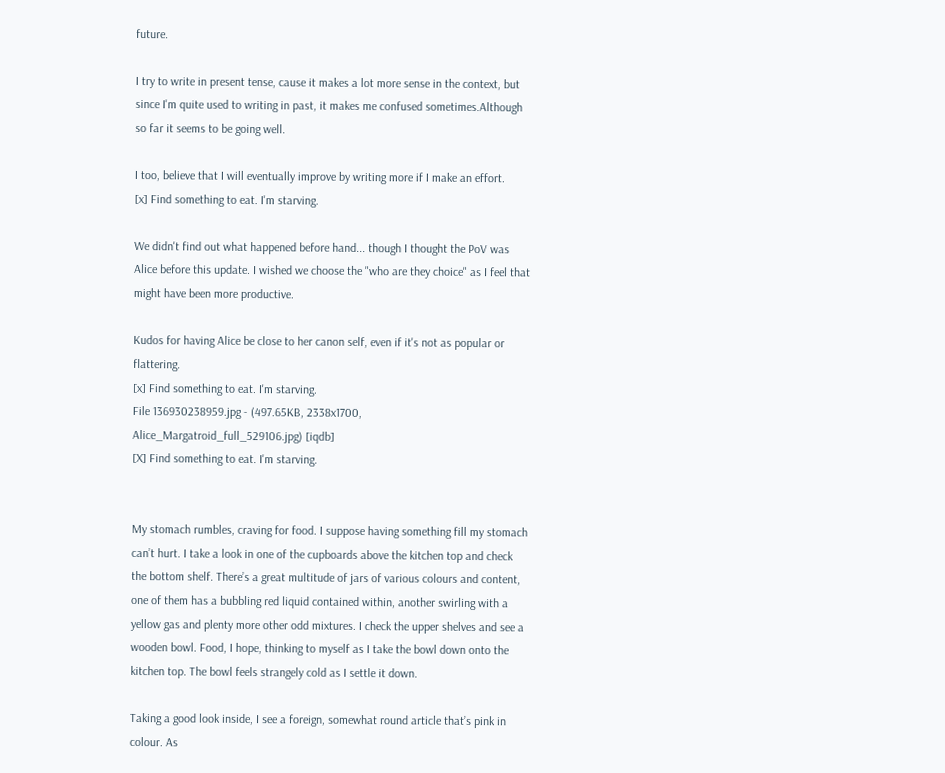future.

I try to write in present tense, cause it makes a lot more sense in the context, but since I'm quite used to writing in past, it makes me confused sometimes.Although so far it seems to be going well.

I too, believe that I will eventually improve by writing more if I make an effort.
[x] Find something to eat. I'm starving.

We didn't find out what happened before hand... though I thought the PoV was Alice before this update. I wished we choose the "who are they choice" as I feel that might have been more productive.

Kudos for having Alice be close to her canon self, even if it's not as popular or flattering.
[x] Find something to eat. I'm starving.
File 136930238959.jpg - (497.65KB, 2338x1700, Alice_Margatroid_full_529106.jpg) [iqdb]
[X] Find something to eat. I'm starving.


My stomach rumbles, craving for food. I suppose having something fill my stomach can’t hurt. I take a look in one of the cupboards above the kitchen top and check the bottom shelf. There’s a great multitude of jars of various colours and content, one of them has a bubbling red liquid contained within, another swirling with a yellow gas and plenty more other odd mixtures. I check the upper shelves and see a wooden bowl. Food, I hope, thinking to myself as I take the bowl down onto the kitchen top. The bowl feels strangely cold as I settle it down.

Taking a good look inside, I see a foreign, somewhat round article that’s pink in colour. As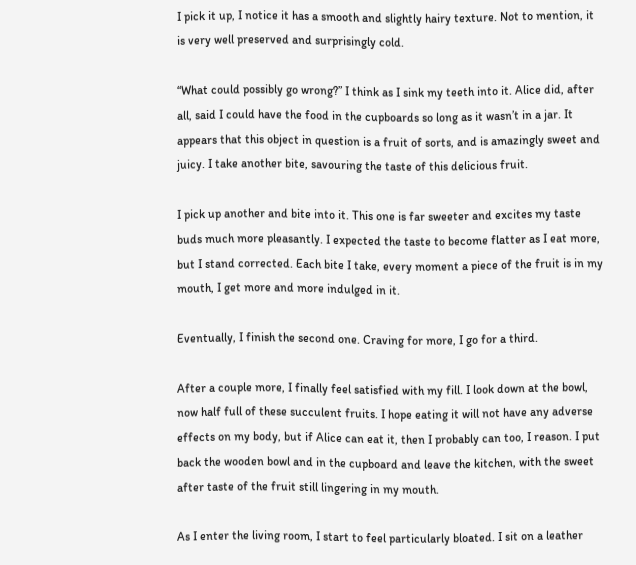I pick it up, I notice it has a smooth and slightly hairy texture. Not to mention, it is very well preserved and surprisingly cold.

“What could possibly go wrong?” I think as I sink my teeth into it. Alice did, after all, said I could have the food in the cupboards so long as it wasn’t in a jar. It appears that this object in question is a fruit of sorts, and is amazingly sweet and juicy. I take another bite, savouring the taste of this delicious fruit.

I pick up another and bite into it. This one is far sweeter and excites my taste buds much more pleasantly. I expected the taste to become flatter as I eat more, but I stand corrected. Each bite I take, every moment a piece of the fruit is in my mouth, I get more and more indulged in it.

Eventually, I finish the second one. Craving for more, I go for a third.

After a couple more, I finally feel satisfied with my fill. I look down at the bowl, now half full of these succulent fruits. I hope eating it will not have any adverse effects on my body, but if Alice can eat it, then I probably can too, I reason. I put back the wooden bowl and in the cupboard and leave the kitchen, with the sweet after taste of the fruit still lingering in my mouth.

As I enter the living room, I start to feel particularly bloated. I sit on a leather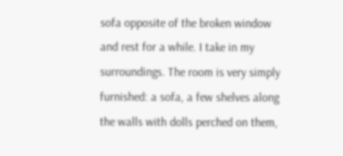sofa opposite of the broken window and rest for a while. I take in my surroundings. The room is very simply furnished: a sofa, a few shelves along the walls with dolls perched on them,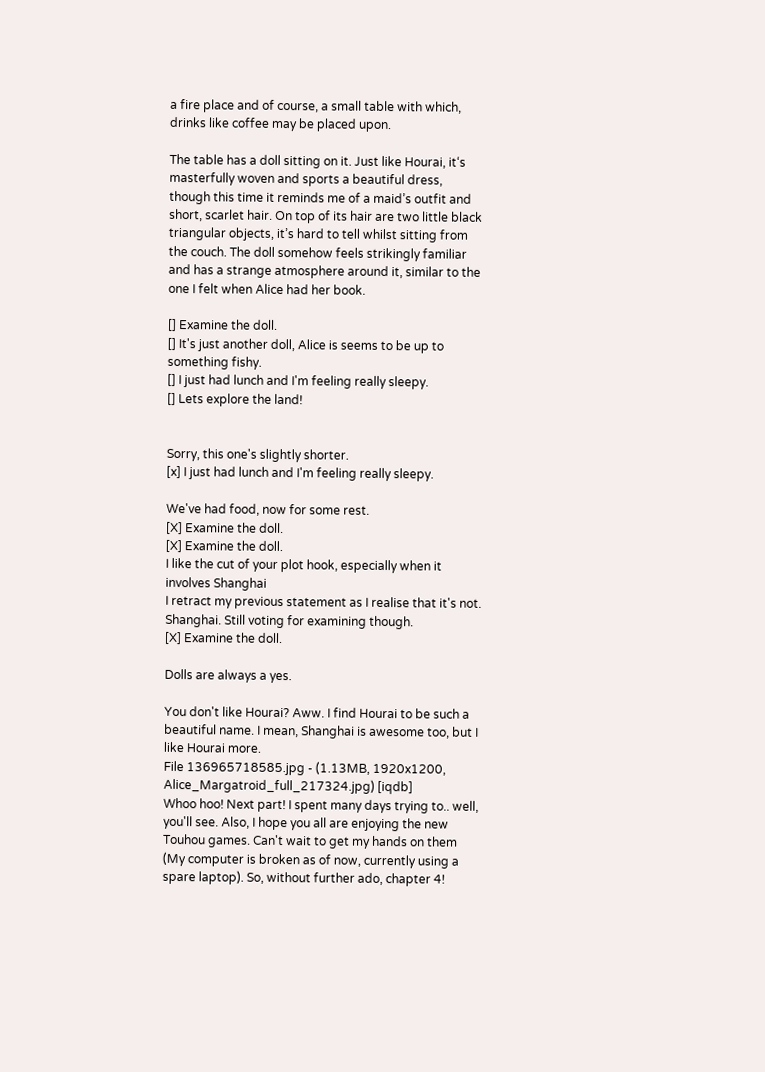a fire place and of course, a small table with which, drinks like coffee may be placed upon.

The table has a doll sitting on it. Just like Hourai, it‘s masterfully woven and sports a beautiful dress, though this time it reminds me of a maid’s outfit and short, scarlet hair. On top of its hair are two little black triangular objects, it’s hard to tell whilst sitting from the couch. The doll somehow feels strikingly familiar and has a strange atmosphere around it, similar to the one I felt when Alice had her book.

[] Examine the doll.
[] It's just another doll, Alice is seems to be up to something fishy.
[] I just had lunch and I'm feeling really sleepy.
[] Lets explore the land!


Sorry, this one's slightly shorter.
[x] I just had lunch and I'm feeling really sleepy.

We've had food, now for some rest.
[X] Examine the doll.
[X] Examine the doll.
I like the cut of your plot hook, especially when it involves Shanghai
I retract my previous statement as I realise that it's not. Shanghai. Still voting for examining though.
[X] Examine the doll.

Dolls are always a yes.

You don't like Hourai? Aww. I find Hourai to be such a beautiful name. I mean, Shanghai is awesome too, but I like Hourai more.
File 136965718585.jpg - (1.13MB, 1920x1200, Alice_Margatroid_full_217324.jpg) [iqdb]
Whoo hoo! Next part! I spent many days trying to.. well, you'll see. Also, I hope you all are enjoying the new Touhou games. Can't wait to get my hands on them (My computer is broken as of now, currently using a spare laptop). So, without further ado, chapter 4!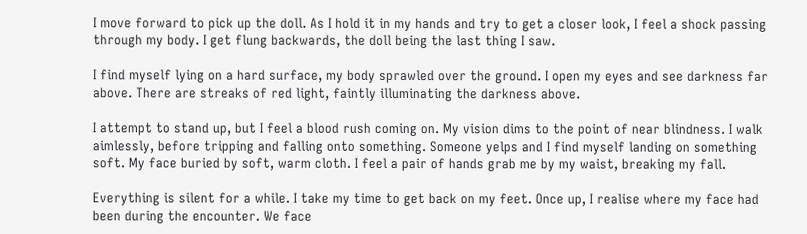I move forward to pick up the doll. As I hold it in my hands and try to get a closer look, I feel a shock passing through my body. I get flung backwards, the doll being the last thing I saw.

I find myself lying on a hard surface, my body sprawled over the ground. I open my eyes and see darkness far above. There are streaks of red light, faintly illuminating the darkness above.

I attempt to stand up, but I feel a blood rush coming on. My vision dims to the point of near blindness. I walk aimlessly, before tripping and falling onto something. Someone yelps and I find myself landing on something soft. My face buried by soft, warm cloth. I feel a pair of hands grab me by my waist, breaking my fall.

Everything is silent for a while. I take my time to get back on my feet. Once up, I realise where my face had been during the encounter. We face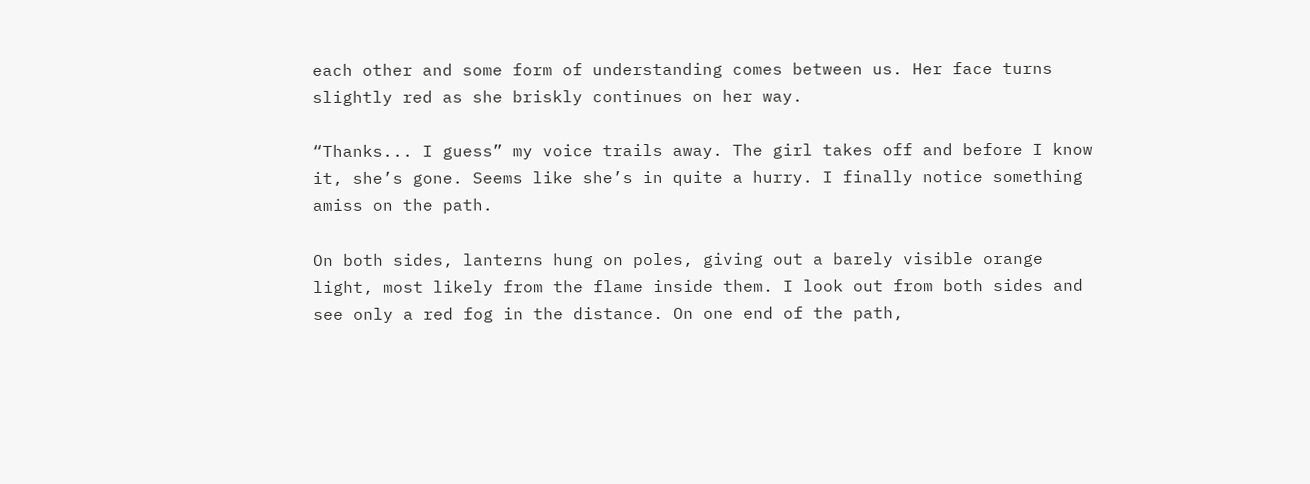each other and some form of understanding comes between us. Her face turns slightly red as she briskly continues on her way.

“Thanks... I guess” my voice trails away. The girl takes off and before I know it, she’s gone. Seems like she’s in quite a hurry. I finally notice something amiss on the path.

On both sides, lanterns hung on poles, giving out a barely visible orange light, most likely from the flame inside them. I look out from both sides and see only a red fog in the distance. On one end of the path,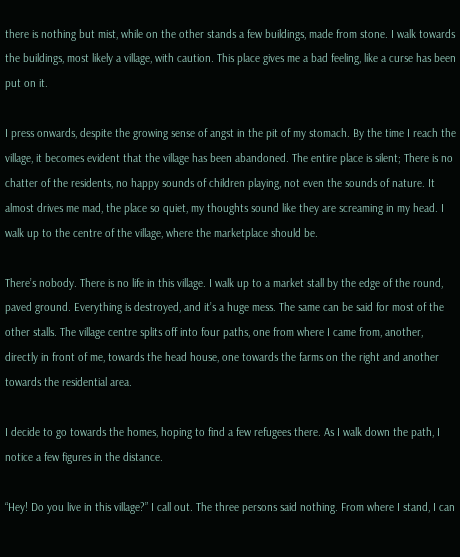there is nothing but mist, while on the other stands a few buildings, made from stone. I walk towards the buildings, most likely a village, with caution. This place gives me a bad feeling, like a curse has been put on it.

I press onwards, despite the growing sense of angst in the pit of my stomach. By the time I reach the village, it becomes evident that the village has been abandoned. The entire place is silent; There is no chatter of the residents, no happy sounds of children playing, not even the sounds of nature. It almost drives me mad, the place so quiet, my thoughts sound like they are screaming in my head. I walk up to the centre of the village, where the marketplace should be.

There’s nobody. There is no life in this village. I walk up to a market stall by the edge of the round, paved ground. Everything is destroyed, and it’s a huge mess. The same can be said for most of the other stalls. The village centre splits off into four paths, one from where I came from, another, directly in front of me, towards the head house, one towards the farms on the right and another towards the residential area.

I decide to go towards the homes, hoping to find a few refugees there. As I walk down the path, I notice a few figures in the distance.

“Hey! Do you live in this village?” I call out. The three persons said nothing. From where I stand, I can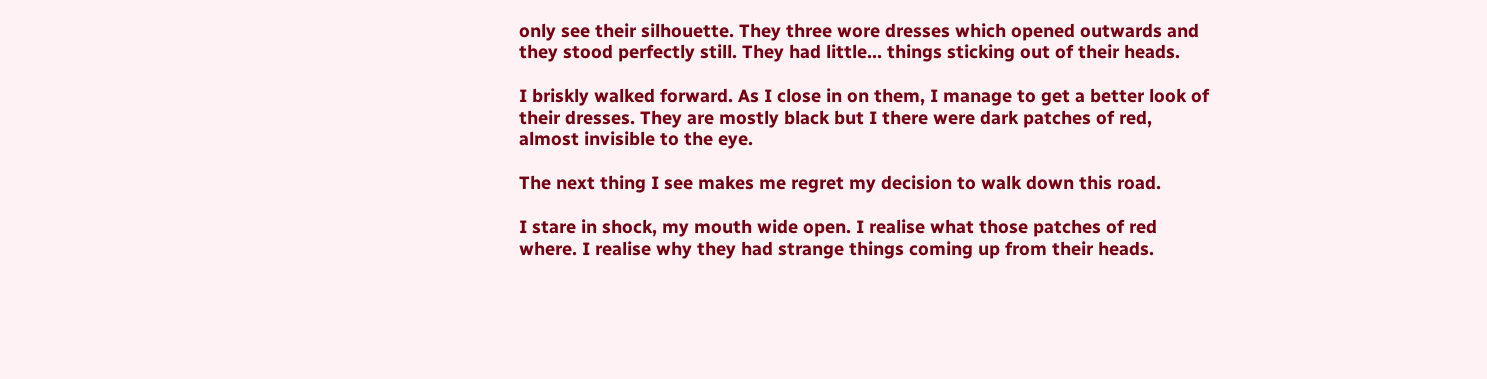only see their silhouette. They three wore dresses which opened outwards and they stood perfectly still. They had little... things sticking out of their heads.

I briskly walked forward. As I close in on them, I manage to get a better look of their dresses. They are mostly black but I there were dark patches of red, almost invisible to the eye.

The next thing I see makes me regret my decision to walk down this road.

I stare in shock, my mouth wide open. I realise what those patches of red where. I realise why they had strange things coming up from their heads.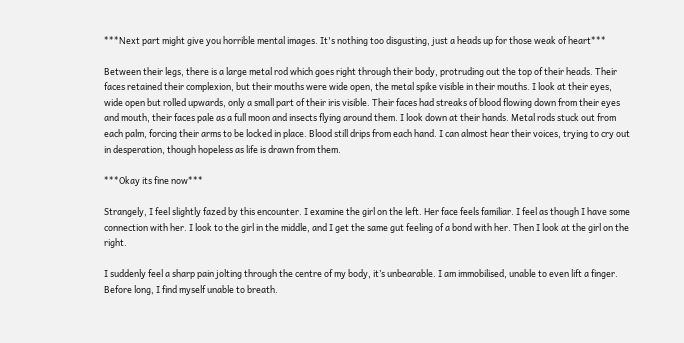***Next part might give you horrible mental images. It's nothing too disgusting, just a heads up for those weak of heart***

Between their legs, there is a large metal rod which goes right through their body, protruding out the top of their heads. Their faces retained their complexion, but their mouths were wide open, the metal spike visible in their mouths. I look at their eyes, wide open but rolled upwards, only a small part of their iris visible. Their faces had streaks of blood flowing down from their eyes and mouth, their faces pale as a full moon and insects flying around them. I look down at their hands. Metal rods stuck out from each palm, forcing their arms to be locked in place. Blood still drips from each hand. I can almost hear their voices, trying to cry out in desperation, though hopeless as life is drawn from them.

***Okay its fine now***

Strangely, I feel slightly fazed by this encounter. I examine the girl on the left. Her face feels familiar. I feel as though I have some connection with her. I look to the girl in the middle, and I get the same gut feeling of a bond with her. Then I look at the girl on the right.

I suddenly feel a sharp pain jolting through the centre of my body, it’s unbearable. I am immobilised, unable to even lift a finger. Before long, I find myself unable to breath.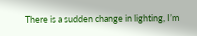There is a sudden change in lighting, I’m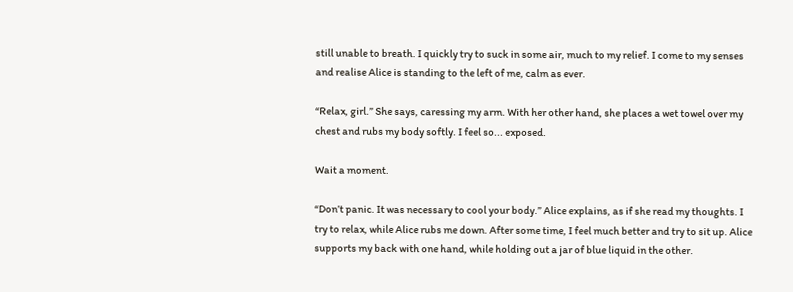still unable to breath. I quickly try to suck in some air, much to my relief. I come to my senses and realise Alice is standing to the left of me, calm as ever.

“Relax, girl.” She says, caressing my arm. With her other hand, she places a wet towel over my chest and rubs my body softly. I feel so... exposed.

Wait a moment.

“Don’t panic. It was necessary to cool your body.” Alice explains, as if she read my thoughts. I try to relax, while Alice rubs me down. After some time, I feel much better and try to sit up. Alice supports my back with one hand, while holding out a jar of blue liquid in the other.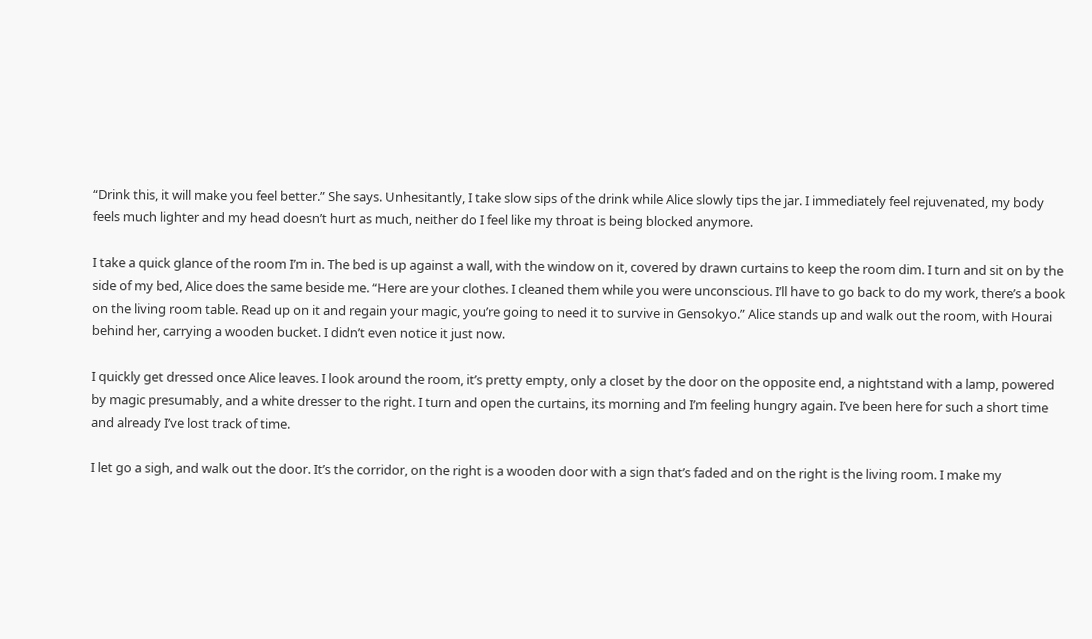“Drink this, it will make you feel better.” She says. Unhesitantly, I take slow sips of the drink while Alice slowly tips the jar. I immediately feel rejuvenated, my body feels much lighter and my head doesn’t hurt as much, neither do I feel like my throat is being blocked anymore.

I take a quick glance of the room I’m in. The bed is up against a wall, with the window on it, covered by drawn curtains to keep the room dim. I turn and sit on by the side of my bed, Alice does the same beside me. “Here are your clothes. I cleaned them while you were unconscious. I’ll have to go back to do my work, there’s a book on the living room table. Read up on it and regain your magic, you’re going to need it to survive in Gensokyo.” Alice stands up and walk out the room, with Hourai behind her, carrying a wooden bucket. I didn’t even notice it just now.

I quickly get dressed once Alice leaves. I look around the room, it’s pretty empty, only a closet by the door on the opposite end, a nightstand with a lamp, powered by magic presumably, and a white dresser to the right. I turn and open the curtains, its morning and I’m feeling hungry again. I’ve been here for such a short time and already I’ve lost track of time.

I let go a sigh, and walk out the door. It’s the corridor, on the right is a wooden door with a sign that’s faded and on the right is the living room. I make my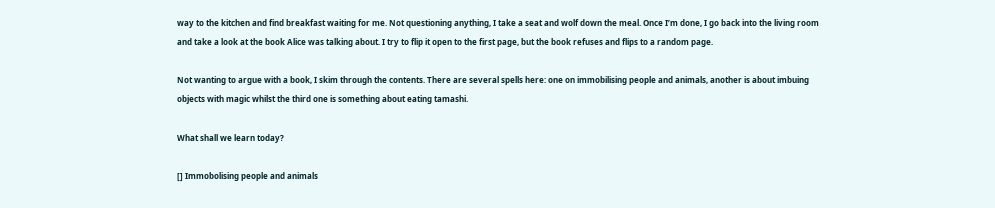way to the kitchen and find breakfast waiting for me. Not questioning anything, I take a seat and wolf down the meal. Once I’m done, I go back into the living room and take a look at the book Alice was talking about. I try to flip it open to the first page, but the book refuses and flips to a random page.

Not wanting to argue with a book, I skim through the contents. There are several spells here: one on immobilising people and animals, another is about imbuing objects with magic whilst the third one is something about eating tamashi.

What shall we learn today?

[] Immobolising people and animals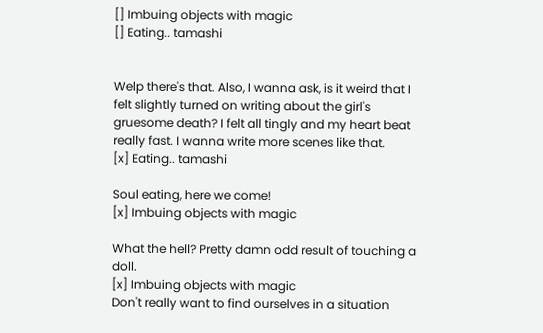[] Imbuing objects with magic
[] Eating.. tamashi


Welp there's that. Also, I wanna ask, is it weird that I felt slightly turned on writing about the girl's gruesome death? I felt all tingly and my heart beat really fast. I wanna write more scenes like that.
[x] Eating.. tamashi

Soul eating, here we come!
[x] Imbuing objects with magic

What the hell? Pretty damn odd result of touching a doll.
[x] Imbuing objects with magic
Don't really want to find ourselves in a situation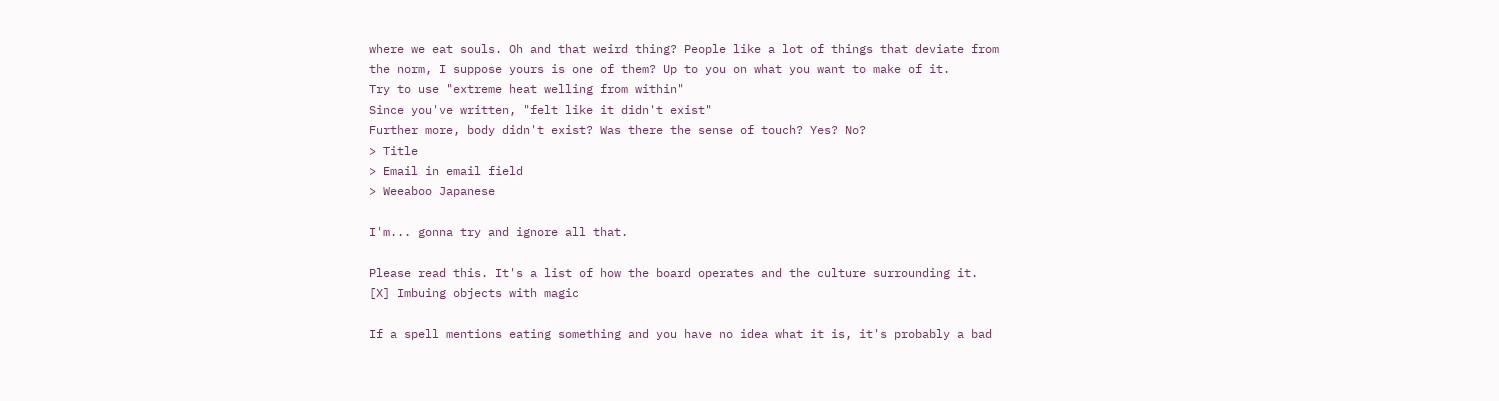where we eat souls. Oh and that weird thing? People like a lot of things that deviate from the norm, I suppose yours is one of them? Up to you on what you want to make of it.
Try to use "extreme heat welling from within"
Since you've written, "felt like it didn't exist"
Further more, body didn't exist? Was there the sense of touch? Yes? No?
> Title
> Email in email field
> Weeaboo Japanese

I'm... gonna try and ignore all that.

Please read this. It's a list of how the board operates and the culture surrounding it.
[X] Imbuing objects with magic

If a spell mentions eating something and you have no idea what it is, it's probably a bad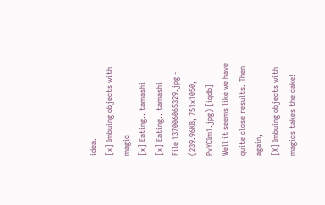idea.
[x] Imbuing objects with magic
[x] Eating.. tamashi
[x] Eating.. tamashi
File 137006065329.jpg - (239.96KB, 751x1050, PvYCIm1.jpg) [iqdb]
Well it seems like we have quite close results. Then again,
[X] Imbuing objects with magics takes the cake!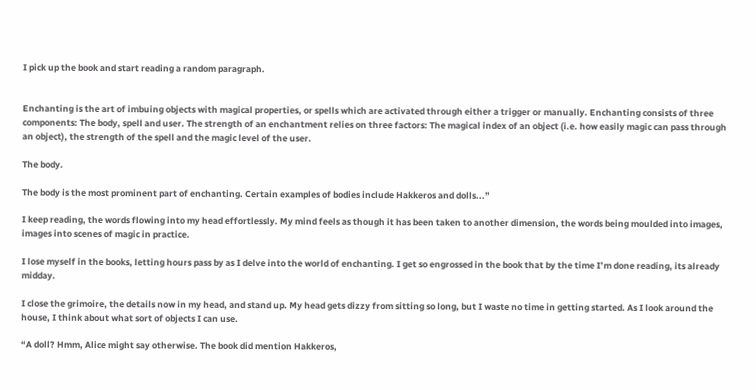I pick up the book and start reading a random paragraph.


Enchanting is the art of imbuing objects with magical properties, or spells which are activated through either a trigger or manually. Enchanting consists of three components: The body, spell and user. The strength of an enchantment relies on three factors: The magical index of an object (i.e. how easily magic can pass through an object), the strength of the spell and the magic level of the user.

The body.

The body is the most prominent part of enchanting. Certain examples of bodies include Hakkeros and dolls...”

I keep reading, the words flowing into my head effortlessly. My mind feels as though it has been taken to another dimension, the words being moulded into images, images into scenes of magic in practice.

I lose myself in the books, letting hours pass by as I delve into the world of enchanting. I get so engrossed in the book that by the time I’m done reading, its already midday.

I close the grimoire, the details now in my head, and stand up. My head gets dizzy from sitting so long, but I waste no time in getting started. As I look around the house, I think about what sort of objects I can use.

“A doll? Hmm, Alice might say otherwise. The book did mention Hakkeros,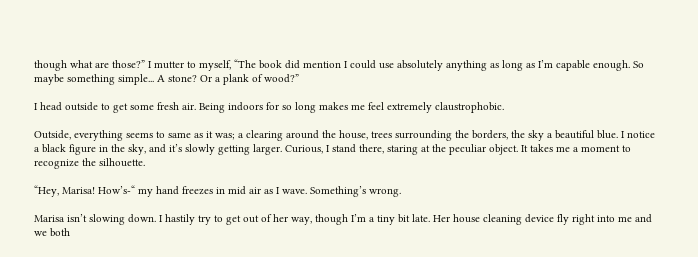though what are those?” I mutter to myself, “The book did mention I could use absolutely anything as long as I’m capable enough. So maybe something simple... A stone? Or a plank of wood?”

I head outside to get some fresh air. Being indoors for so long makes me feel extremely claustrophobic.

Outside, everything seems to same as it was; a clearing around the house, trees surrounding the borders, the sky a beautiful blue. I notice a black figure in the sky, and it’s slowly getting larger. Curious, I stand there, staring at the peculiar object. It takes me a moment to recognize the silhouette.

“Hey, Marisa! How’s-“ my hand freezes in mid air as I wave. Something’s wrong.

Marisa isn’t slowing down. I hastily try to get out of her way, though I’m a tiny bit late. Her house cleaning device fly right into me and we both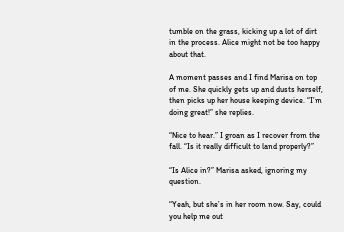tumble on the grass, kicking up a lot of dirt in the process. Alice might not be too happy about that.

A moment passes and I find Marisa on top of me. She quickly gets up and dusts herself, then picks up her house keeping device. “I’m doing great!” she replies.

“Nice to hear.” I groan as I recover from the fall. “Is it really difficult to land properly?”

“Is Alice in?” Marisa asked, ignoring my question.

“Yeah, but she’s in her room now. Say, could you help me out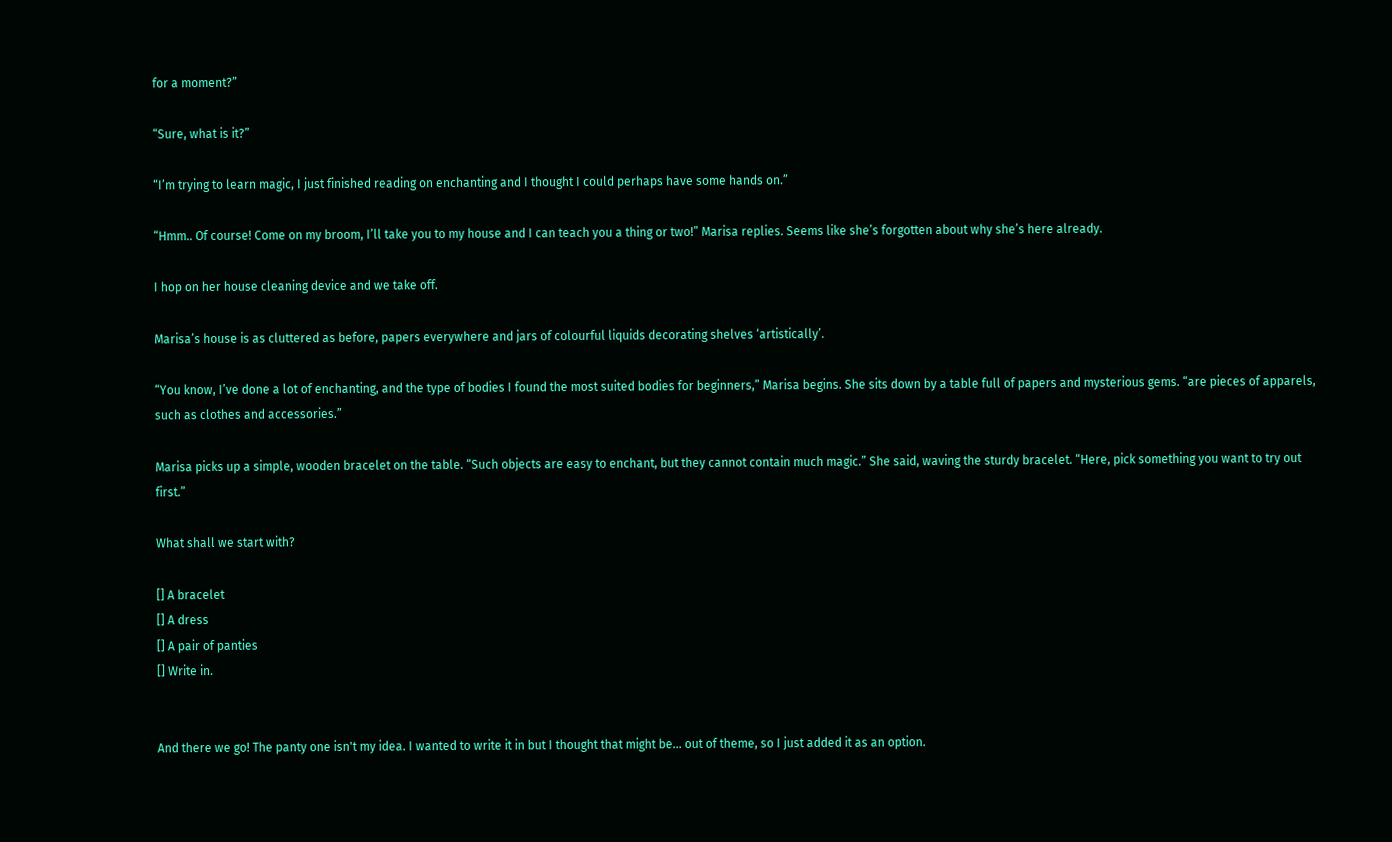for a moment?”

“Sure, what is it?”

“I’m trying to learn magic, I just finished reading on enchanting and I thought I could perhaps have some hands on.”

“Hmm.. Of course! Come on my broom, I’ll take you to my house and I can teach you a thing or two!” Marisa replies. Seems like she’s forgotten about why she’s here already.

I hop on her house cleaning device and we take off.

Marisa’s house is as cluttered as before, papers everywhere and jars of colourful liquids decorating shelves ‘artistically’.

“You know, I’ve done a lot of enchanting, and the type of bodies I found the most suited bodies for beginners,” Marisa begins. She sits down by a table full of papers and mysterious gems. “are pieces of apparels, such as clothes and accessories.”

Marisa picks up a simple, wooden bracelet on the table. “Such objects are easy to enchant, but they cannot contain much magic.” She said, waving the sturdy bracelet. “Here, pick something you want to try out first.”

What shall we start with?

[] A bracelet
[] A dress
[] A pair of panties
[] Write in.


And there we go! The panty one isn't my idea. I wanted to write it in but I thought that might be... out of theme, so I just added it as an option.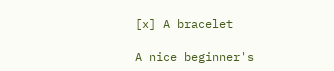[x] A bracelet

A nice beginner's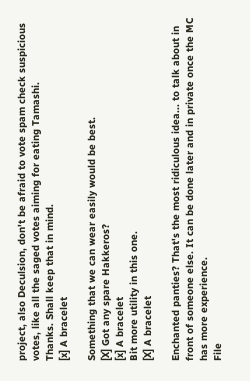project, also Deculsion, don't be afraid to vote spam check suspicious votes, like all the saged votes aiming for eating Tamashi.
Thanks. Shall keep that in mind.
[x] A bracelet

Something that we can wear easily would be best.
[X] Got any spare Hakkeros?
[x] A bracelet
Bit more utility in this one.
[X] A bracelet

Enchanted panties? That's the most ridiculous idea... to talk about in front of someone else. It can be done later and in private once the MC has more experience.
File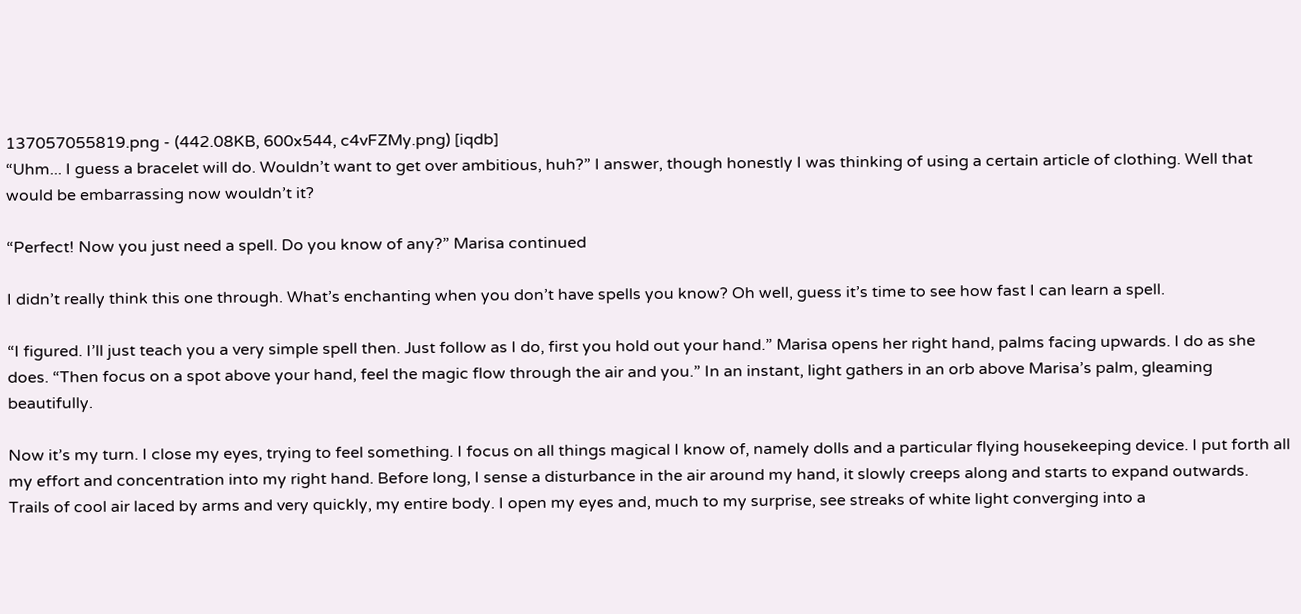137057055819.png - (442.08KB, 600x544, c4vFZMy.png) [iqdb]
“Uhm... I guess a bracelet will do. Wouldn’t want to get over ambitious, huh?” I answer, though honestly I was thinking of using a certain article of clothing. Well that would be embarrassing now wouldn’t it?

“Perfect! Now you just need a spell. Do you know of any?” Marisa continued

I didn’t really think this one through. What’s enchanting when you don’t have spells you know? Oh well, guess it’s time to see how fast I can learn a spell.

“I figured. I’ll just teach you a very simple spell then. Just follow as I do, first you hold out your hand.” Marisa opens her right hand, palms facing upwards. I do as she does. “Then focus on a spot above your hand, feel the magic flow through the air and you.” In an instant, light gathers in an orb above Marisa’s palm, gleaming beautifully.

Now it’s my turn. I close my eyes, trying to feel something. I focus on all things magical I know of, namely dolls and a particular flying housekeeping device. I put forth all my effort and concentration into my right hand. Before long, I sense a disturbance in the air around my hand, it slowly creeps along and starts to expand outwards. Trails of cool air laced by arms and very quickly, my entire body. I open my eyes and, much to my surprise, see streaks of white light converging into a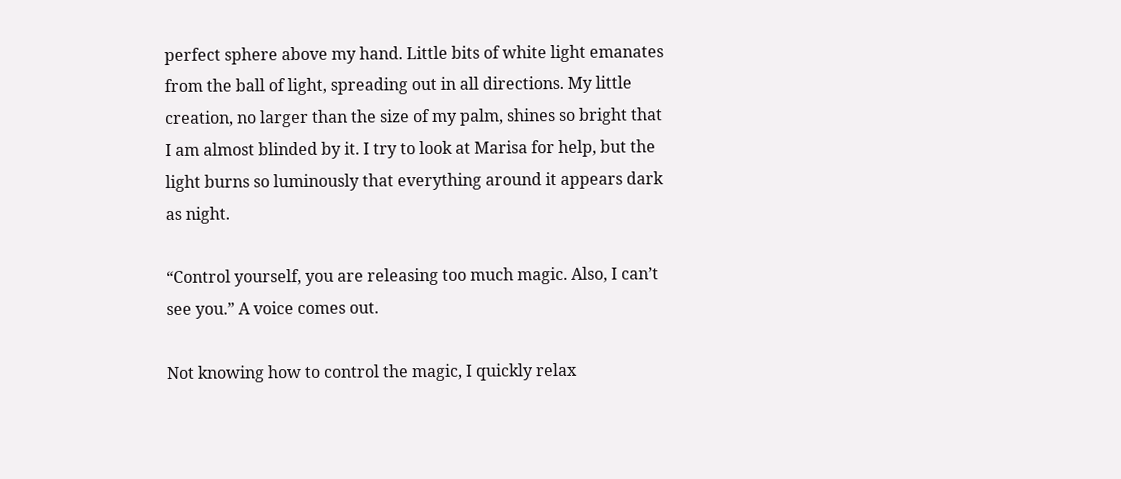perfect sphere above my hand. Little bits of white light emanates from the ball of light, spreading out in all directions. My little creation, no larger than the size of my palm, shines so bright that I am almost blinded by it. I try to look at Marisa for help, but the light burns so luminously that everything around it appears dark as night.

“Control yourself, you are releasing too much magic. Also, I can’t see you.” A voice comes out.

Not knowing how to control the magic, I quickly relax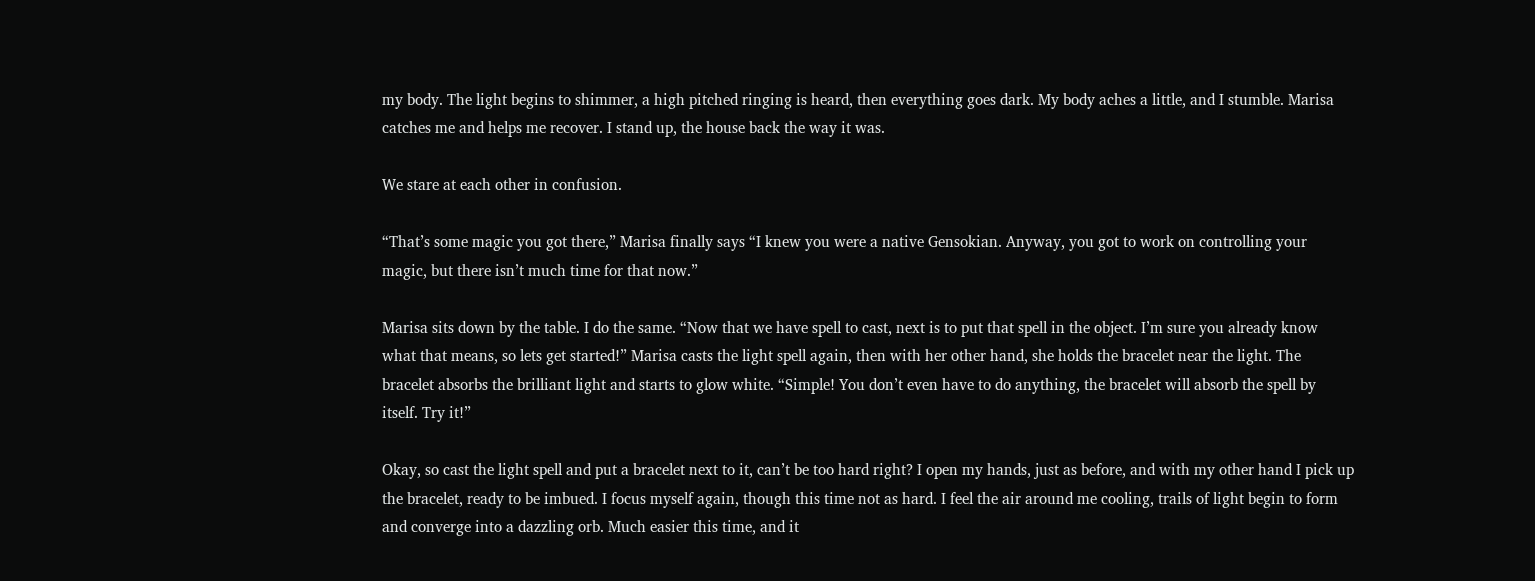my body. The light begins to shimmer, a high pitched ringing is heard, then everything goes dark. My body aches a little, and I stumble. Marisa catches me and helps me recover. I stand up, the house back the way it was.

We stare at each other in confusion.

“That’s some magic you got there,” Marisa finally says “I knew you were a native Gensokian. Anyway, you got to work on controlling your magic, but there isn’t much time for that now.”

Marisa sits down by the table. I do the same. “Now that we have spell to cast, next is to put that spell in the object. I’m sure you already know what that means, so lets get started!” Marisa casts the light spell again, then with her other hand, she holds the bracelet near the light. The bracelet absorbs the brilliant light and starts to glow white. “Simple! You don’t even have to do anything, the bracelet will absorb the spell by itself. Try it!”

Okay, so cast the light spell and put a bracelet next to it, can’t be too hard right? I open my hands, just as before, and with my other hand I pick up the bracelet, ready to be imbued. I focus myself again, though this time not as hard. I feel the air around me cooling, trails of light begin to form and converge into a dazzling orb. Much easier this time, and it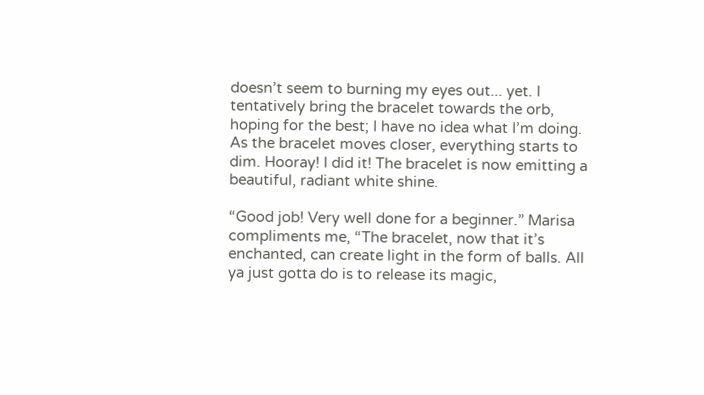doesn’t seem to burning my eyes out... yet. I tentatively bring the bracelet towards the orb, hoping for the best; I have no idea what I’m doing. As the bracelet moves closer, everything starts to dim. Hooray! I did it! The bracelet is now emitting a beautiful, radiant white shine.

“Good job! Very well done for a beginner.” Marisa compliments me, “The bracelet, now that it’s enchanted, can create light in the form of balls. All ya just gotta do is to release its magic,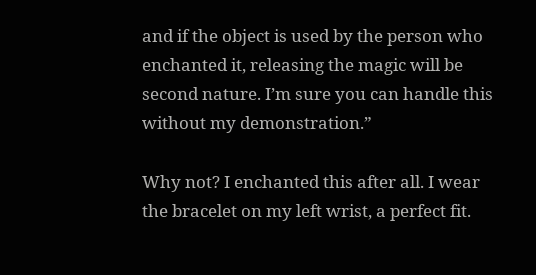and if the object is used by the person who enchanted it, releasing the magic will be second nature. I’m sure you can handle this without my demonstration.”

Why not? I enchanted this after all. I wear the bracelet on my left wrist, a perfect fit.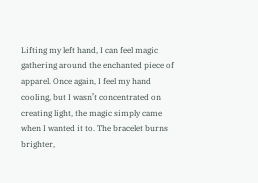Lifting my left hand, I can feel magic gathering around the enchanted piece of apparel. Once again, I feel my hand cooling, but I wasn’t concentrated on creating light, the magic simply came when I wanted it to. The bracelet burns brighter,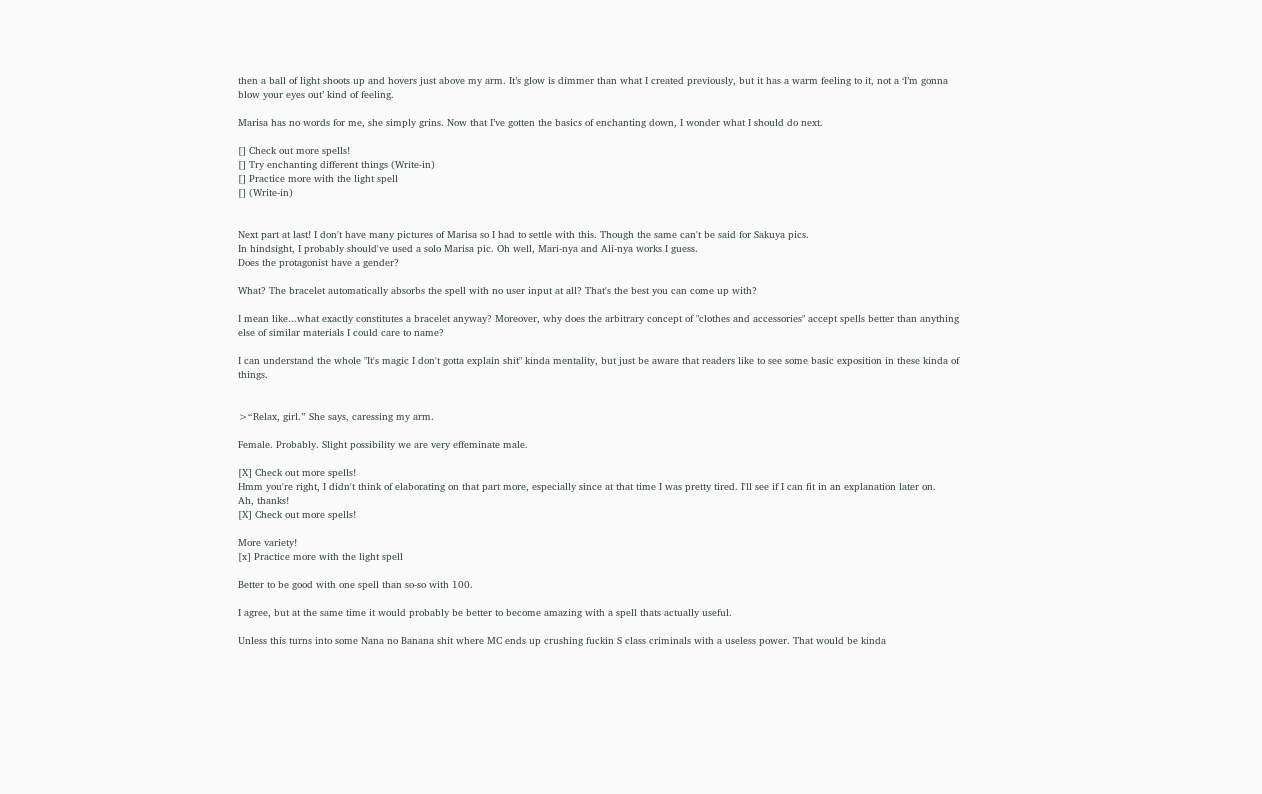then a ball of light shoots up and hovers just above my arm. It’s glow is dimmer than what I created previously, but it has a warm feeling to it, not a ‘I’m gonna blow your eyes out’ kind of feeling.

Marisa has no words for me, she simply grins. Now that I’ve gotten the basics of enchanting down, I wonder what I should do next.

[] Check out more spells!
[] Try enchanting different things (Write-in)
[] Practice more with the light spell
[] (Write-in)


Next part at last! I don't have many pictures of Marisa so I had to settle with this. Though the same can't be said for Sakuya pics.
In hindsight, I probably should've used a solo Marisa pic. Oh well, Mari-nya and Ali-nya works I guess.
Does the protagonist have a gender?

What? The bracelet automatically absorbs the spell with no user input at all? That's the best you can come up with?

I mean like...what exactly constitutes a bracelet anyway? Moreover, why does the arbitrary concept of "clothes and accessories" accept spells better than anything else of similar materials I could care to name?

I can understand the whole "It's magic I don't gotta explain shit" kinda mentality, but just be aware that readers like to see some basic exposition in these kinda of things.


>“Relax, girl.” She says, caressing my arm.

Female. Probably. Slight possibility we are very effeminate male.

[X] Check out more spells!
Hmm you're right, I didn't think of elaborating on that part more, especially since at that time I was pretty tired. I'll see if I can fit in an explanation later on.
Ah, thanks!
[X] Check out more spells!

More variety!
[x] Practice more with the light spell

Better to be good with one spell than so-so with 100.

I agree, but at the same time it would probably be better to become amazing with a spell thats actually useful.

Unless this turns into some Nana no Banana shit where MC ends up crushing fuckin S class criminals with a useless power. That would be kinda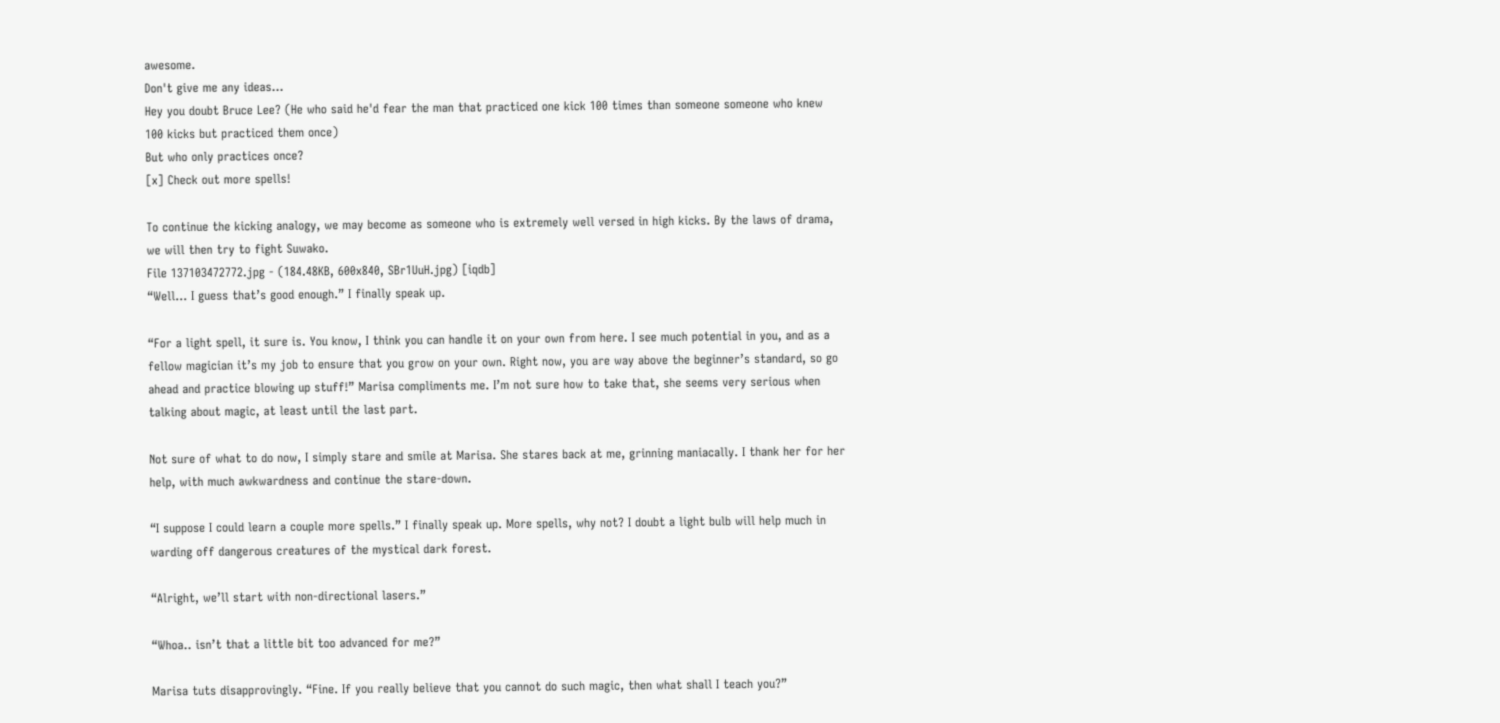awesome.
Don't give me any ideas...
Hey you doubt Bruce Lee? (He who said he'd fear the man that practiced one kick 100 times than someone someone who knew 100 kicks but practiced them once)
But who only practices once?
[x] Check out more spells!

To continue the kicking analogy, we may become as someone who is extremely well versed in high kicks. By the laws of drama, we will then try to fight Suwako.
File 137103472772.jpg - (184.48KB, 600x840, SBr1UuH.jpg) [iqdb]
“Well... I guess that’s good enough.” I finally speak up.

“For a light spell, it sure is. You know, I think you can handle it on your own from here. I see much potential in you, and as a fellow magician it’s my job to ensure that you grow on your own. Right now, you are way above the beginner’s standard, so go ahead and practice blowing up stuff!” Marisa compliments me. I’m not sure how to take that, she seems very serious when talking about magic, at least until the last part.

Not sure of what to do now, I simply stare and smile at Marisa. She stares back at me, grinning maniacally. I thank her for her help, with much awkwardness and continue the stare-down.

“I suppose I could learn a couple more spells.” I finally speak up. More spells, why not? I doubt a light bulb will help much in warding off dangerous creatures of the mystical dark forest.

“Alright, we’ll start with non-directional lasers.”

“Whoa.. isn’t that a little bit too advanced for me?”

Marisa tuts disapprovingly. “Fine. If you really believe that you cannot do such magic, then what shall I teach you?”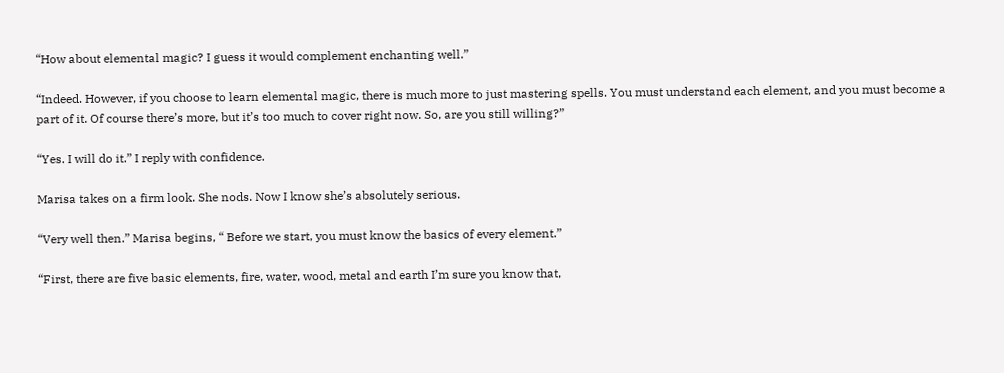“How about elemental magic? I guess it would complement enchanting well.”

“Indeed. However, if you choose to learn elemental magic, there is much more to just mastering spells. You must understand each element, and you must become a part of it. Of course there’s more, but it’s too much to cover right now. So, are you still willing?”

“Yes. I will do it.” I reply with confidence.

Marisa takes on a firm look. She nods. Now I know she’s absolutely serious.

“Very well then.” Marisa begins, “ Before we start, you must know the basics of every element.”

“First, there are five basic elements, fire, water, wood, metal and earth I’m sure you know that,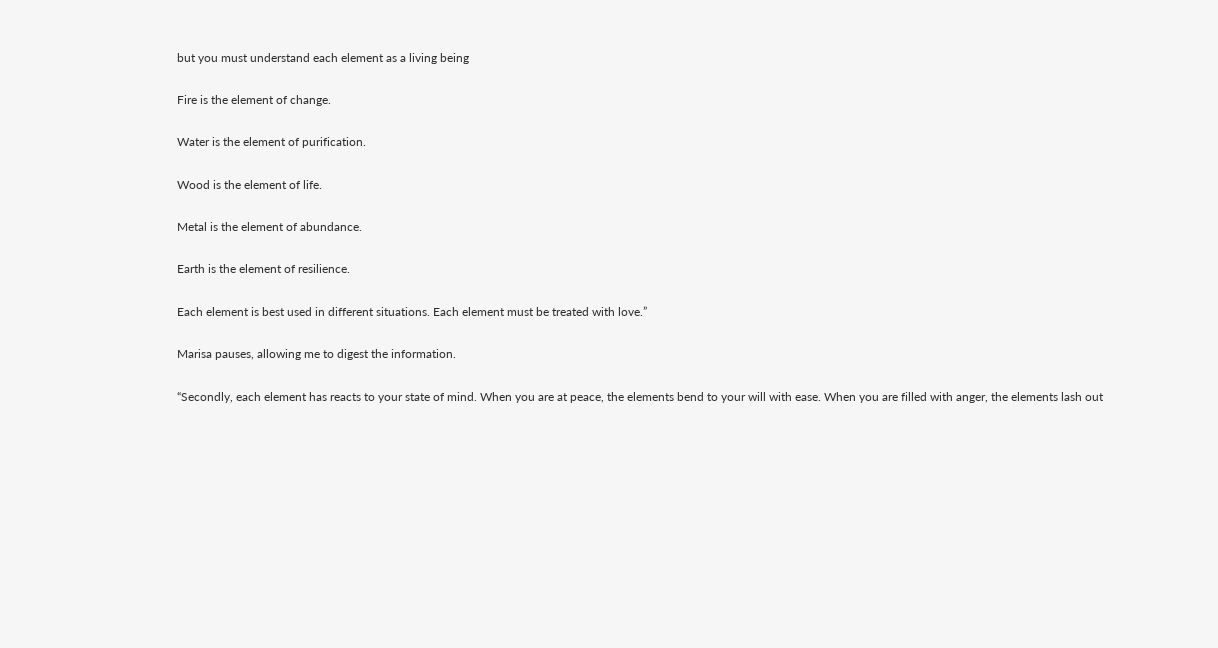but you must understand each element as a living being

Fire is the element of change.

Water is the element of purification.

Wood is the element of life.

Metal is the element of abundance.

Earth is the element of resilience.

Each element is best used in different situations. Each element must be treated with love.”

Marisa pauses, allowing me to digest the information.

“Secondly, each element has reacts to your state of mind. When you are at peace, the elements bend to your will with ease. When you are filled with anger, the elements lash out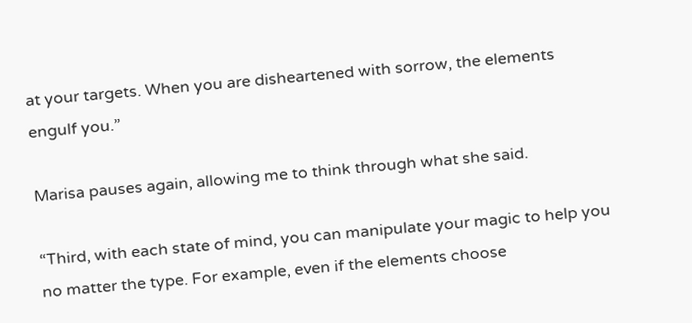at your targets. When you are disheartened with sorrow, the elements engulf you.”

Marisa pauses again, allowing me to think through what she said.

“Third, with each state of mind, you can manipulate your magic to help you no matter the type. For example, even if the elements choose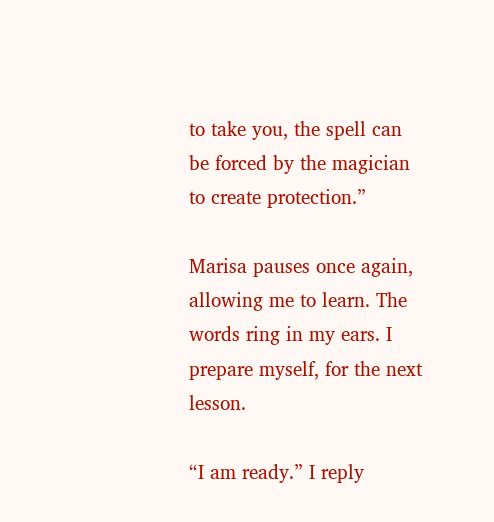to take you, the spell can be forced by the magician to create protection.”

Marisa pauses once again, allowing me to learn. The words ring in my ears. I prepare myself, for the next lesson.

“I am ready.” I reply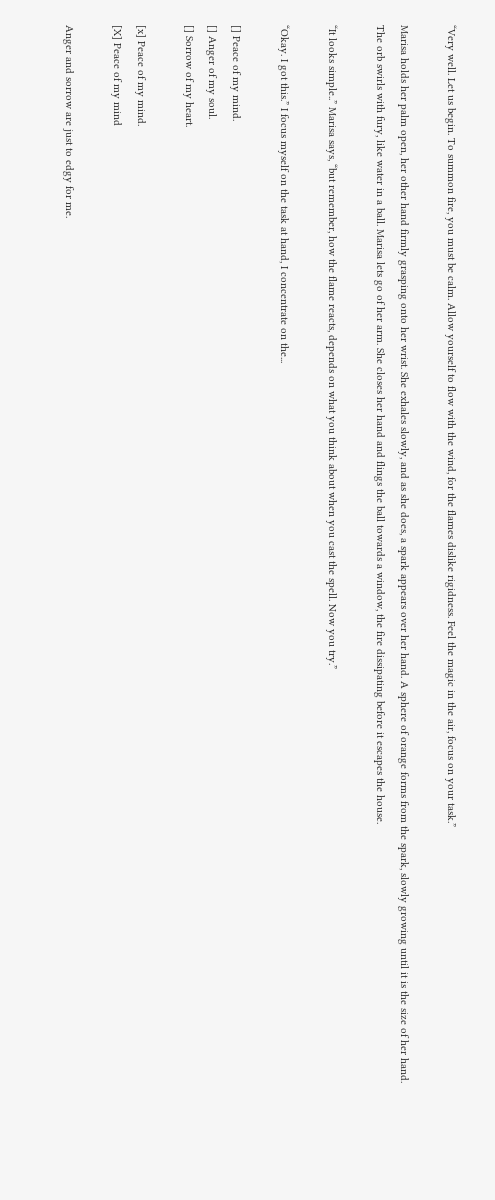“Very well. Let us begin. To summon fire, you must be calm. Allow yourself to flow with the wind, for the flames dislike rigidness. Feel the magic in the air, focus on your task.”

Marisa holds her palm open, her other hand firmly grasping onto her wrist. She exhales slowly, and as she does, a spark appears over her hand. A sphere of orange forms from the spark, slowly growing until it is the size of her hand. The orb swirls with fury, like water in a ball. Marisa lets go of her arm. She closes her hand and flings the ball towards a window, the fire dissipating before it escapes the house.

“It looks simple..” Marisa says, “but remember, how the flame reacts, depends on what you think about when you cast the spell. Now you try.”

“Okay. I got this.” I focus myself on the task at hand, I concentrate on the...

[] Peace of my mind.
[] Anger of my soul.
[] Sorrow of my heart.

[x] Peace of my mind.
[X] Peace of my mind

Anger and sorrow are just to edgy for me.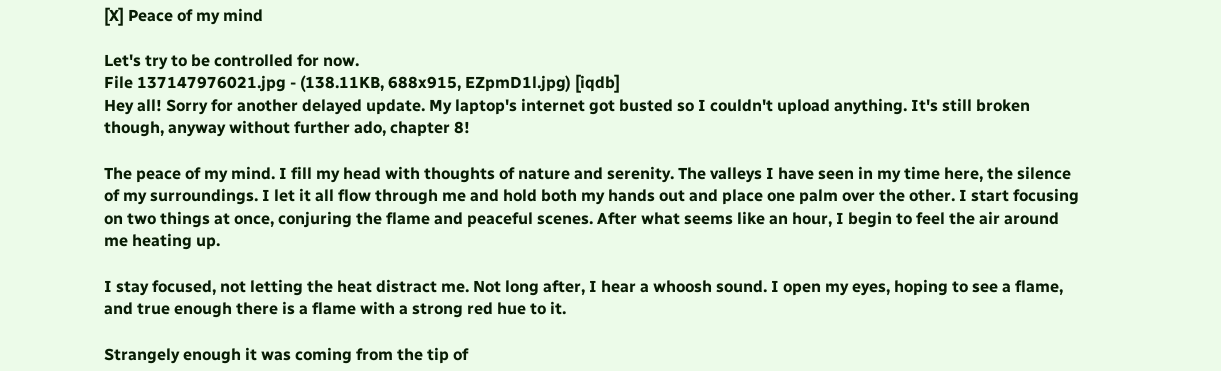[X] Peace of my mind

Let's try to be controlled for now.
File 137147976021.jpg - (138.11KB, 688x915, EZpmD1l.jpg) [iqdb]
Hey all! Sorry for another delayed update. My laptop's internet got busted so I couldn't upload anything. It's still broken though, anyway without further ado, chapter 8!

The peace of my mind. I fill my head with thoughts of nature and serenity. The valleys I have seen in my time here, the silence of my surroundings. I let it all flow through me and hold both my hands out and place one palm over the other. I start focusing on two things at once, conjuring the flame and peaceful scenes. After what seems like an hour, I begin to feel the air around me heating up.

I stay focused, not letting the heat distract me. Not long after, I hear a whoosh sound. I open my eyes, hoping to see a flame, and true enough there is a flame with a strong red hue to it.

Strangely enough it was coming from the tip of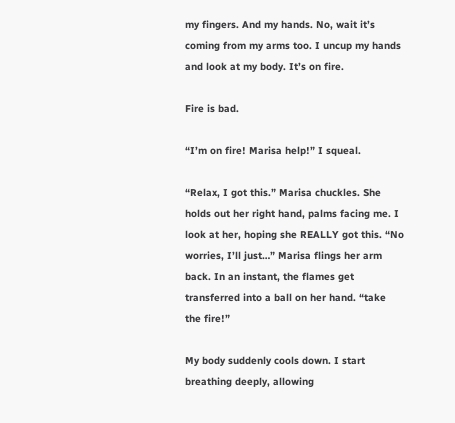my fingers. And my hands. No, wait it’s coming from my arms too. I uncup my hands and look at my body. It’s on fire.

Fire is bad.

“I’m on fire! Marisa help!” I squeal.

“Relax, I got this.” Marisa chuckles. She holds out her right hand, palms facing me. I look at her, hoping she REALLY got this. “No worries, I’ll just…” Marisa flings her arm back. In an instant, the flames get transferred into a ball on her hand. “take the fire!”

My body suddenly cools down. I start breathing deeply, allowing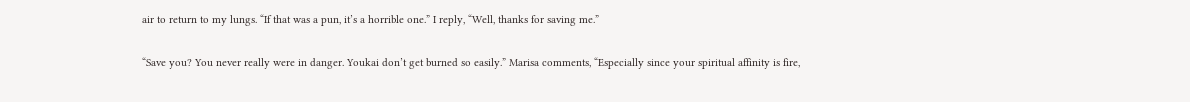air to return to my lungs. “If that was a pun, it’s a horrible one.” I reply, “Well, thanks for saving me.”

“Save you? You never really were in danger. Youkai don’t get burned so easily.” Marisa comments, “Especially since your spiritual affinity is fire,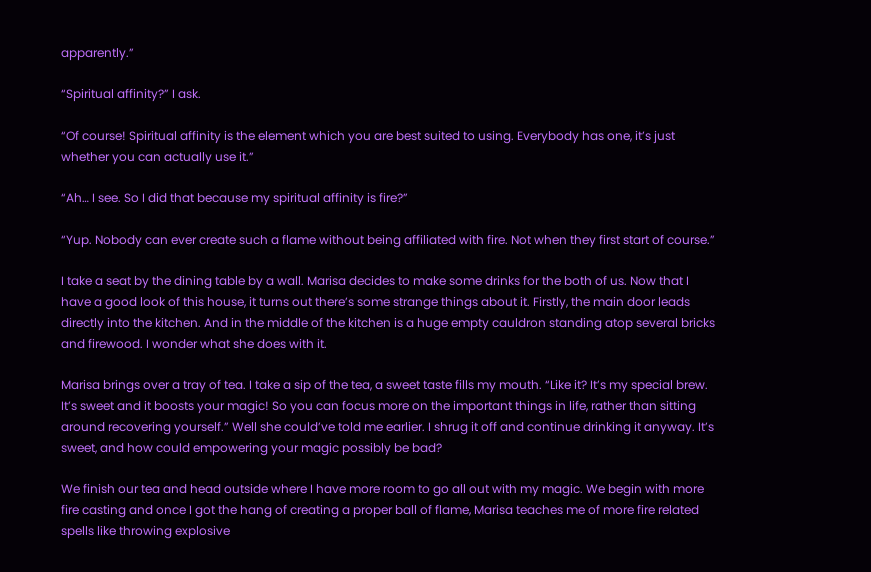apparently.”

“Spiritual affinity?” I ask.

“Of course! Spiritual affinity is the element which you are best suited to using. Everybody has one, it’s just whether you can actually use it.”

“Ah… I see. So I did that because my spiritual affinity is fire?”

“Yup. Nobody can ever create such a flame without being affiliated with fire. Not when they first start of course.”

I take a seat by the dining table by a wall. Marisa decides to make some drinks for the both of us. Now that I have a good look of this house, it turns out there’s some strange things about it. Firstly, the main door leads directly into the kitchen. And in the middle of the kitchen is a huge empty cauldron standing atop several bricks and firewood. I wonder what she does with it.

Marisa brings over a tray of tea. I take a sip of the tea, a sweet taste fills my mouth. “Like it? It’s my special brew. It’s sweet and it boosts your magic! So you can focus more on the important things in life, rather than sitting around recovering yourself.” Well she could’ve told me earlier. I shrug it off and continue drinking it anyway. It’s sweet, and how could empowering your magic possibly be bad?

We finish our tea and head outside where I have more room to go all out with my magic. We begin with more fire casting and once I got the hang of creating a proper ball of flame, Marisa teaches me of more fire related spells like throwing explosive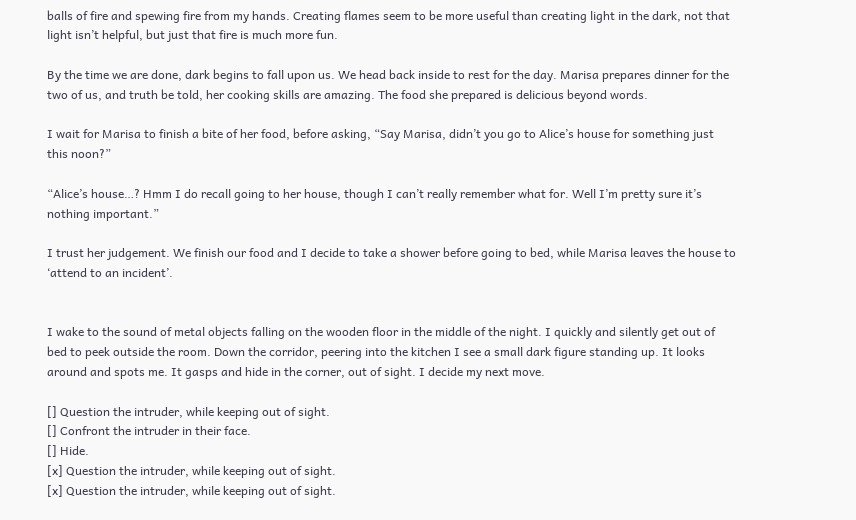balls of fire and spewing fire from my hands. Creating flames seem to be more useful than creating light in the dark, not that light isn’t helpful, but just that fire is much more fun.

By the time we are done, dark begins to fall upon us. We head back inside to rest for the day. Marisa prepares dinner for the two of us, and truth be told, her cooking skills are amazing. The food she prepared is delicious beyond words.

I wait for Marisa to finish a bite of her food, before asking, “Say Marisa, didn’t you go to Alice’s house for something just this noon?”

“Alice’s house…? Hmm I do recall going to her house, though I can’t really remember what for. Well I’m pretty sure it’s nothing important.”

I trust her judgement. We finish our food and I decide to take a shower before going to bed, while Marisa leaves the house to ‘attend to an incident’.


I wake to the sound of metal objects falling on the wooden floor in the middle of the night. I quickly and silently get out of bed to peek outside the room. Down the corridor, peering into the kitchen I see a small dark figure standing up. It looks around and spots me. It gasps and hide in the corner, out of sight. I decide my next move.

[] Question the intruder, while keeping out of sight.
[] Confront the intruder in their face.
[] Hide.
[x] Question the intruder, while keeping out of sight.
[x] Question the intruder, while keeping out of sight.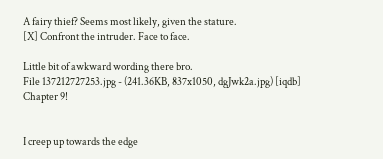A fairy thief? Seems most likely, given the stature.
[X] Confront the intruder. Face to face.

Little bit of awkward wording there bro.
File 137212727253.jpg - (241.36KB, 837x1050, dgJwk2a.jpg) [iqdb]
Chapter 9!


I creep up towards the edge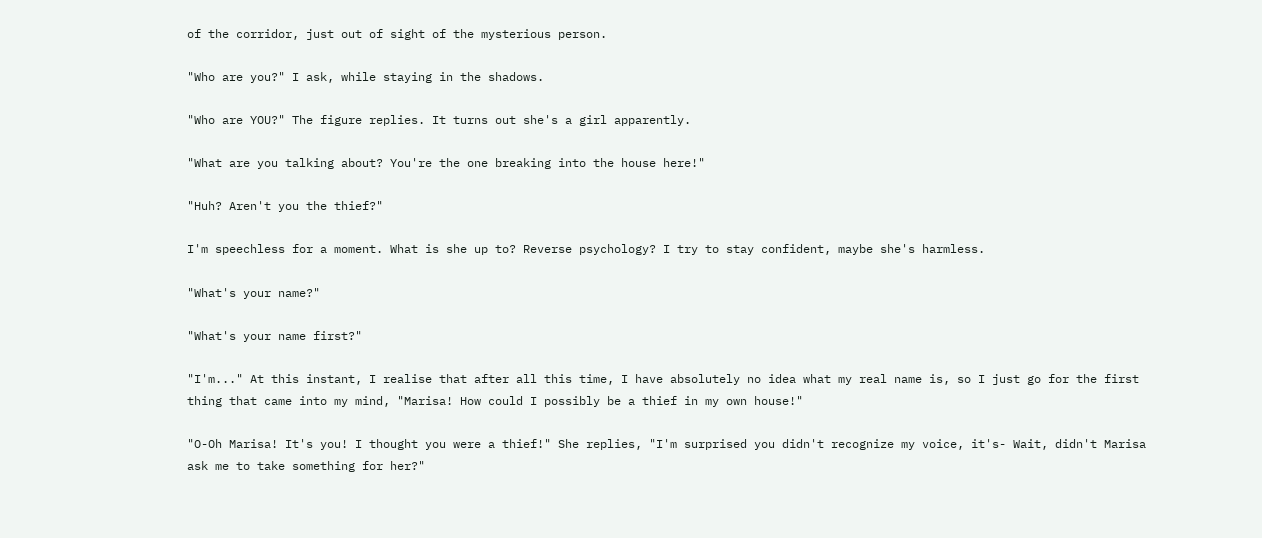of the corridor, just out of sight of the mysterious person.

"Who are you?" I ask, while staying in the shadows.

"Who are YOU?" The figure replies. It turns out she's a girl apparently.

"What are you talking about? You're the one breaking into the house here!"

"Huh? Aren't you the thief?"

I'm speechless for a moment. What is she up to? Reverse psychology? I try to stay confident, maybe she's harmless.

"What's your name?"

"What's your name first?"

"I'm..." At this instant, I realise that after all this time, I have absolutely no idea what my real name is, so I just go for the first thing that came into my mind, "Marisa! How could I possibly be a thief in my own house!"

"O-Oh Marisa! It's you! I thought you were a thief!" She replies, "I'm surprised you didn't recognize my voice, it's- Wait, didn't Marisa ask me to take something for her?"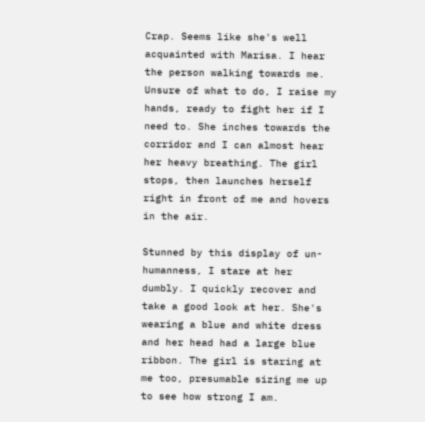Crap. Seems like she's well acquainted with Marisa. I hear the person walking towards me. Unsure of what to do, I raise my hands, ready to fight her if I need to. She inches towards the corridor and I can almost hear her heavy breathing. The girl stops, then launches herself right in front of me and hovers in the air.

Stunned by this display of un-humanness, I stare at her dumbly. I quickly recover and take a good look at her. She's wearing a blue and white dress and her head had a large blue ribbon. The girl is staring at me too, presumable sizing me up to see how strong I am.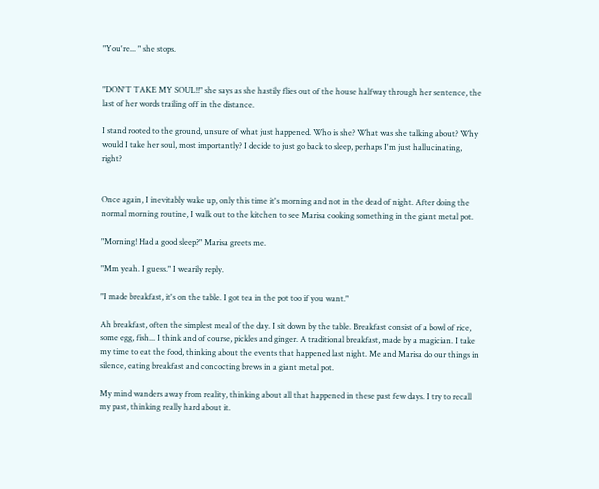"You're... " she stops.


"DON'T TAKE MY SOUL!!" she says as she hastily flies out of the house halfway through her sentence, the last of her words trailing off in the distance.

I stand rooted to the ground, unsure of what just happened. Who is she? What was she talking about? Why would I take her soul, most importantly? I decide to just go back to sleep, perhaps I'm just hallucinating, right?


Once again, I inevitably wake up, only this time it's morning and not in the dead of night. After doing the normal morning routine, I walk out to the kitchen to see Marisa cooking something in the giant metal pot.

"Morning! Had a good sleep?" Marisa greets me.

"Mm yeah. I guess." I wearily reply.

"I made breakfast, it's on the table. I got tea in the pot too if you want."

Ah breakfast, often the simplest meal of the day. I sit down by the table. Breakfast consist of a bowl of rice, some egg, fish... I think and of course, pickles and ginger. A traditional breakfast, made by a magician. I take my time to eat the food, thinking about the events that happened last night. Me and Marisa do our things in silence, eating breakfast and concocting brews in a giant metal pot.

My mind wanders away from reality, thinking about all that happened in these past few days. I try to recall my past, thinking really hard about it.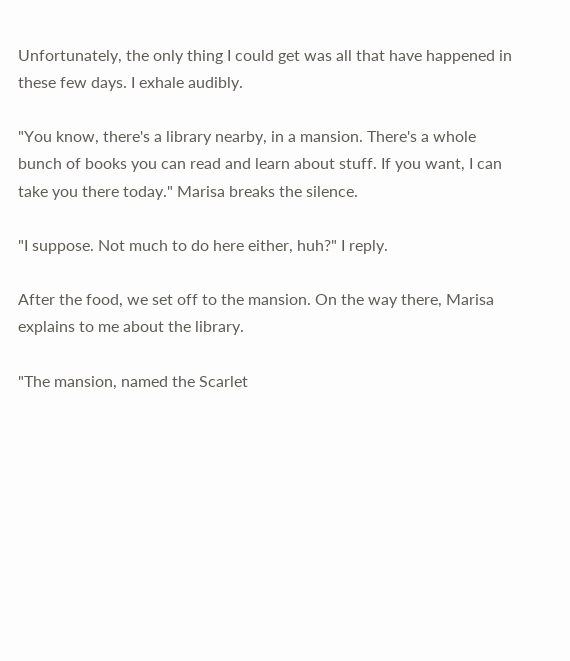Unfortunately, the only thing I could get was all that have happened in these few days. I exhale audibly.

"You know, there's a library nearby, in a mansion. There's a whole bunch of books you can read and learn about stuff. If you want, I can take you there today." Marisa breaks the silence.

"I suppose. Not much to do here either, huh?" I reply.

After the food, we set off to the mansion. On the way there, Marisa explains to me about the library.

"The mansion, named the Scarlet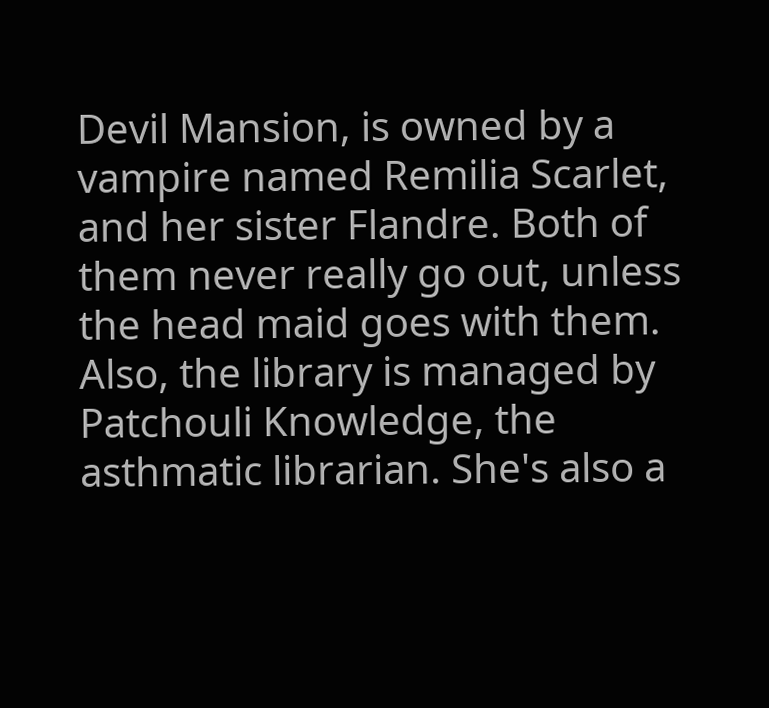Devil Mansion, is owned by a vampire named Remilia Scarlet, and her sister Flandre. Both of them never really go out, unless the head maid goes with them. Also, the library is managed by Patchouli Knowledge, the asthmatic librarian. She's also a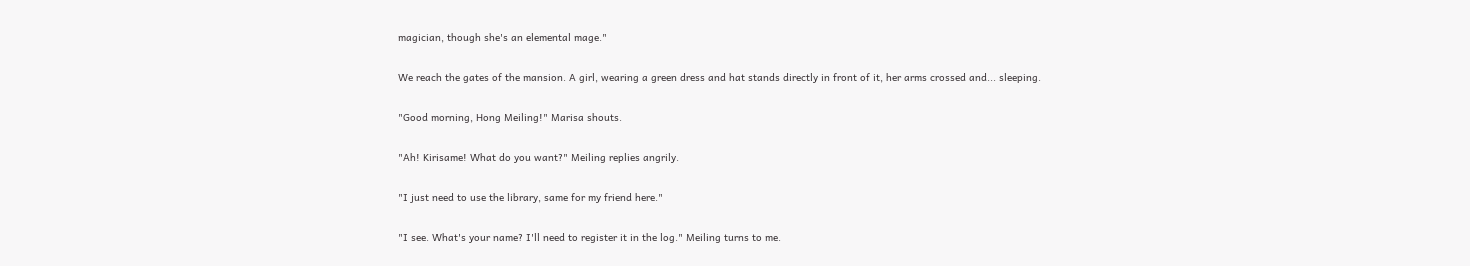magician, though she's an elemental mage."

We reach the gates of the mansion. A girl, wearing a green dress and hat stands directly in front of it, her arms crossed and... sleeping.

"Good morning, Hong Meiling!" Marisa shouts.

"Ah! Kirisame! What do you want?" Meiling replies angrily.

"I just need to use the library, same for my friend here."

"I see. What's your name? I'll need to register it in the log." Meiling turns to me.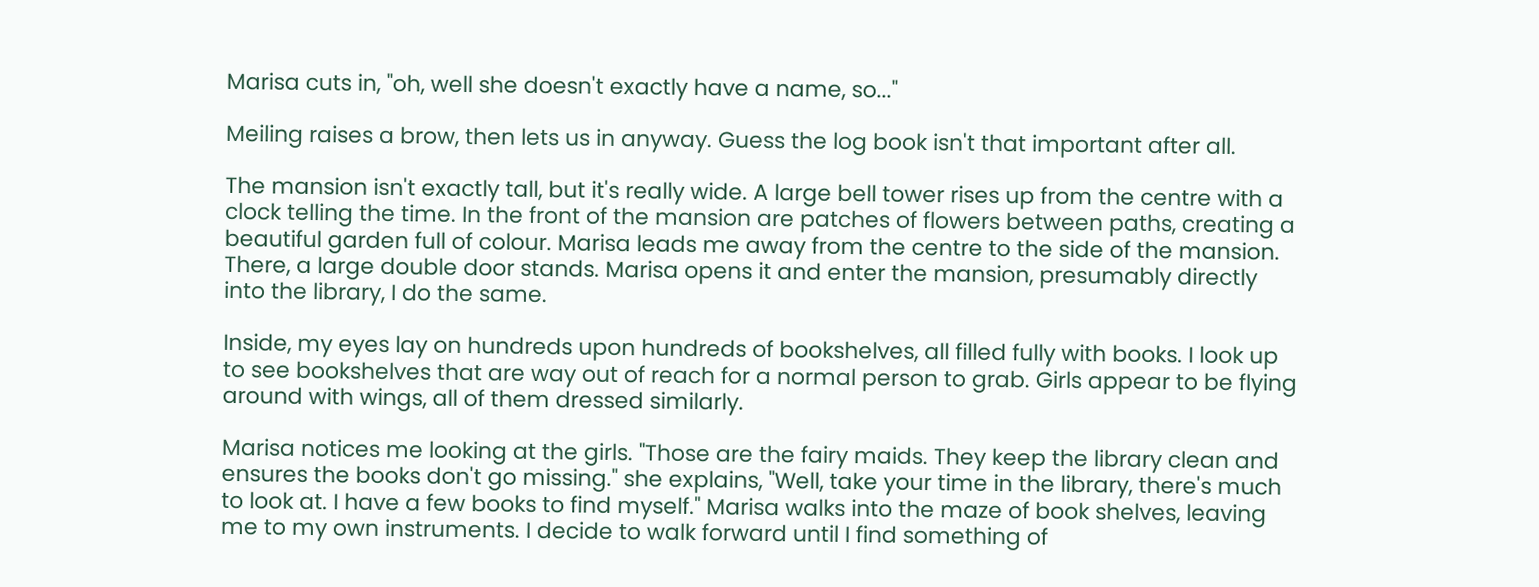Marisa cuts in, "oh, well she doesn't exactly have a name, so..."

Meiling raises a brow, then lets us in anyway. Guess the log book isn't that important after all.

The mansion isn't exactly tall, but it's really wide. A large bell tower rises up from the centre with a clock telling the time. In the front of the mansion are patches of flowers between paths, creating a beautiful garden full of colour. Marisa leads me away from the centre to the side of the mansion. There, a large double door stands. Marisa opens it and enter the mansion, presumably directly into the library, I do the same.

Inside, my eyes lay on hundreds upon hundreds of bookshelves, all filled fully with books. I look up to see bookshelves that are way out of reach for a normal person to grab. Girls appear to be flying around with wings, all of them dressed similarly.

Marisa notices me looking at the girls. "Those are the fairy maids. They keep the library clean and ensures the books don't go missing." she explains, "Well, take your time in the library, there's much to look at. I have a few books to find myself." Marisa walks into the maze of book shelves, leaving me to my own instruments. I decide to walk forward until I find something of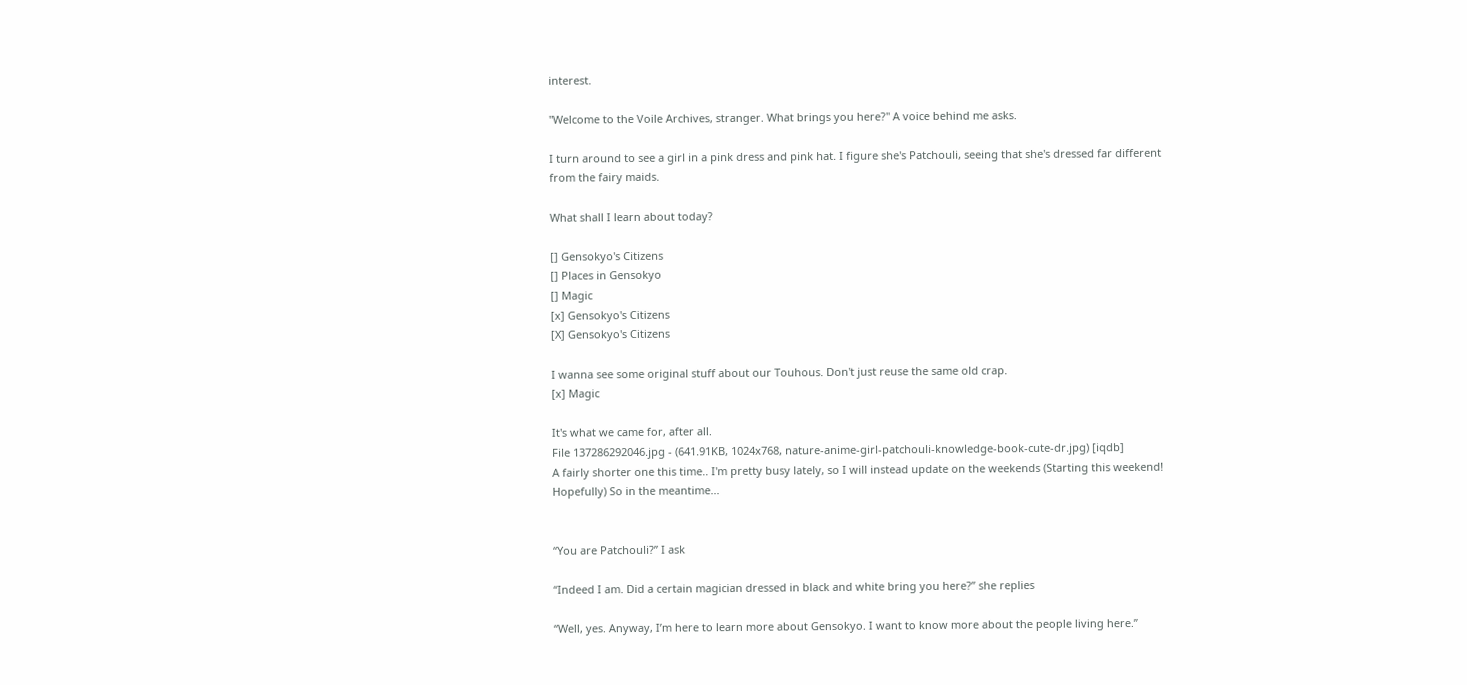interest.

"Welcome to the Voile Archives, stranger. What brings you here?" A voice behind me asks.

I turn around to see a girl in a pink dress and pink hat. I figure she's Patchouli, seeing that she's dressed far different from the fairy maids.

What shall I learn about today?

[] Gensokyo's Citizens
[] Places in Gensokyo
[] Magic
[x] Gensokyo's Citizens
[X] Gensokyo's Citizens

I wanna see some original stuff about our Touhous. Don't just reuse the same old crap.
[x] Magic

It's what we came for, after all.
File 137286292046.jpg - (641.91KB, 1024x768, nature-anime-girl-patchouli-knowledge-book-cute-dr.jpg) [iqdb]
A fairly shorter one this time.. I'm pretty busy lately, so I will instead update on the weekends (Starting this weekend! Hopefully) So in the meantime...


“You are Patchouli?” I ask

“Indeed I am. Did a certain magician dressed in black and white bring you here?” she replies

“Well, yes. Anyway, I’m here to learn more about Gensokyo. I want to know more about the people living here.”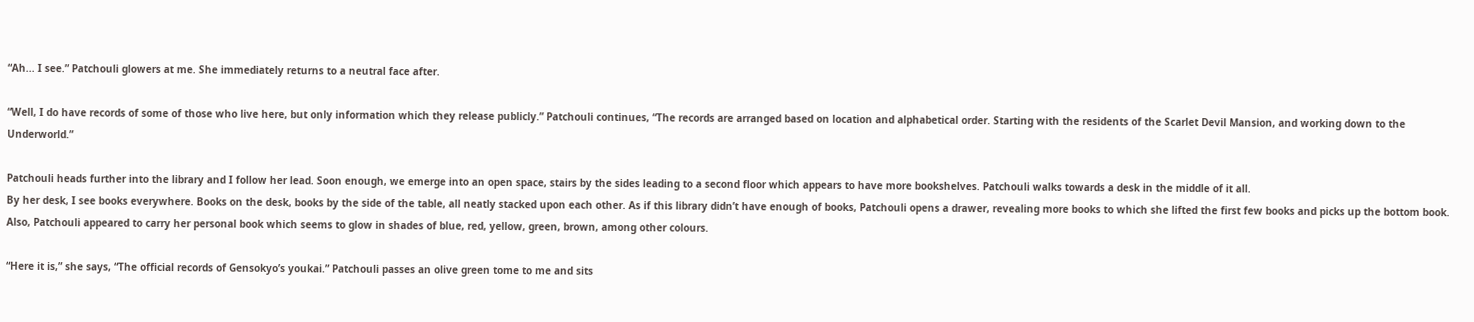“Ah... I see.” Patchouli glowers at me. She immediately returns to a neutral face after.

“Well, I do have records of some of those who live here, but only information which they release publicly.” Patchouli continues, “The records are arranged based on location and alphabetical order. Starting with the residents of the Scarlet Devil Mansion, and working down to the Underworld.”

Patchouli heads further into the library and I follow her lead. Soon enough, we emerge into an open space, stairs by the sides leading to a second floor which appears to have more bookshelves. Patchouli walks towards a desk in the middle of it all.
By her desk, I see books everywhere. Books on the desk, books by the side of the table, all neatly stacked upon each other. As if this library didn’t have enough of books, Patchouli opens a drawer, revealing more books to which she lifted the first few books and picks up the bottom book. Also, Patchouli appeared to carry her personal book which seems to glow in shades of blue, red, yellow, green, brown, among other colours.

“Here it is,” she says, “The official records of Gensokyo’s youkai.” Patchouli passes an olive green tome to me and sits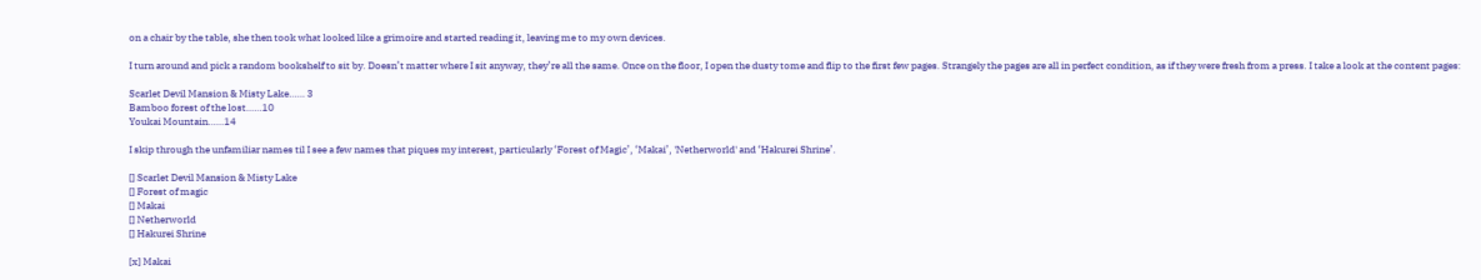on a chair by the table, she then took what looked like a grimoire and started reading it, leaving me to my own devices.

I turn around and pick a random bookshelf to sit by. Doesn’t matter where I sit anyway, they’re all the same. Once on the floor, I open the dusty tome and flip to the first few pages. Strangely the pages are all in perfect condition, as if they were fresh from a press. I take a look at the content pages:

Scarlet Devil Mansion & Misty Lake…… 3
Bamboo forest of the lost……10
Youkai Mountain……14

I skip through the unfamiliar names til I see a few names that piques my interest, particularly ‘Forest of Magic’, ‘Makai’, 'Netherworld' and ‘Hakurei Shrine’.

[] Scarlet Devil Mansion & Misty Lake
[] Forest of magic
[] Makai
[] Netherworld
[] Hakurei Shrine

[x] Makai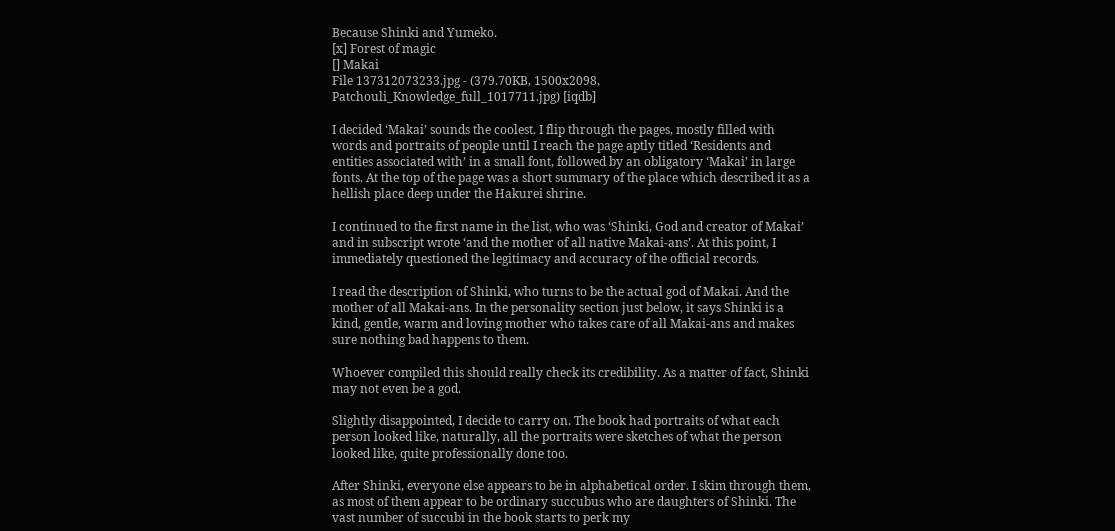Because Shinki and Yumeko.
[x] Forest of magic
[] Makai
File 137312073233.jpg - (379.70KB, 1500x2098, Patchouli_Knowledge_full_1017711.jpg) [iqdb]

I decided ‘Makai’ sounds the coolest. I flip through the pages, mostly filled with words and portraits of people until I reach the page aptly titled ‘Residents and entities associated with’ in a small font, followed by an obligatory ‘Makai’ in large fonts. At the top of the page was a short summary of the place which described it as a hellish place deep under the Hakurei shrine.

I continued to the first name in the list, who was ‘Shinki, God and creator of Makai’ and in subscript wrote ‘and the mother of all native Makai-ans’. At this point, I immediately questioned the legitimacy and accuracy of the official records.

I read the description of Shinki, who turns to be the actual god of Makai. And the mother of all Makai-ans. In the personality section just below, it says Shinki is a kind, gentle, warm and loving mother who takes care of all Makai-ans and makes sure nothing bad happens to them.

Whoever compiled this should really check its credibility. As a matter of fact, Shinki may not even be a god.

Slightly disappointed, I decide to carry on. The book had portraits of what each person looked like, naturally, all the portraits were sketches of what the person looked like, quite professionally done too.

After Shinki, everyone else appears to be in alphabetical order. I skim through them, as most of them appear to be ordinary succubus who are daughters of Shinki. The vast number of succubi in the book starts to perk my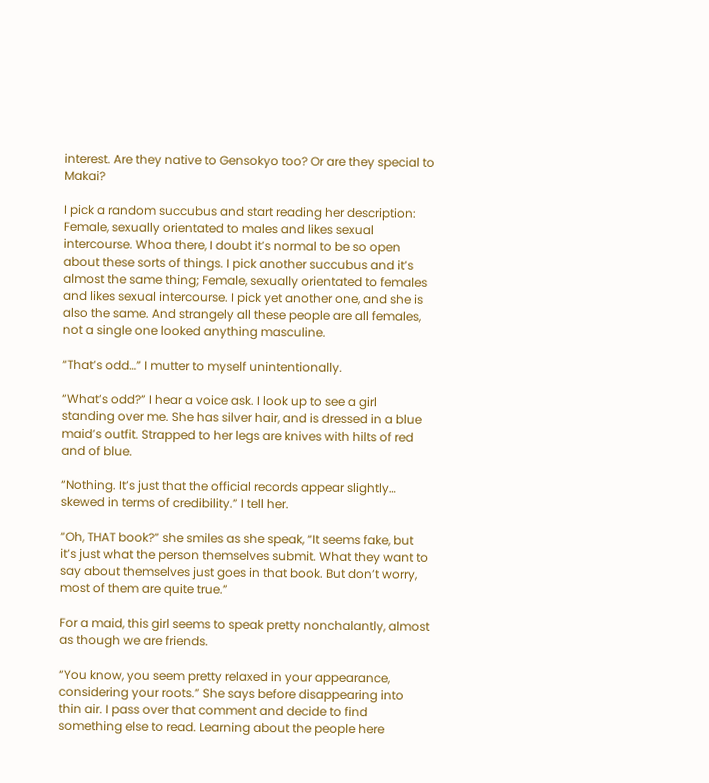interest. Are they native to Gensokyo too? Or are they special to Makai?

I pick a random succubus and start reading her description: Female, sexually orientated to males and likes sexual intercourse. Whoa there, I doubt it’s normal to be so open about these sorts of things. I pick another succubus and it’s almost the same thing; Female, sexually orientated to females and likes sexual intercourse. I pick yet another one, and she is also the same. And strangely all these people are all females, not a single one looked anything masculine.

“That’s odd…” I mutter to myself unintentionally.

“What’s odd?” I hear a voice ask. I look up to see a girl standing over me. She has silver hair, and is dressed in a blue maid’s outfit. Strapped to her legs are knives with hilts of red and of blue.

“Nothing. It’s just that the official records appear slightly… skewed in terms of credibility.” I tell her.

“Oh, THAT book?” she smiles as she speak, “It seems fake, but it’s just what the person themselves submit. What they want to say about themselves just goes in that book. But don’t worry, most of them are quite true.”

For a maid, this girl seems to speak pretty nonchalantly, almost as though we are friends.

“You know, you seem pretty relaxed in your appearance, considering your roots.” She says before disappearing into thin air. I pass over that comment and decide to find something else to read. Learning about the people here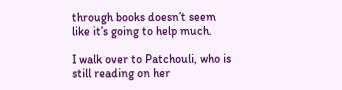through books doesn’t seem like it’s going to help much.

I walk over to Patchouli, who is still reading on her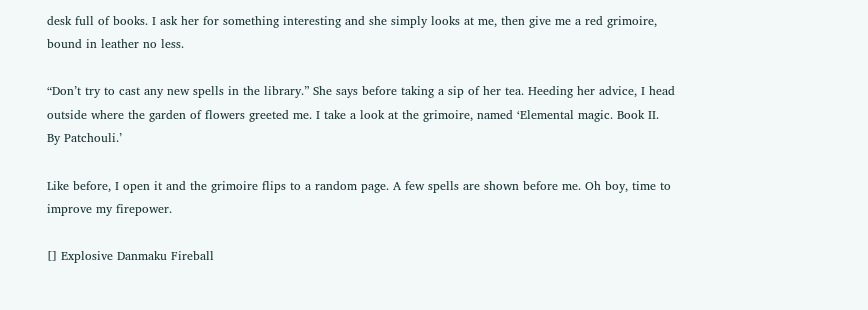desk full of books. I ask her for something interesting and she simply looks at me, then give me a red grimoire, bound in leather no less.

“Don’t try to cast any new spells in the library.” She says before taking a sip of her tea. Heeding her advice, I head outside where the garden of flowers greeted me. I take a look at the grimoire, named ‘Elemental magic. Book II. By Patchouli.’

Like before, I open it and the grimoire flips to a random page. A few spells are shown before me. Oh boy, time to improve my firepower.

[] Explosive Danmaku Fireball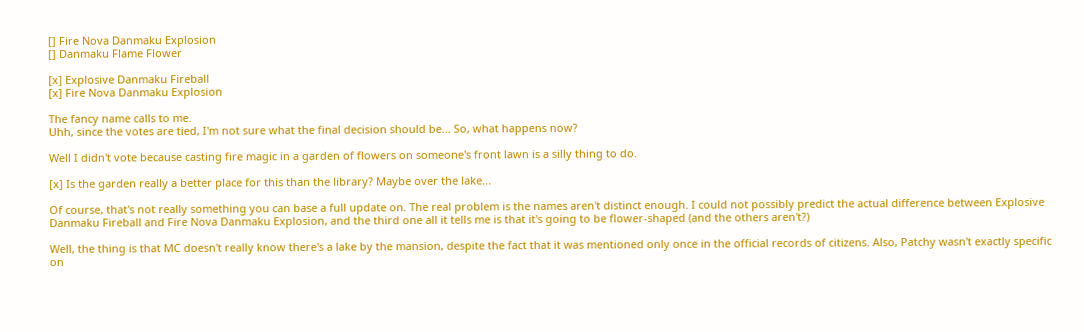[] Fire Nova Danmaku Explosion
[] Danmaku Flame Flower

[x] Explosive Danmaku Fireball
[x] Fire Nova Danmaku Explosion

The fancy name calls to me.
Uhh, since the votes are tied, I'm not sure what the final decision should be... So, what happens now?

Well I didn't vote because casting fire magic in a garden of flowers on someone's front lawn is a silly thing to do.

[x] Is the garden really a better place for this than the library? Maybe over the lake...

Of course, that's not really something you can base a full update on. The real problem is the names aren't distinct enough. I could not possibly predict the actual difference between Explosive Danmaku Fireball and Fire Nova Danmaku Explosion, and the third one all it tells me is that it's going to be flower-shaped (and the others aren't?)

Well, the thing is that MC doesn't really know there's a lake by the mansion, despite the fact that it was mentioned only once in the official records of citizens. Also, Patchy wasn't exactly specific on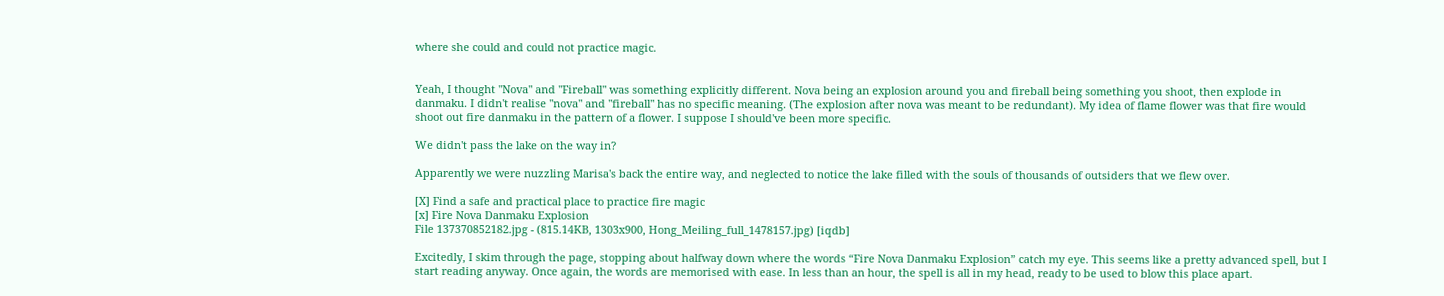where she could and could not practice magic.


Yeah, I thought "Nova" and "Fireball" was something explicitly different. Nova being an explosion around you and fireball being something you shoot, then explode in danmaku. I didn't realise "nova" and "fireball" has no specific meaning. (The explosion after nova was meant to be redundant). My idea of flame flower was that fire would shoot out fire danmaku in the pattern of a flower. I suppose I should've been more specific.

We didn't pass the lake on the way in?

Apparently we were nuzzling Marisa's back the entire way, and neglected to notice the lake filled with the souls of thousands of outsiders that we flew over.

[X] Find a safe and practical place to practice fire magic
[x] Fire Nova Danmaku Explosion
File 137370852182.jpg - (815.14KB, 1303x900, Hong_Meiling_full_1478157.jpg) [iqdb]

Excitedly, I skim through the page, stopping about halfway down where the words “Fire Nova Danmaku Explosion” catch my eye. This seems like a pretty advanced spell, but I start reading anyway. Once again, the words are memorised with ease. In less than an hour, the spell is all in my head, ready to be used to blow this place apart.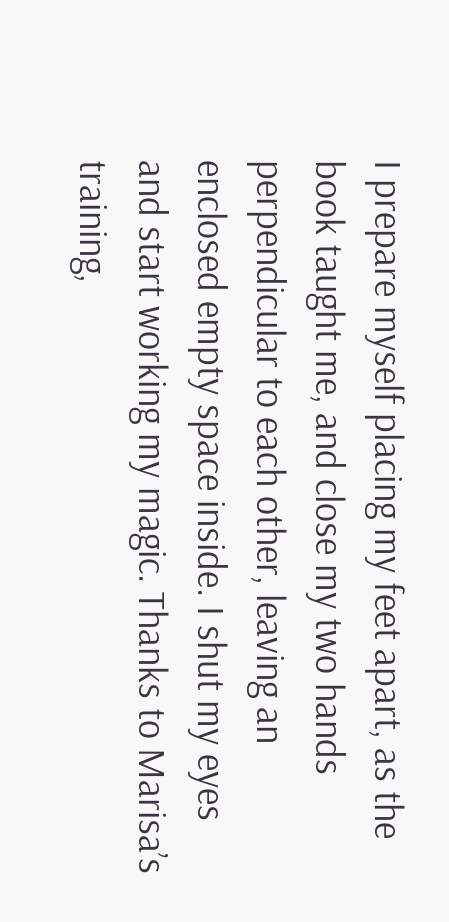I prepare myself placing my feet apart, as the book taught me, and close my two hands perpendicular to each other, leaving an enclosed empty space inside. I shut my eyes and start working my magic. Thanks to Marisa’s training,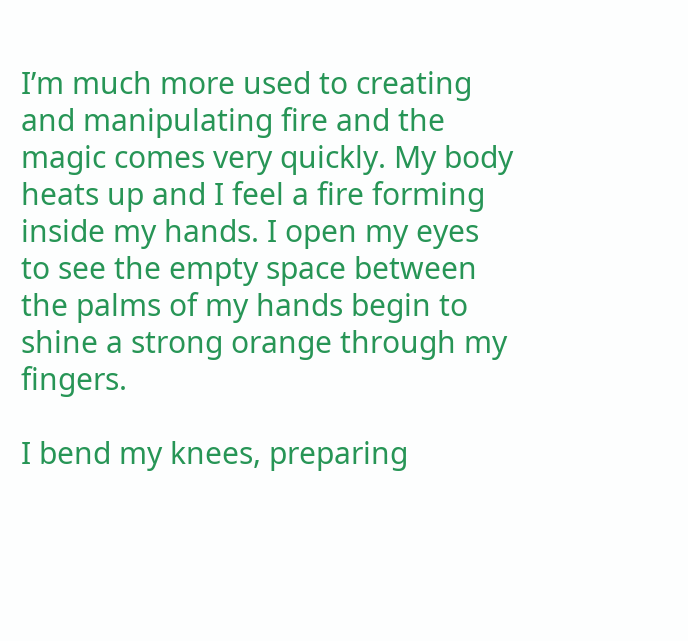I’m much more used to creating and manipulating fire and the magic comes very quickly. My body heats up and I feel a fire forming inside my hands. I open my eyes to see the empty space between the palms of my hands begin to shine a strong orange through my fingers.

I bend my knees, preparing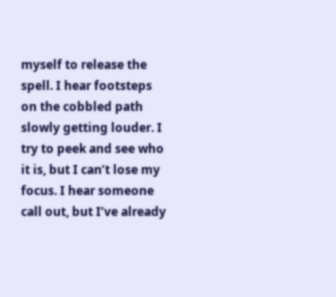myself to release the spell. I hear footsteps on the cobbled path slowly getting louder. I try to peek and see who it is, but I can’t lose my focus. I hear someone call out, but I’ve already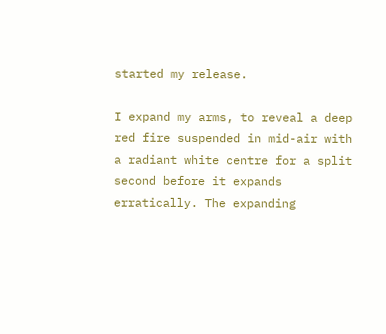started my release.

I expand my arms, to reveal a deep red fire suspended in mid-air with a radiant white centre for a split second before it expands erratically. The expanding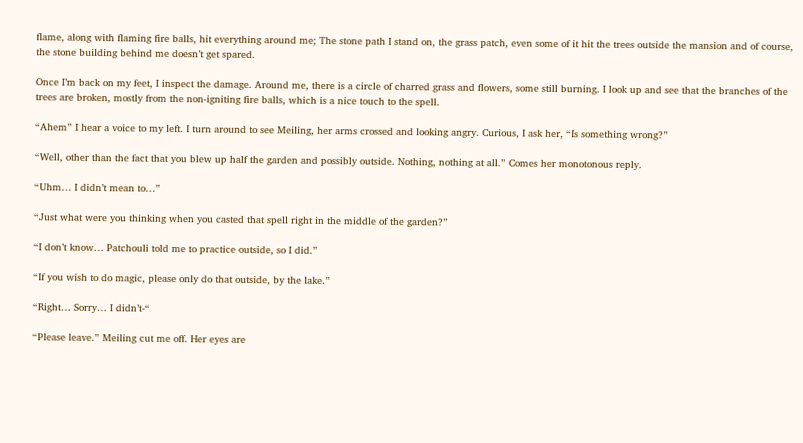flame, along with flaming fire balls, hit everything around me; The stone path I stand on, the grass patch, even some of it hit the trees outside the mansion and of course, the stone building behind me doesn’t get spared.

Once I’m back on my feet, I inspect the damage. Around me, there is a circle of charred grass and flowers, some still burning. I look up and see that the branches of the trees are broken, mostly from the non-igniting fire balls, which is a nice touch to the spell.

“Ahem” I hear a voice to my left. I turn around to see Meiling, her arms crossed and looking angry. Curious, I ask her, “Is something wrong?”

“Well, other than the fact that you blew up half the garden and possibly outside. Nothing, nothing at all.” Comes her monotonous reply.

“Uhm… I didn’t mean to…”

“Just what were you thinking when you casted that spell right in the middle of the garden?”

“I don’t know… Patchouli told me to practice outside, so I did.”

“If you wish to do magic, please only do that outside, by the lake.”

“Right… Sorry… I didn’t-“

“Please leave.” Meiling cut me off. Her eyes are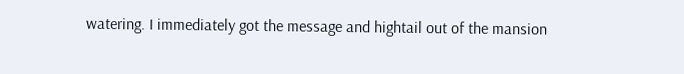watering. I immediately got the message and hightail out of the mansion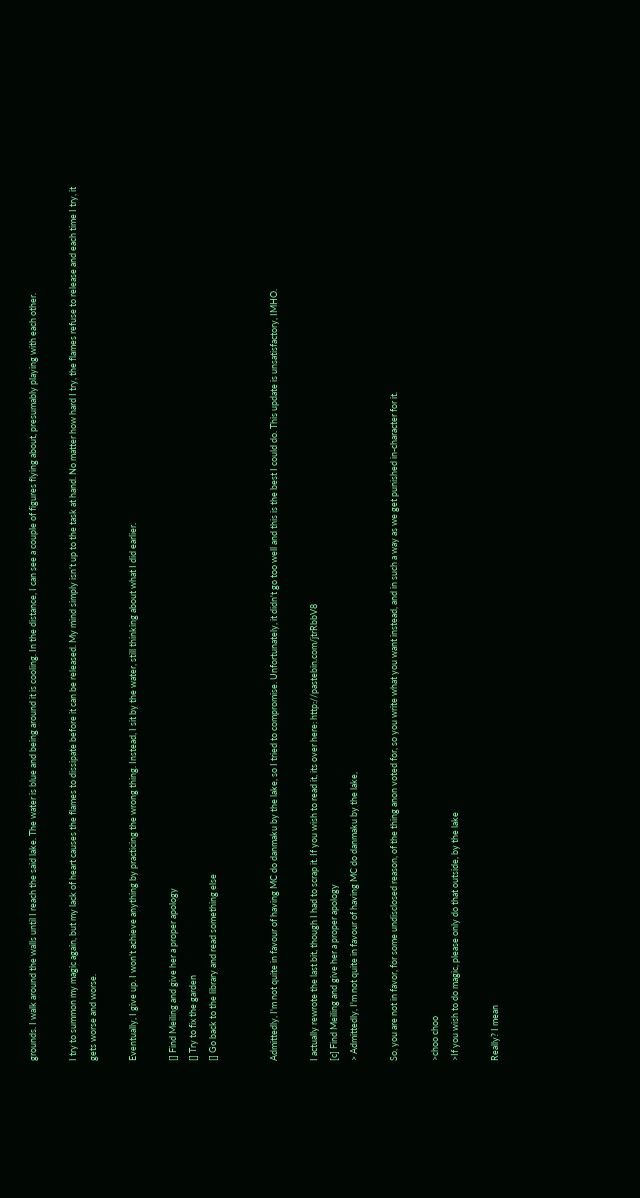grounds. I walk around the walls until I reach the said lake. The water is blue and being around it is cooling. In the distance, I can see a couple of figures flying about, presumably playing with each other.

I try to summon my magic again, but my lack of heart causes the flames to dissipate before it can be released. My mind simply isn’t up to the task at hand. No matter how hard I try, the flames refuse to release and each time I try, it gets worse and worse.

Eventually, I give up. I won’t achieve anything by practicing the wrong thing. Instead, I sit by the water, still thinking about what I did earlier.

[] Find Meiling and give her a proper apology
[] Try to fix the garden
[] Go back to the library and read something else


Admittedly, I'm not quite in favour of having MC do danmaku by the lake, so I tried to compromise. Unfortunately, it didn't go too well and this is the best I could do. This update is unsatisfactory, IMHO.

I actually rewrote the last bit, though I had to scrap it. If you wish to read it, its over here: http://pastebin.com/jtrRbbV8
[c] Find Meiling and give her a proper apology
> Admittedly, I'm not quite in favour of having MC do danmaku by the lake,

So, you are not in favor, for some undisclosed reason, of the thing anon voted for, so you write what you want instead, and in such a way as we get punished in-character for it.

>choo choo
>If you wish to do magic, please only do that outside, by the lake

Really? I mean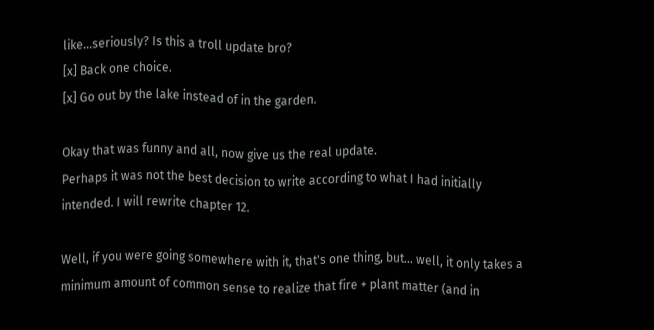like...seriously? Is this a troll update bro?
[x] Back one choice.
[x] Go out by the lake instead of in the garden.

Okay that was funny and all, now give us the real update.
Perhaps it was not the best decision to write according to what I had initially intended. I will rewrite chapter 12.

Well, if you were going somewhere with it, that's one thing, but... well, it only takes a minimum amount of common sense to realize that fire + plant matter (and in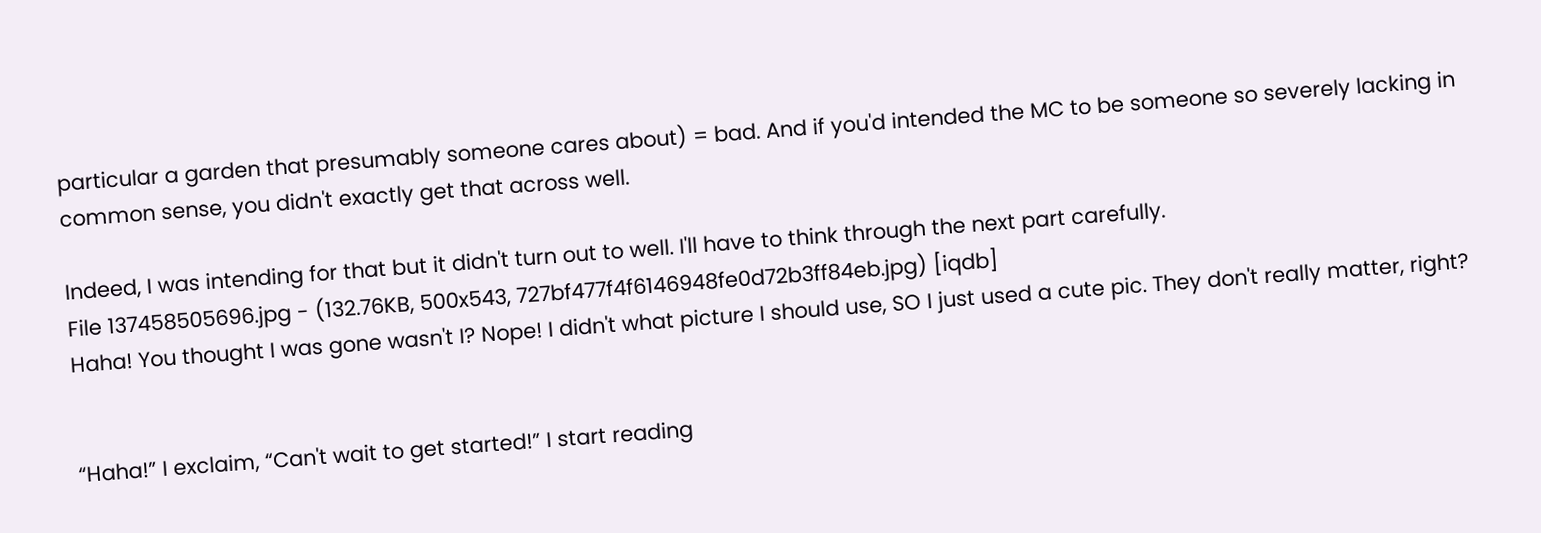particular a garden that presumably someone cares about) = bad. And if you'd intended the MC to be someone so severely lacking in common sense, you didn't exactly get that across well.

Indeed, I was intending for that but it didn't turn out to well. I'll have to think through the next part carefully.
File 137458505696.jpg - (132.76KB, 500x543, 727bf477f4f6146948fe0d72b3ff84eb.jpg) [iqdb]
Haha! You thought I was gone wasn't I? Nope! I didn't what picture I should use, SO I just used a cute pic. They don't really matter, right?


“Haha!” I exclaim, “Can't wait to get started!” I start reading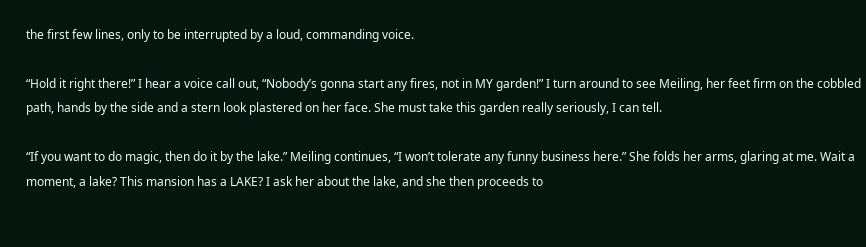the first few lines, only to be interrupted by a loud, commanding voice.

“Hold it right there!” I hear a voice call out, “Nobody’s gonna start any fires, not in MY garden!” I turn around to see Meiling, her feet firm on the cobbled path, hands by the side and a stern look plastered on her face. She must take this garden really seriously, I can tell.

“If you want to do magic, then do it by the lake.” Meiling continues, “I won’t tolerate any funny business here.” She folds her arms, glaring at me. Wait a moment, a lake? This mansion has a LAKE? I ask her about the lake, and she then proceeds to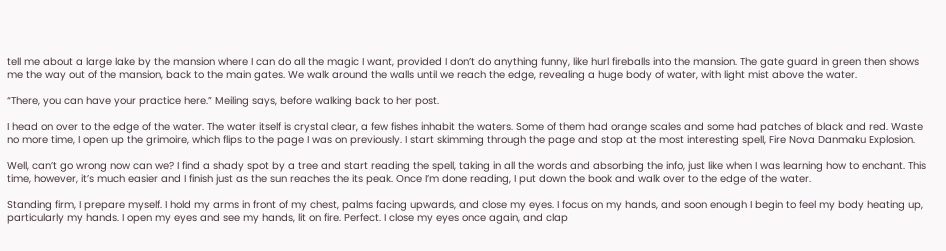tell me about a large lake by the mansion where I can do all the magic I want, provided I don’t do anything funny, like hurl fireballs into the mansion. The gate guard in green then shows me the way out of the mansion, back to the main gates. We walk around the walls until we reach the edge, revealing a huge body of water, with light mist above the water.

“There, you can have your practice here.” Meiling says, before walking back to her post.

I head on over to the edge of the water. The water itself is crystal clear, a few fishes inhabit the waters. Some of them had orange scales and some had patches of black and red. Waste no more time, I open up the grimoire, which flips to the page I was on previously. I start skimming through the page and stop at the most interesting spell, Fire Nova Danmaku Explosion.

Well, can’t go wrong now can we? I find a shady spot by a tree and start reading the spell, taking in all the words and absorbing the info, just like when I was learning how to enchant. This time, however, it’s much easier and I finish just as the sun reaches the its peak. Once I’m done reading, I put down the book and walk over to the edge of the water.

Standing firm, I prepare myself. I hold my arms in front of my chest, palms facing upwards, and close my eyes. I focus on my hands, and soon enough I begin to feel my body heating up, particularly my hands. I open my eyes and see my hands, lit on fire. Perfect. I close my eyes once again, and clap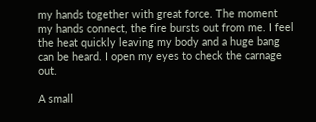my hands together with great force. The moment my hands connect, the fire bursts out from me. I feel the heat quickly leaving my body and a huge bang can be heard. I open my eyes to check the carnage out.

A small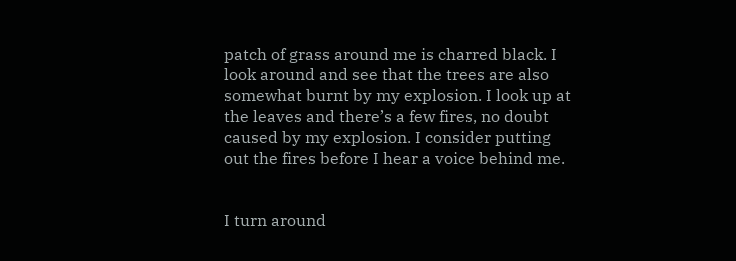patch of grass around me is charred black. I look around and see that the trees are also somewhat burnt by my explosion. I look up at the leaves and there’s a few fires, no doubt caused by my explosion. I consider putting out the fires before I hear a voice behind me.


I turn around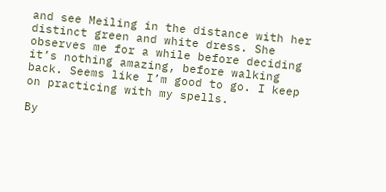and see Meiling in the distance with her distinct green and white dress. She observes me for a while before deciding it’s nothing amazing, before walking back. Seems like I’m good to go. I keep on practicing with my spells.

By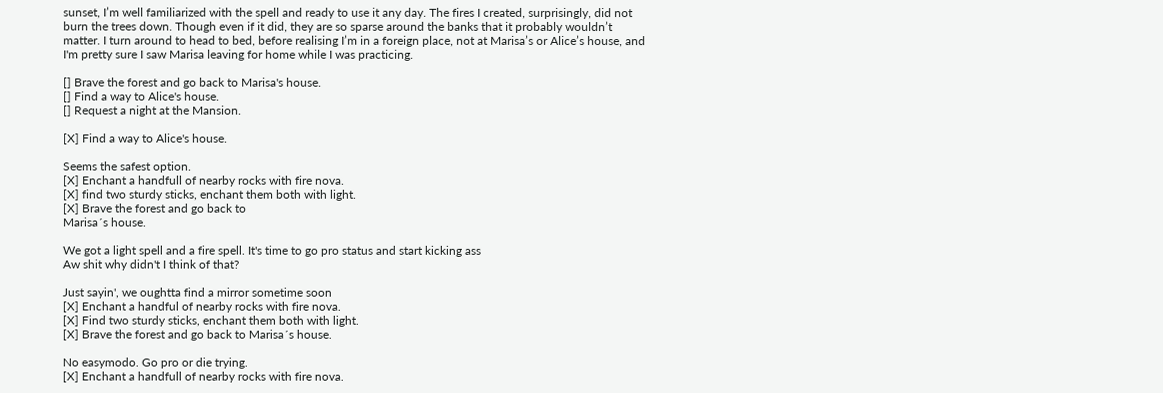sunset, I’m well familiarized with the spell and ready to use it any day. The fires I created, surprisingly, did not burn the trees down. Though even if it did, they are so sparse around the banks that it probably wouldn’t matter. I turn around to head to bed, before realising I’m in a foreign place, not at Marisa’s or Alice’s house, and I'm pretty sure I saw Marisa leaving for home while I was practicing.

[] Brave the forest and go back to Marisa's house.
[] Find a way to Alice's house.
[] Request a night at the Mansion.

[X] Find a way to Alice's house.

Seems the safest option.
[X] Enchant a handfull of nearby rocks with fire nova.
[X] find two sturdy sticks, enchant them both with light.
[X] Brave the forest and go back to
Marisa´s house.

We got a light spell and a fire spell. It's time to go pro status and start kicking ass
Aw shit why didn't I think of that?

Just sayin', we oughtta find a mirror sometime soon
[X] Enchant a handful of nearby rocks with fire nova.
[X] Find two sturdy sticks, enchant them both with light.
[X] Brave the forest and go back to Marisa´s house.

No easymodo. Go pro or die trying.
[X] Enchant a handfull of nearby rocks with fire nova.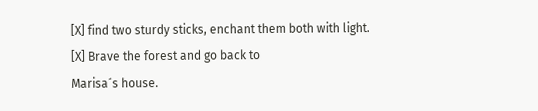[X] find two sturdy sticks, enchant them both with light.
[X] Brave the forest and go back to
Marisa´s house.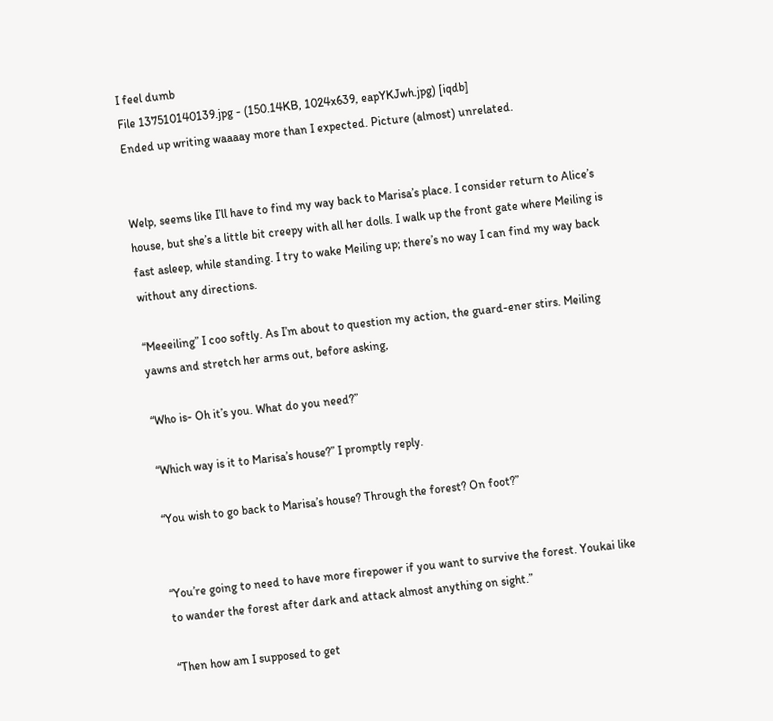I feel dumb
File 137510140139.jpg - (150.14KB, 1024x639, eapYKJwh.jpg) [iqdb]
Ended up writing waaaay more than I expected. Picture (almost) unrelated.


Welp, seems like I’ll have to find my way back to Marisa’s place. I consider return to Alice’s house, but she’s a little bit creepy with all her dolls. I walk up the front gate where Meiling is fast asleep, while standing. I try to wake Meiling up; there’s no way I can find my way back without any directions.

“Meeeiling” I coo softly. As I’m about to question my action, the guard-ener stirs. Meiling yawns and stretch her arms out, before asking,

“Who is- Oh it’s you. What do you need?”

“Which way is it to Marisa’s house?” I promptly reply.

“You wish to go back to Marisa’s house? Through the forest? On foot?”


“You’re going to need to have more firepower if you want to survive the forest. Youkai like to wander the forest after dark and attack almost anything on sight.”

“Then how am I supposed to get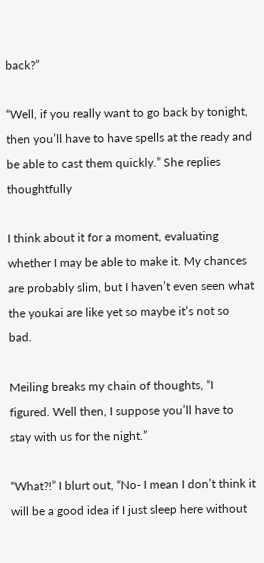back?”

“Well, if you really want to go back by tonight, then you’ll have to have spells at the ready and be able to cast them quickly.” She replies thoughtfully

I think about it for a moment, evaluating whether I may be able to make it. My chances are probably slim, but I haven’t even seen what the youkai are like yet so maybe it’s not so bad.

Meiling breaks my chain of thoughts, “I figured. Well then, I suppose you’ll have to stay with us for the night.”

“What?!” I blurt out, “No- I mean I don’t think it will be a good idea if I just sleep here without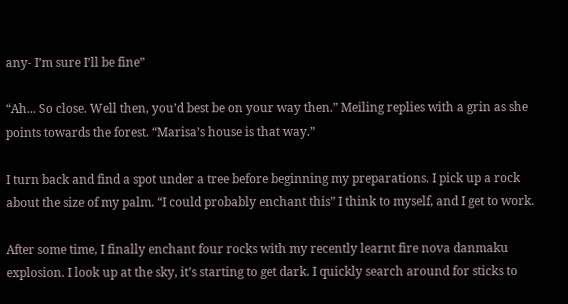any- I’m sure I’ll be fine”

“Ah... So close. Well then, you’d best be on your way then.” Meiling replies with a grin as she points towards the forest. “Marisa’s house is that way.”

I turn back and find a spot under a tree before beginning my preparations. I pick up a rock about the size of my palm. “I could probably enchant this” I think to myself, and I get to work.

After some time, I finally enchant four rocks with my recently learnt fire nova danmaku explosion. I look up at the sky, it’s starting to get dark. I quickly search around for sticks to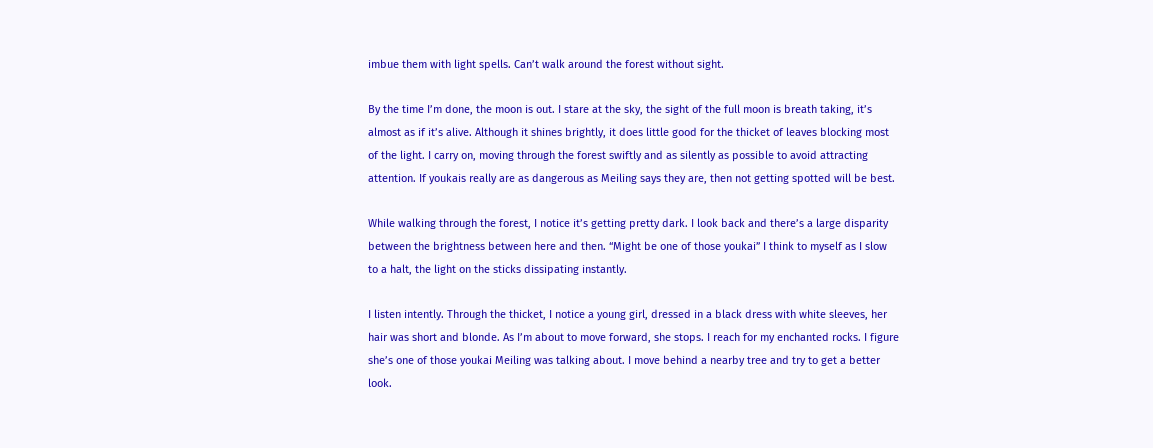imbue them with light spells. Can’t walk around the forest without sight.

By the time I’m done, the moon is out. I stare at the sky, the sight of the full moon is breath taking, it’s almost as if it’s alive. Although it shines brightly, it does little good for the thicket of leaves blocking most of the light. I carry on, moving through the forest swiftly and as silently as possible to avoid attracting attention. If youkais really are as dangerous as Meiling says they are, then not getting spotted will be best.

While walking through the forest, I notice it’s getting pretty dark. I look back and there’s a large disparity between the brightness between here and then. “Might be one of those youkai” I think to myself as I slow to a halt, the light on the sticks dissipating instantly.

I listen intently. Through the thicket, I notice a young girl, dressed in a black dress with white sleeves, her hair was short and blonde. As I’m about to move forward, she stops. I reach for my enchanted rocks. I figure she’s one of those youkai Meiling was talking about. I move behind a nearby tree and try to get a better look.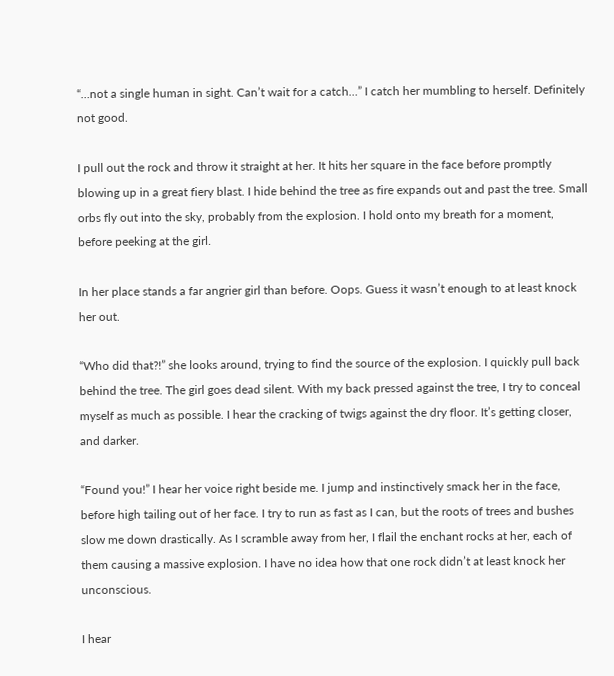“…not a single human in sight. Can’t wait for a catch…” I catch her mumbling to herself. Definitely not good.

I pull out the rock and throw it straight at her. It hits her square in the face before promptly blowing up in a great fiery blast. I hide behind the tree as fire expands out and past the tree. Small orbs fly out into the sky, probably from the explosion. I hold onto my breath for a moment, before peeking at the girl.

In her place stands a far angrier girl than before. Oops. Guess it wasn’t enough to at least knock her out.

“Who did that?!” she looks around, trying to find the source of the explosion. I quickly pull back behind the tree. The girl goes dead silent. With my back pressed against the tree, I try to conceal myself as much as possible. I hear the cracking of twigs against the dry floor. It’s getting closer, and darker.

“Found you!” I hear her voice right beside me. I jump and instinctively smack her in the face, before high tailing out of her face. I try to run as fast as I can, but the roots of trees and bushes slow me down drastically. As I scramble away from her, I flail the enchant rocks at her, each of them causing a massive explosion. I have no idea how that one rock didn’t at least knock her unconscious.

I hear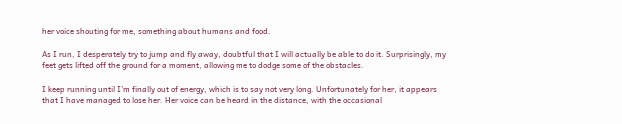her voice shouting for me, something about humans and food.

As I run, I desperately try to jump and fly away, doubtful that I will actually be able to do it. Surprisingly, my feet gets lifted off the ground for a moment, allowing me to dodge some of the obstacles.

I keep running until I’m finally out of energy, which is to say not very long. Unfortunately for her, it appears that I have managed to lose her. Her voice can be heard in the distance, with the occasional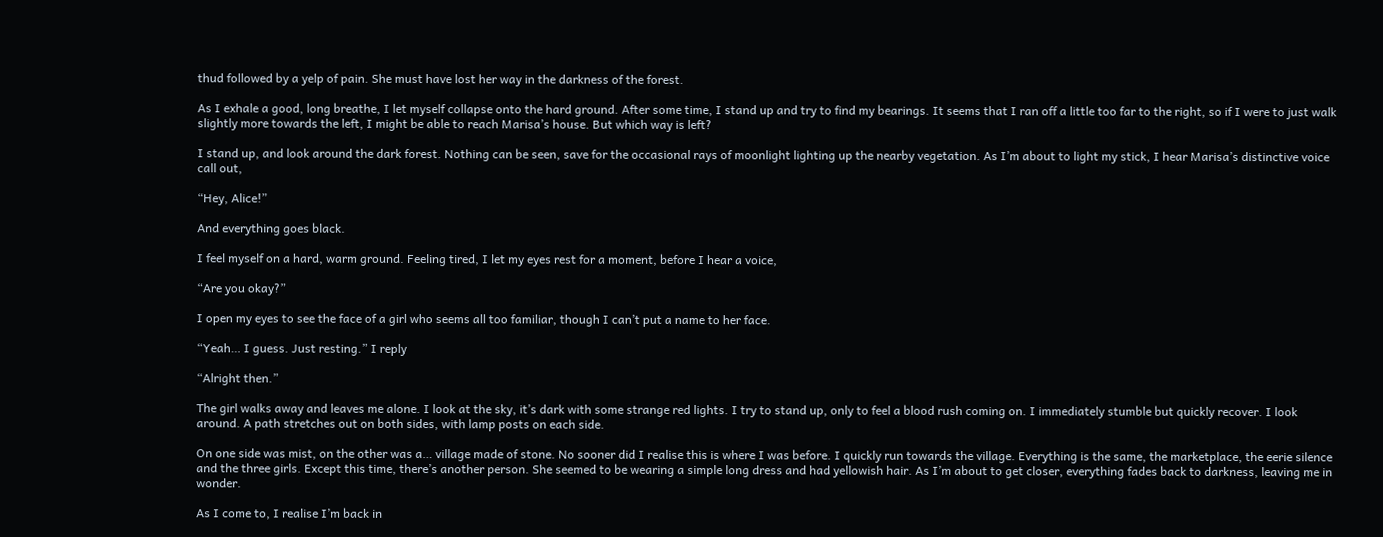thud followed by a yelp of pain. She must have lost her way in the darkness of the forest.

As I exhale a good, long breathe, I let myself collapse onto the hard ground. After some time, I stand up and try to find my bearings. It seems that I ran off a little too far to the right, so if I were to just walk slightly more towards the left, I might be able to reach Marisa’s house. But which way is left?

I stand up, and look around the dark forest. Nothing can be seen, save for the occasional rays of moonlight lighting up the nearby vegetation. As I’m about to light my stick, I hear Marisa’s distinctive voice call out,

“Hey, Alice!”

And everything goes black.

I feel myself on a hard, warm ground. Feeling tired, I let my eyes rest for a moment, before I hear a voice,

“Are you okay?”

I open my eyes to see the face of a girl who seems all too familiar, though I can’t put a name to her face.

“Yeah… I guess. Just resting.” I reply

“Alright then.”

The girl walks away and leaves me alone. I look at the sky, it’s dark with some strange red lights. I try to stand up, only to feel a blood rush coming on. I immediately stumble but quickly recover. I look around. A path stretches out on both sides, with lamp posts on each side.

On one side was mist, on the other was a… village made of stone. No sooner did I realise this is where I was before. I quickly run towards the village. Everything is the same, the marketplace, the eerie silence and the three girls. Except this time, there’s another person. She seemed to be wearing a simple long dress and had yellowish hair. As I’m about to get closer, everything fades back to darkness, leaving me in wonder.

As I come to, I realise I’m back in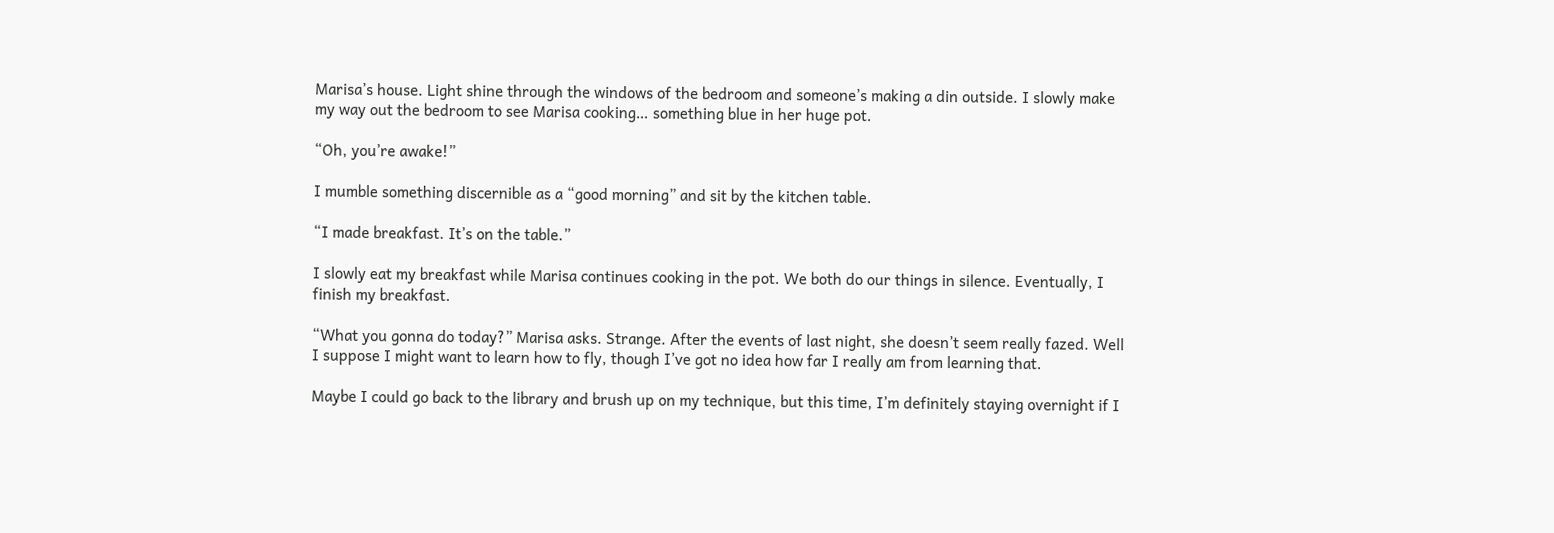Marisa’s house. Light shine through the windows of the bedroom and someone’s making a din outside. I slowly make my way out the bedroom to see Marisa cooking… something blue in her huge pot.

“Oh, you’re awake!”

I mumble something discernible as a “good morning” and sit by the kitchen table.

“I made breakfast. It’s on the table.”

I slowly eat my breakfast while Marisa continues cooking in the pot. We both do our things in silence. Eventually, I finish my breakfast.

“What you gonna do today?” Marisa asks. Strange. After the events of last night, she doesn’t seem really fazed. Well I suppose I might want to learn how to fly, though I’ve got no idea how far I really am from learning that.

Maybe I could go back to the library and brush up on my technique, but this time, I’m definitely staying overnight if I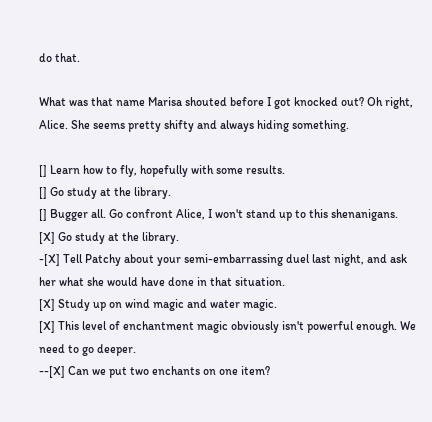do that.

What was that name Marisa shouted before I got knocked out? Oh right, Alice. She seems pretty shifty and always hiding something.

[] Learn how to fly, hopefully with some results.
[] Go study at the library.
[] Bugger all. Go confront Alice, I won't stand up to this shenanigans.
[X] Go study at the library.
-[X] Tell Patchy about your semi-embarrassing duel last night, and ask her what she would have done in that situation.
[X] Study up on wind magic and water magic.
[X] This level of enchantment magic obviously isn't powerful enough. We need to go deeper.
--[X] Can we put two enchants on one item?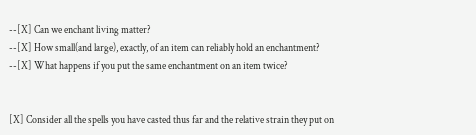--[X] Can we enchant living matter?
--[X] How small(and large), exactly, of an item can reliably hold an enchantment?
--[X] What happens if you put the same enchantment on an item twice?


[X] Consider all the spells you have casted thus far and the relative strain they put on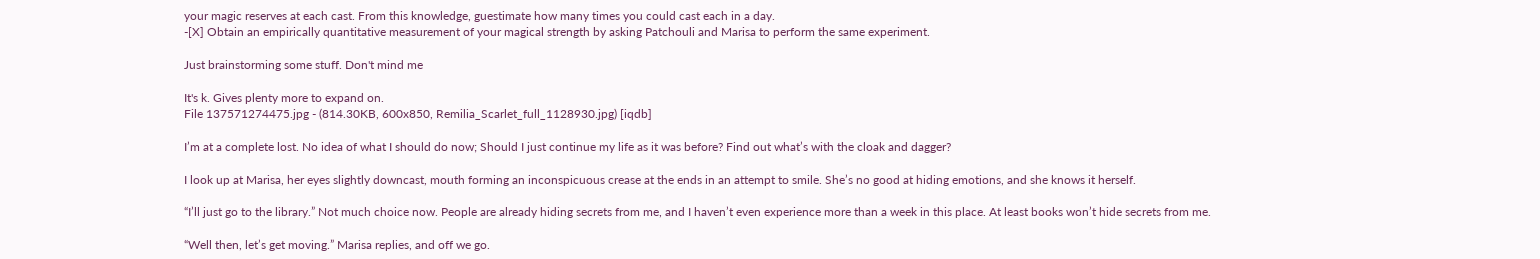your magic reserves at each cast. From this knowledge, guestimate how many times you could cast each in a day.
-[X] Obtain an empirically quantitative measurement of your magical strength by asking Patchouli and Marisa to perform the same experiment.

Just brainstorming some stuff. Don't mind me

It's k. Gives plenty more to expand on.
File 137571274475.jpg - (814.30KB, 600x850, Remilia_Scarlet_full_1128930.jpg) [iqdb]

I’m at a complete lost. No idea of what I should do now; Should I just continue my life as it was before? Find out what’s with the cloak and dagger?

I look up at Marisa, her eyes slightly downcast, mouth forming an inconspicuous crease at the ends in an attempt to smile. She’s no good at hiding emotions, and she knows it herself.

“I’ll just go to the library.” Not much choice now. People are already hiding secrets from me, and I haven’t even experience more than a week in this place. At least books won’t hide secrets from me.

“Well then, let’s get moving.” Marisa replies, and off we go.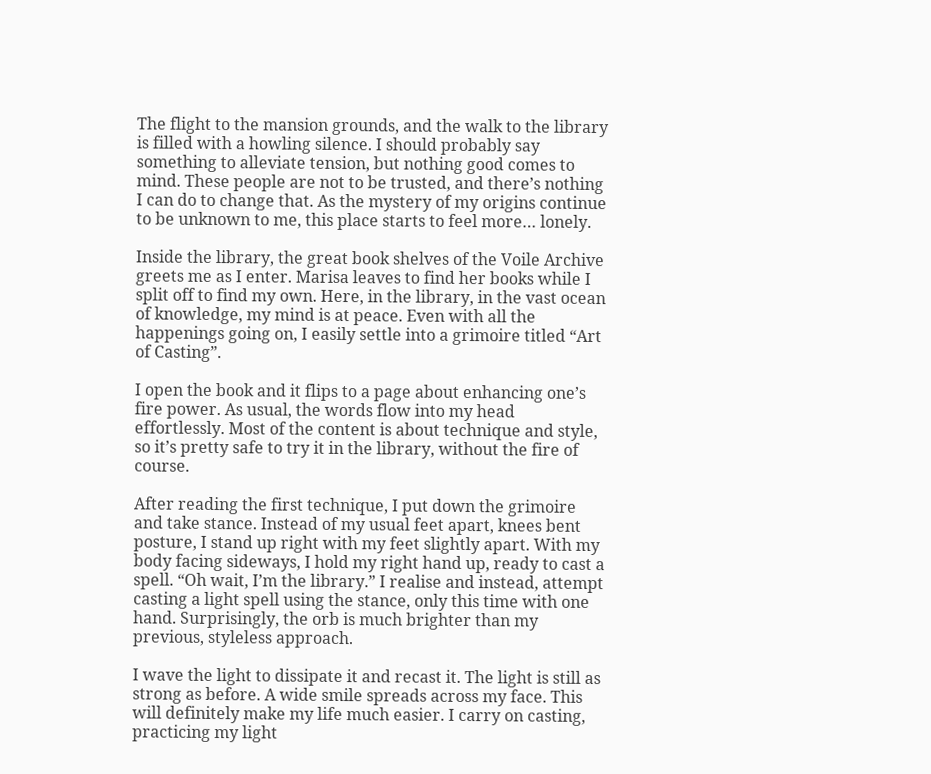The flight to the mansion grounds, and the walk to the library is filled with a howling silence. I should probably say something to alleviate tension, but nothing good comes to mind. These people are not to be trusted, and there’s nothing I can do to change that. As the mystery of my origins continue to be unknown to me, this place starts to feel more… lonely.

Inside the library, the great book shelves of the Voile Archive greets me as I enter. Marisa leaves to find her books while I split off to find my own. Here, in the library, in the vast ocean of knowledge, my mind is at peace. Even with all the happenings going on, I easily settle into a grimoire titled “Art of Casting”.

I open the book and it flips to a page about enhancing one’s fire power. As usual, the words flow into my head effortlessly. Most of the content is about technique and style, so it’s pretty safe to try it in the library, without the fire of course.

After reading the first technique, I put down the grimoire and take stance. Instead of my usual feet apart, knees bent posture, I stand up right with my feet slightly apart. With my body facing sideways, I hold my right hand up, ready to cast a spell. “Oh wait, I’m the library.” I realise and instead, attempt casting a light spell using the stance, only this time with one hand. Surprisingly, the orb is much brighter than my previous, styleless approach.

I wave the light to dissipate it and recast it. The light is still as strong as before. A wide smile spreads across my face. This will definitely make my life much easier. I carry on casting, practicing my light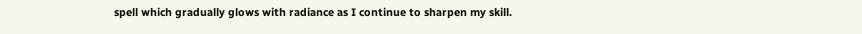spell which gradually glows with radiance as I continue to sharpen my skill.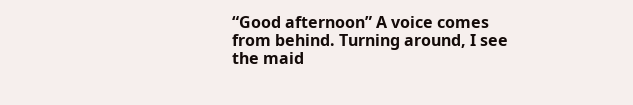“Good afternoon” A voice comes from behind. Turning around, I see the maid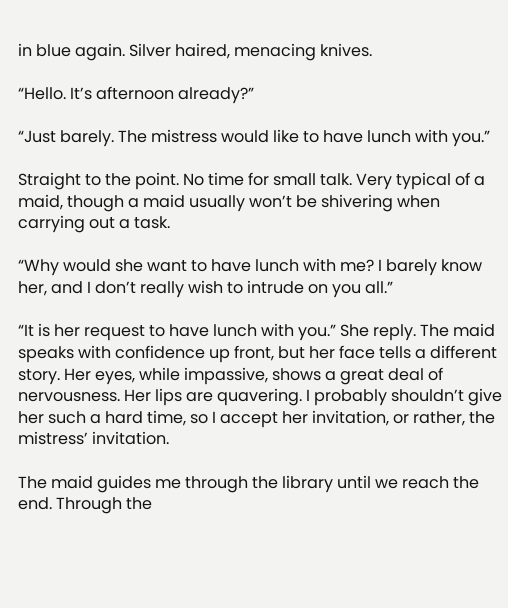in blue again. Silver haired, menacing knives.

“Hello. It’s afternoon already?”

“Just barely. The mistress would like to have lunch with you.”

Straight to the point. No time for small talk. Very typical of a maid, though a maid usually won’t be shivering when carrying out a task.

“Why would she want to have lunch with me? I barely know her, and I don’t really wish to intrude on you all.”

“It is her request to have lunch with you.” She reply. The maid speaks with confidence up front, but her face tells a different story. Her eyes, while impassive, shows a great deal of nervousness. Her lips are quavering. I probably shouldn’t give her such a hard time, so I accept her invitation, or rather, the mistress’ invitation.

The maid guides me through the library until we reach the end. Through the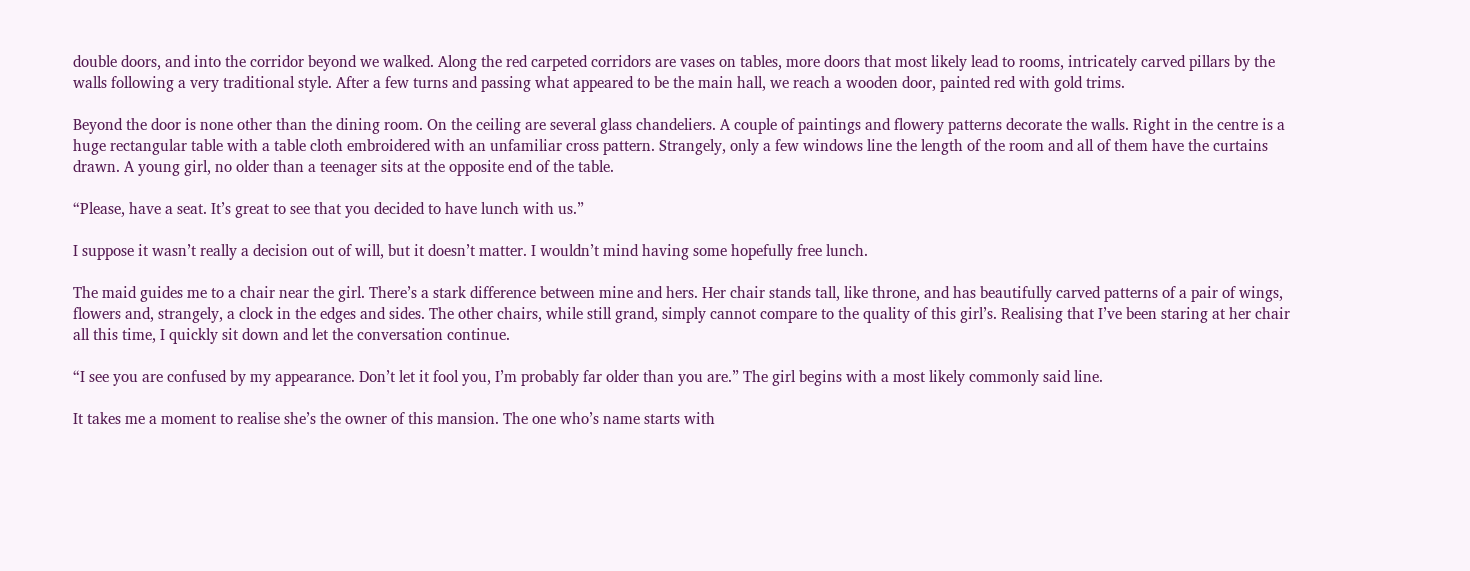double doors, and into the corridor beyond we walked. Along the red carpeted corridors are vases on tables, more doors that most likely lead to rooms, intricately carved pillars by the walls following a very traditional style. After a few turns and passing what appeared to be the main hall, we reach a wooden door, painted red with gold trims.

Beyond the door is none other than the dining room. On the ceiling are several glass chandeliers. A couple of paintings and flowery patterns decorate the walls. Right in the centre is a huge rectangular table with a table cloth embroidered with an unfamiliar cross pattern. Strangely, only a few windows line the length of the room and all of them have the curtains drawn. A young girl, no older than a teenager sits at the opposite end of the table.

“Please, have a seat. It’s great to see that you decided to have lunch with us.”

I suppose it wasn’t really a decision out of will, but it doesn’t matter. I wouldn’t mind having some hopefully free lunch.

The maid guides me to a chair near the girl. There’s a stark difference between mine and hers. Her chair stands tall, like throne, and has beautifully carved patterns of a pair of wings, flowers and, strangely, a clock in the edges and sides. The other chairs, while still grand, simply cannot compare to the quality of this girl’s. Realising that I’ve been staring at her chair all this time, I quickly sit down and let the conversation continue.

“I see you are confused by my appearance. Don’t let it fool you, I’m probably far older than you are.” The girl begins with a most likely commonly said line.

It takes me a moment to realise she’s the owner of this mansion. The one who’s name starts with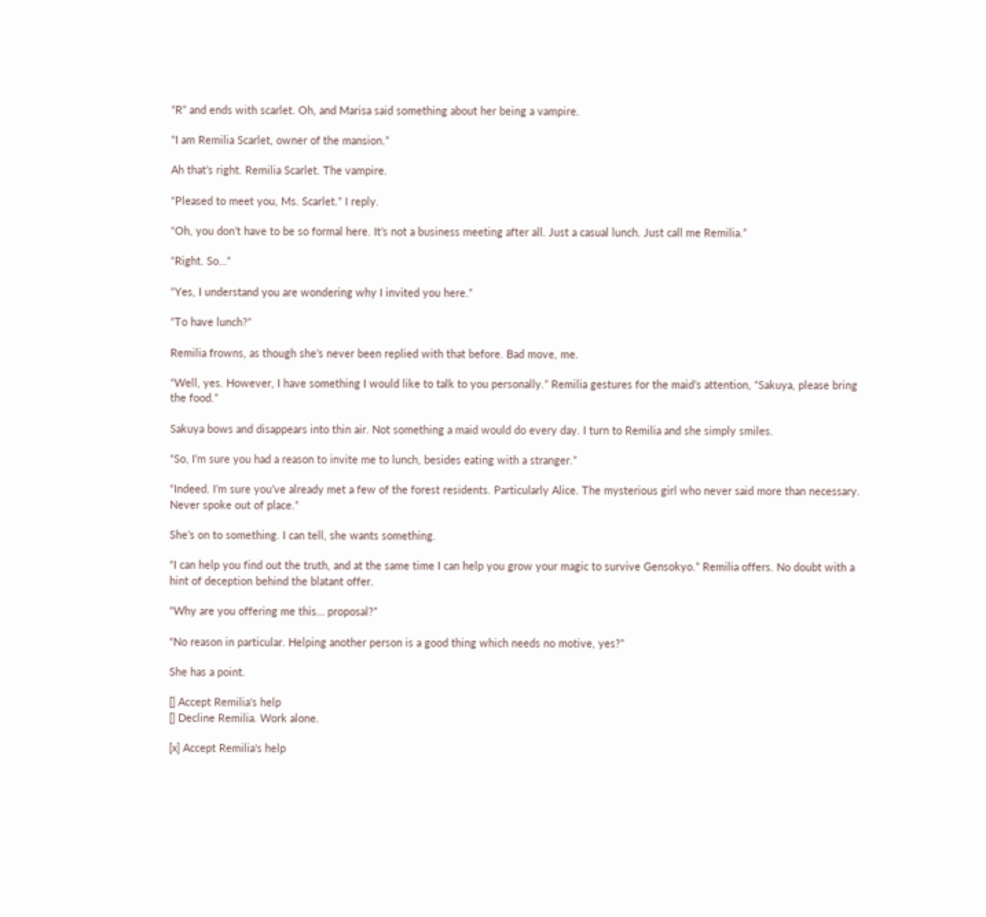“R” and ends with scarlet. Oh, and Marisa said something about her being a vampire.

“I am Remilia Scarlet, owner of the mansion.”

Ah that’s right. Remilia Scarlet. The vampire.

“Pleased to meet you, Ms. Scarlet.” I reply.

“Oh, you don’t have to be so formal here. It’s not a business meeting after all. Just a casual lunch. Just call me Remilia.”

“Right. So…”

“Yes, I understand you are wondering why I invited you here.”

“To have lunch?”

Remilia frowns, as though she’s never been replied with that before. Bad move, me.

“Well, yes. However, I have something I would like to talk to you personally.” Remilia gestures for the maid’s attention, “Sakuya, please bring the food.”

Sakuya bows and disappears into thin air. Not something a maid would do every day. I turn to Remilia and she simply smiles.

“So, I’m sure you had a reason to invite me to lunch, besides eating with a stranger.”

“Indeed. I’m sure you’ve already met a few of the forest residents. Particularly Alice. The mysterious girl who never said more than necessary. Never spoke out of place.”

She’s on to something. I can tell, she wants something.

“I can help you find out the truth, and at the same time I can help you grow your magic to survive Gensokyo.” Remilia offers. No doubt with a hint of deception behind the blatant offer.

“Why are you offering me this… proposal?”

“No reason in particular. Helping another person is a good thing which needs no motive, yes?”

She has a point.

[] Accept Remilia's help
[] Decline Remilia. Work alone.

[x] Accept Remilia's help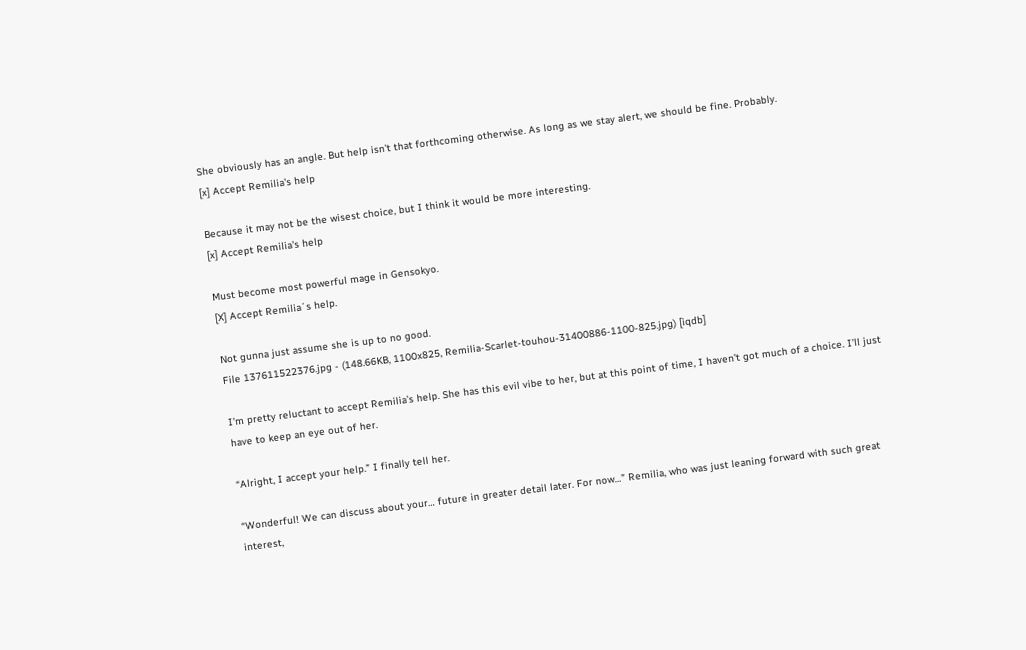She obviously has an angle. But help isn't that forthcoming otherwise. As long as we stay alert, we should be fine. Probably.
[x] Accept Remilia's help

Because it may not be the wisest choice, but I think it would be more interesting.
[x] Accept Remilia's help

Must become most powerful mage in Gensokyo.
[X] Accept Remilia´s help.

Not gunna just assume she is up to no good.
File 137611522376.jpg - (148.66KB, 1100x825, Remilia-Scarlet-touhou-31400886-1100-825.jpg) [iqdb]

I’m pretty reluctant to accept Remilia’s help. She has this evil vibe to her, but at this point of time, I haven’t got much of a choice. I’ll just have to keep an eye out of her.

“Alright, I accept your help.” I finally tell her.

“Wonderful! We can discuss about your… future in greater detail later. For now…” Remilia, who was just leaning forward with such great interest,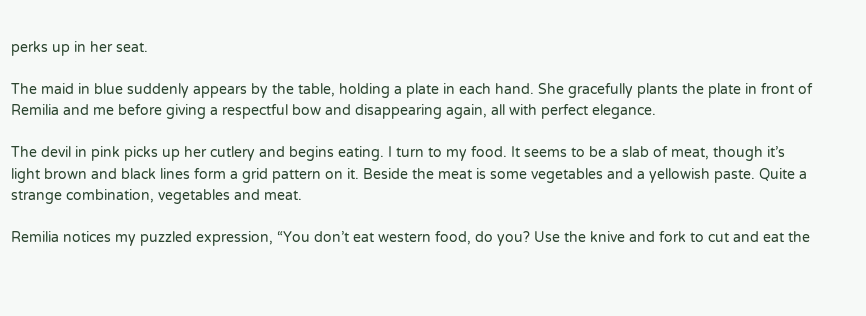perks up in her seat.

The maid in blue suddenly appears by the table, holding a plate in each hand. She gracefully plants the plate in front of Remilia and me before giving a respectful bow and disappearing again, all with perfect elegance.

The devil in pink picks up her cutlery and begins eating. I turn to my food. It seems to be a slab of meat, though it’s light brown and black lines form a grid pattern on it. Beside the meat is some vegetables and a yellowish paste. Quite a strange combination, vegetables and meat.

Remilia notices my puzzled expression, “You don’t eat western food, do you? Use the knive and fork to cut and eat the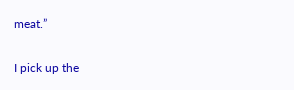meat.”

I pick up the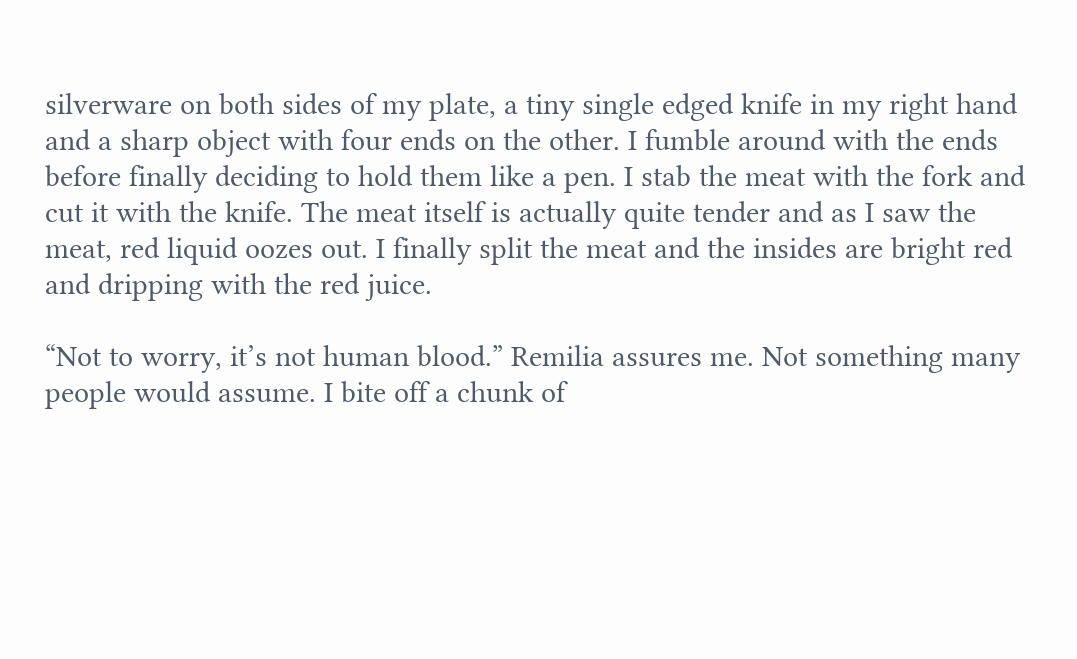silverware on both sides of my plate, a tiny single edged knife in my right hand and a sharp object with four ends on the other. I fumble around with the ends before finally deciding to hold them like a pen. I stab the meat with the fork and cut it with the knife. The meat itself is actually quite tender and as I saw the meat, red liquid oozes out. I finally split the meat and the insides are bright red and dripping with the red juice.

“Not to worry, it’s not human blood.” Remilia assures me. Not something many people would assume. I bite off a chunk of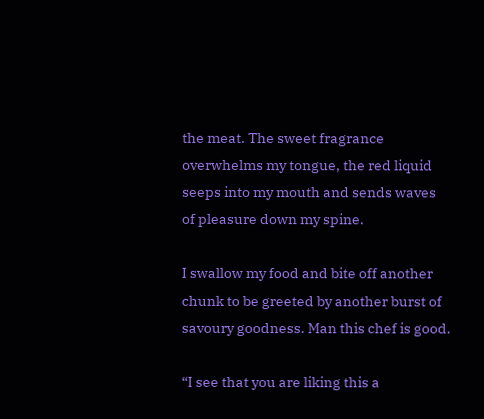the meat. The sweet fragrance overwhelms my tongue, the red liquid seeps into my mouth and sends waves of pleasure down my spine.

I swallow my food and bite off another chunk to be greeted by another burst of savoury goodness. Man this chef is good.

“I see that you are liking this a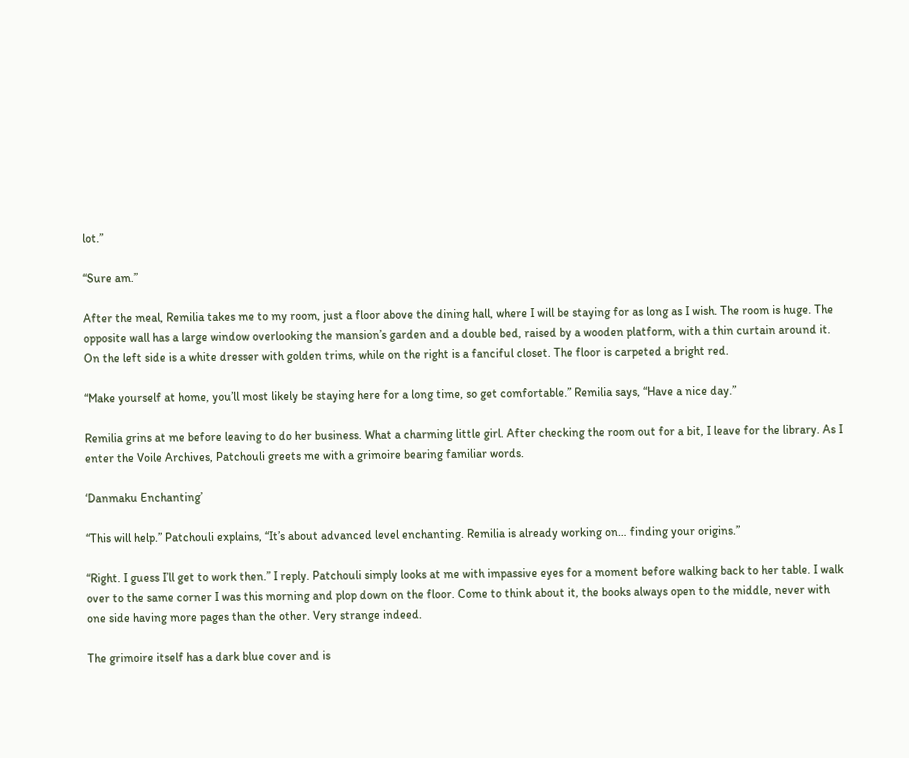lot.”

“Sure am.”

After the meal, Remilia takes me to my room, just a floor above the dining hall, where I will be staying for as long as I wish. The room is huge. The opposite wall has a large window overlooking the mansion’s garden and a double bed, raised by a wooden platform, with a thin curtain around it. On the left side is a white dresser with golden trims, while on the right is a fanciful closet. The floor is carpeted a bright red.

“Make yourself at home, you’ll most likely be staying here for a long time, so get comfortable.” Remilia says, “Have a nice day.”

Remilia grins at me before leaving to do her business. What a charming little girl. After checking the room out for a bit, I leave for the library. As I enter the Voile Archives, Patchouli greets me with a grimoire bearing familiar words.

‘Danmaku Enchanting’

“This will help.” Patchouli explains, “It’s about advanced level enchanting. Remilia is already working on… finding your origins.”

“Right. I guess I’ll get to work then.” I reply. Patchouli simply looks at me with impassive eyes for a moment before walking back to her table. I walk over to the same corner I was this morning and plop down on the floor. Come to think about it, the books always open to the middle, never with one side having more pages than the other. Very strange indeed.

The grimoire itself has a dark blue cover and is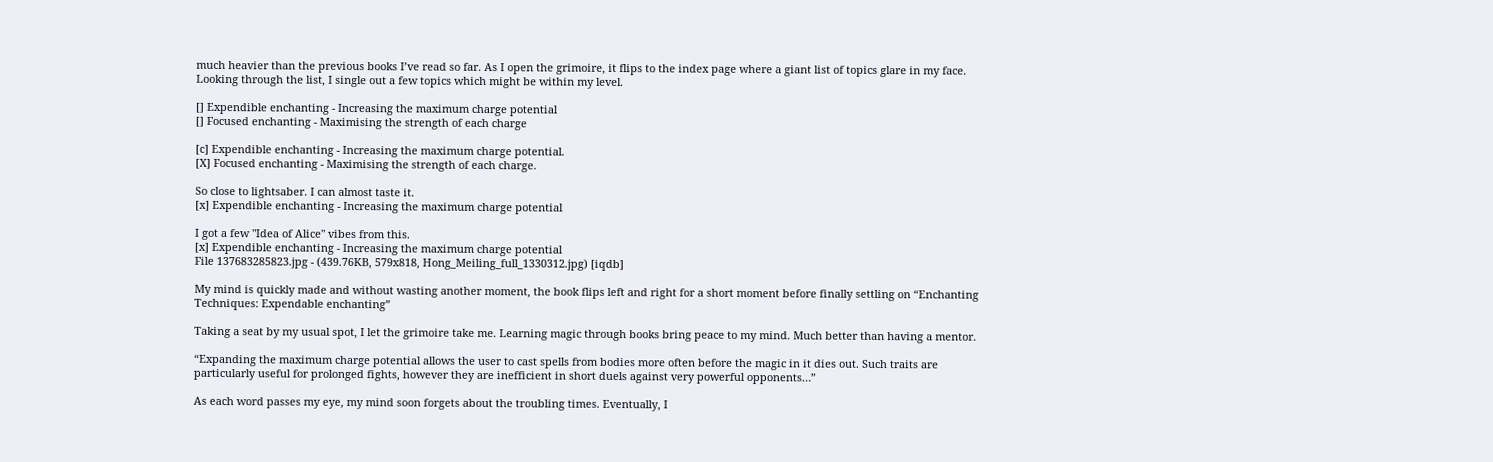much heavier than the previous books I’ve read so far. As I open the grimoire, it flips to the index page where a giant list of topics glare in my face. Looking through the list, I single out a few topics which might be within my level.

[] Expendible enchanting - Increasing the maximum charge potential
[] Focused enchanting - Maximising the strength of each charge

[c] Expendible enchanting - Increasing the maximum charge potential.
[X] Focused enchanting - Maximising the strength of each charge.

So close to lightsaber. I can almost taste it.
[x] Expendible enchanting - Increasing the maximum charge potential

I got a few "Idea of Alice" vibes from this.
[x] Expendible enchanting - Increasing the maximum charge potential
File 137683285823.jpg - (439.76KB, 579x818, Hong_Meiling_full_1330312.jpg) [iqdb]

My mind is quickly made and without wasting another moment, the book flips left and right for a short moment before finally settling on “Enchanting Techniques: Expendable enchanting”

Taking a seat by my usual spot, I let the grimoire take me. Learning magic through books bring peace to my mind. Much better than having a mentor.

“Expanding the maximum charge potential allows the user to cast spells from bodies more often before the magic in it dies out. Such traits are particularly useful for prolonged fights, however they are inefficient in short duels against very powerful opponents…”

As each word passes my eye, my mind soon forgets about the troubling times. Eventually, I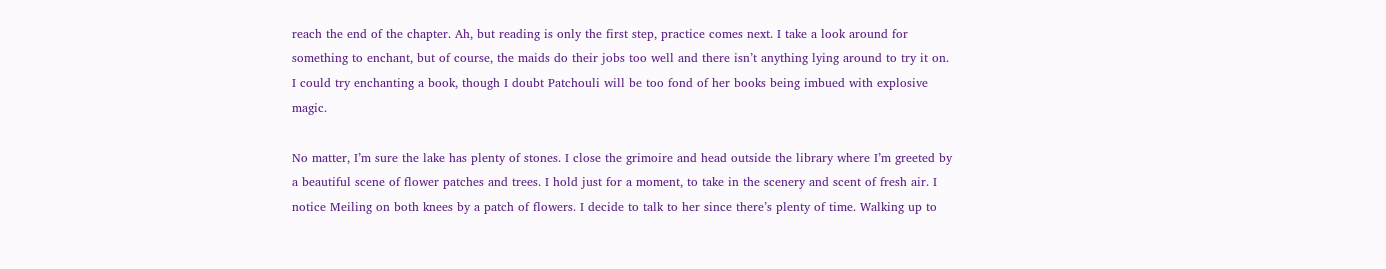reach the end of the chapter. Ah, but reading is only the first step, practice comes next. I take a look around for something to enchant, but of course, the maids do their jobs too well and there isn’t anything lying around to try it on. I could try enchanting a book, though I doubt Patchouli will be too fond of her books being imbued with explosive magic.

No matter, I’m sure the lake has plenty of stones. I close the grimoire and head outside the library where I’m greeted by a beautiful scene of flower patches and trees. I hold just for a moment, to take in the scenery and scent of fresh air. I notice Meiling on both knees by a patch of flowers. I decide to talk to her since there’s plenty of time. Walking up to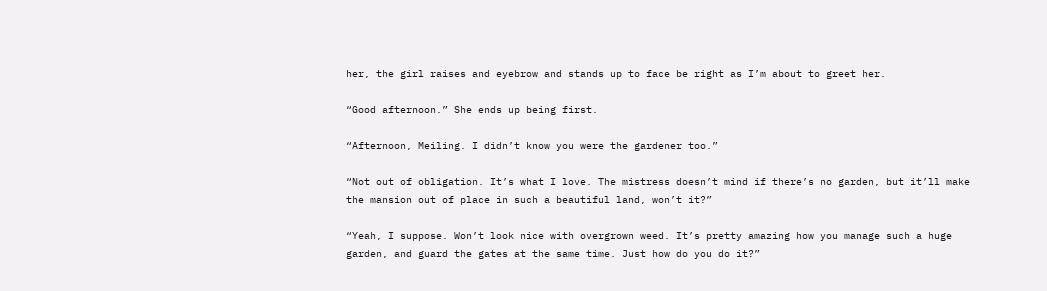her, the girl raises and eyebrow and stands up to face be right as I’m about to greet her.

“Good afternoon.” She ends up being first.

“Afternoon, Meiling. I didn’t know you were the gardener too.”

“Not out of obligation. It’s what I love. The mistress doesn’t mind if there’s no garden, but it’ll make the mansion out of place in such a beautiful land, won’t it?”

“Yeah, I suppose. Won’t look nice with overgrown weed. It’s pretty amazing how you manage such a huge garden, and guard the gates at the same time. Just how do you do it?”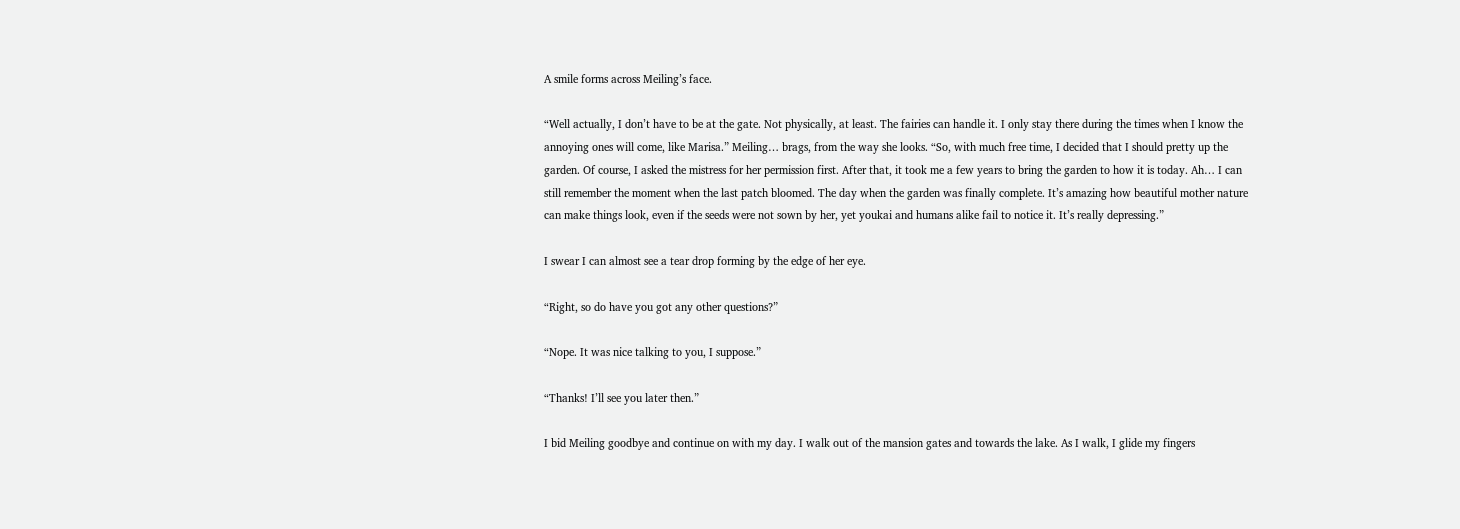A smile forms across Meiling’s face.

“Well actually, I don’t have to be at the gate. Not physically, at least. The fairies can handle it. I only stay there during the times when I know the annoying ones will come, like Marisa.” Meiling… brags, from the way she looks. “So, with much free time, I decided that I should pretty up the garden. Of course, I asked the mistress for her permission first. After that, it took me a few years to bring the garden to how it is today. Ah… I can still remember the moment when the last patch bloomed. The day when the garden was finally complete. It’s amazing how beautiful mother nature can make things look, even if the seeds were not sown by her, yet youkai and humans alike fail to notice it. It’s really depressing.”

I swear I can almost see a tear drop forming by the edge of her eye.

“Right, so do have you got any other questions?”

“Nope. It was nice talking to you, I suppose.”

“Thanks! I’ll see you later then.”

I bid Meiling goodbye and continue on with my day. I walk out of the mansion gates and towards the lake. As I walk, I glide my fingers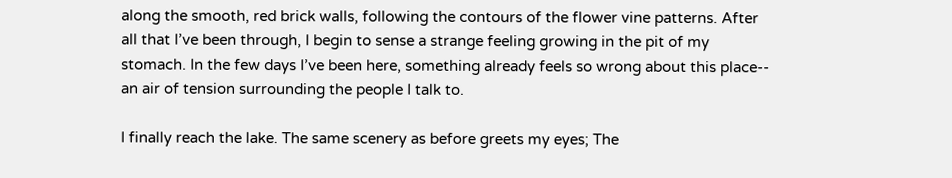along the smooth, red brick walls, following the contours of the flower vine patterns. After all that I’ve been through, I begin to sense a strange feeling growing in the pit of my stomach. In the few days I’ve been here, something already feels so wrong about this place-- an air of tension surrounding the people I talk to.

I finally reach the lake. The same scenery as before greets my eyes; The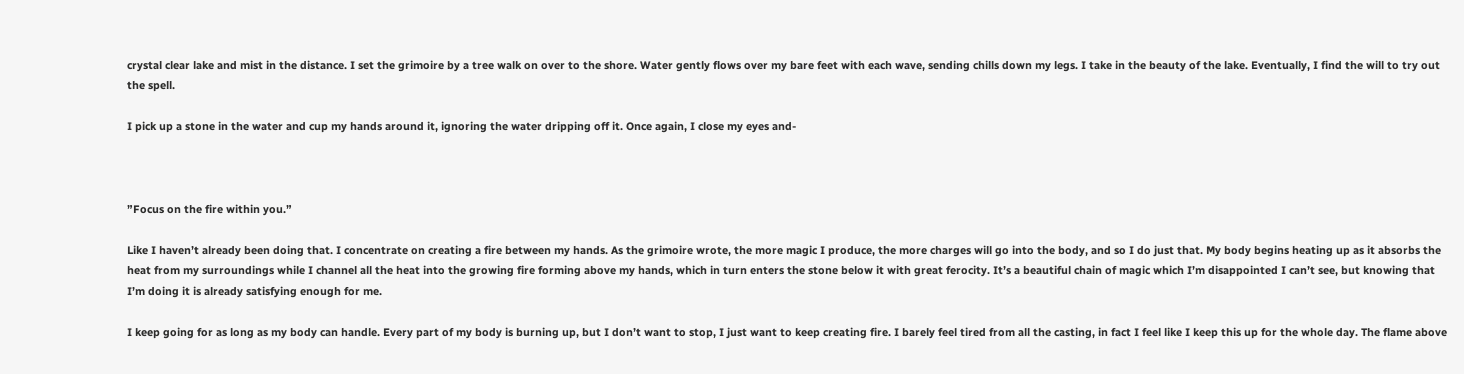crystal clear lake and mist in the distance. I set the grimoire by a tree walk on over to the shore. Water gently flows over my bare feet with each wave, sending chills down my legs. I take in the beauty of the lake. Eventually, I find the will to try out the spell.

I pick up a stone in the water and cup my hands around it, ignoring the water dripping off it. Once again, I close my eyes and-



”Focus on the fire within you.”

Like I haven’t already been doing that. I concentrate on creating a fire between my hands. As the grimoire wrote, the more magic I produce, the more charges will go into the body, and so I do just that. My body begins heating up as it absorbs the heat from my surroundings while I channel all the heat into the growing fire forming above my hands, which in turn enters the stone below it with great ferocity. It’s a beautiful chain of magic which I’m disappointed I can’t see, but knowing that I’m doing it is already satisfying enough for me.

I keep going for as long as my body can handle. Every part of my body is burning up, but I don’t want to stop, I just want to keep creating fire. I barely feel tired from all the casting, in fact I feel like I keep this up for the whole day. The flame above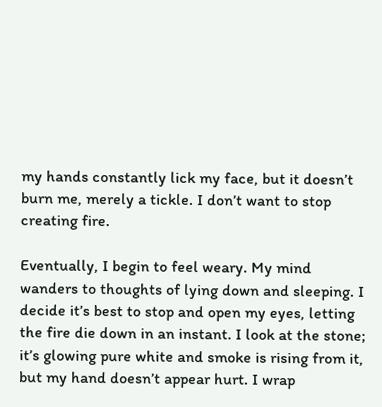my hands constantly lick my face, but it doesn’t burn me, merely a tickle. I don’t want to stop creating fire.

Eventually, I begin to feel weary. My mind wanders to thoughts of lying down and sleeping. I decide it’s best to stop and open my eyes, letting the fire die down in an instant. I look at the stone; it’s glowing pure white and smoke is rising from it, but my hand doesn’t appear hurt. I wrap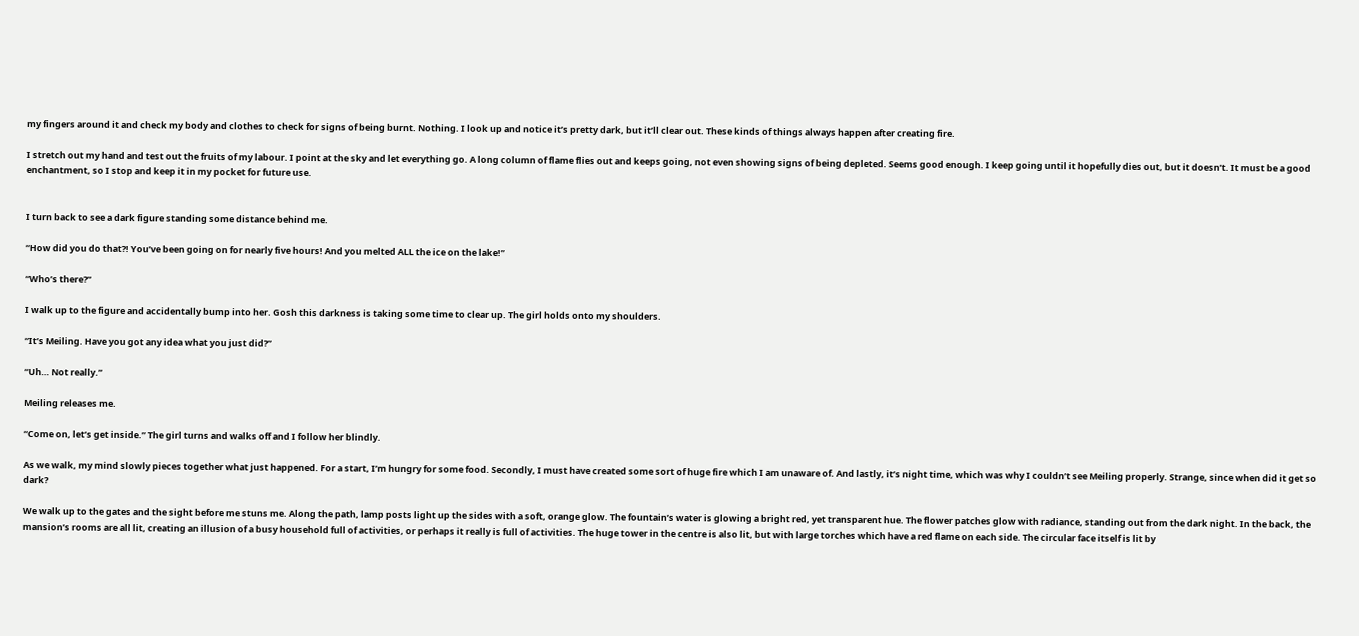my fingers around it and check my body and clothes to check for signs of being burnt. Nothing. I look up and notice it’s pretty dark, but it’ll clear out. These kinds of things always happen after creating fire.

I stretch out my hand and test out the fruits of my labour. I point at the sky and let everything go. A long column of flame flies out and keeps going, not even showing signs of being depleted. Seems good enough. I keep going until it hopefully dies out, but it doesn’t. It must be a good enchantment, so I stop and keep it in my pocket for future use.


I turn back to see a dark figure standing some distance behind me.

“How did you do that?! You’ve been going on for nearly five hours! And you melted ALL the ice on the lake!”

“Who’s there?”

I walk up to the figure and accidentally bump into her. Gosh this darkness is taking some time to clear up. The girl holds onto my shoulders.

“It’s Meiling. Have you got any idea what you just did?”

“Uh… Not really.”

Meiling releases me.

“Come on, let’s get inside.” The girl turns and walks off and I follow her blindly.

As we walk, my mind slowly pieces together what just happened. For a start, I’m hungry for some food. Secondly, I must have created some sort of huge fire which I am unaware of. And lastly, it’s night time, which was why I couldn’t see Meiling properly. Strange, since when did it get so dark?

We walk up to the gates and the sight before me stuns me. Along the path, lamp posts light up the sides with a soft, orange glow. The fountain’s water is glowing a bright red, yet transparent hue. The flower patches glow with radiance, standing out from the dark night. In the back, the mansion’s rooms are all lit, creating an illusion of a busy household full of activities, or perhaps it really is full of activities. The huge tower in the centre is also lit, but with large torches which have a red flame on each side. The circular face itself is lit by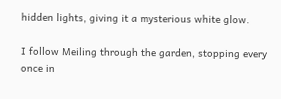hidden lights, giving it a mysterious white glow.

I follow Meiling through the garden, stopping every once in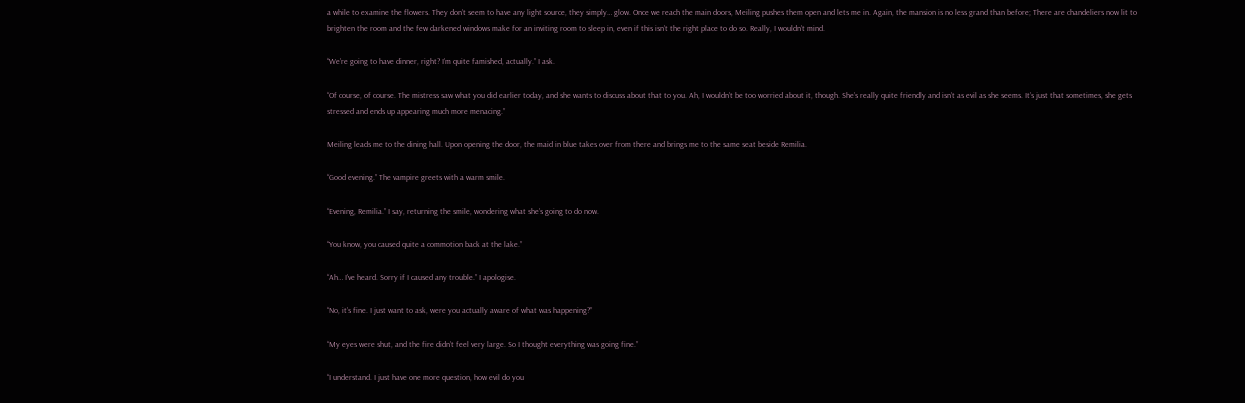a while to examine the flowers. They don’t seem to have any light source, they simply… glow. Once we reach the main doors, Meiling pushes them open and lets me in. Again, the mansion is no less grand than before; There are chandeliers now lit to brighten the room and the few darkened windows make for an inviting room to sleep in, even if this isn’t the right place to do so. Really, I wouldn’t mind.

“We’re going to have dinner, right? I’m quite famished, actually.” I ask.

“Of course, of course. The mistress saw what you did earlier today, and she wants to discuss about that to you. Ah, I wouldn’t be too worried about it, though. She’s really quite friendly and isn’t as evil as she seems. It’s just that sometimes, she gets stressed and ends up appearing much more menacing.”

Meiling leads me to the dining hall. Upon opening the door, the maid in blue takes over from there and brings me to the same seat beside Remilia.

“Good evening.” The vampire greets with a warm smile.

“Evening, Remilia.” I say, returning the smile, wondering what she’s going to do now.

“You know, you caused quite a commotion back at the lake.”

“Ah… I’ve heard. Sorry if I caused any trouble.” I apologise.

“No, it’s fine. I just want to ask, were you actually aware of what was happening?”

“My eyes were shut, and the fire didn’t feel very large. So I thought everything was going fine.”

“I understand. I just have one more question, how evil do you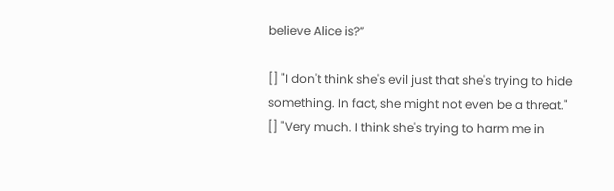believe Alice is?”

[] "I don't think she's evil just that she's trying to hide something. In fact, she might not even be a threat."
[] "Very much. I think she's trying to harm me in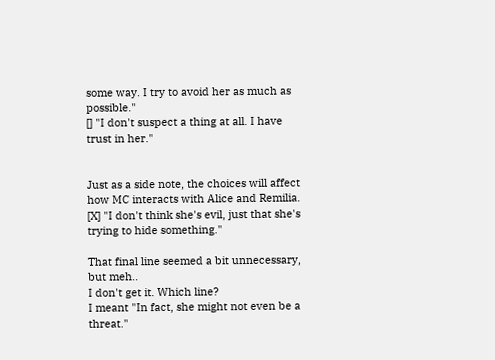some way. I try to avoid her as much as possible."
[] "I don't suspect a thing at all. I have trust in her."


Just as a side note, the choices will affect how MC interacts with Alice and Remilia.
[X] "I don't think she's evil, just that she's trying to hide something."

That final line seemed a bit unnecessary, but meh..
I don't get it. Which line?
I meant "In fact, she might not even be a threat."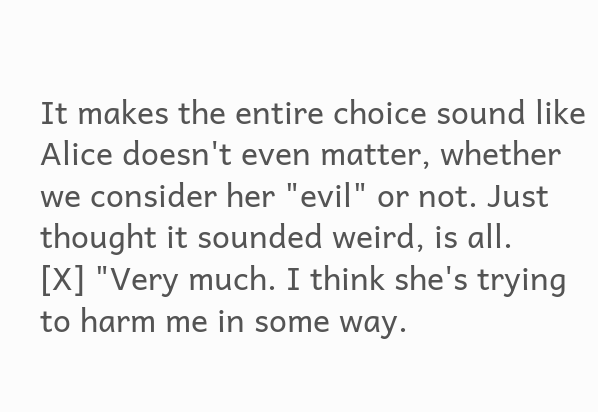It makes the entire choice sound like Alice doesn't even matter, whether we consider her "evil" or not. Just thought it sounded weird, is all.
[X] "Very much. I think she's trying to harm me in some way.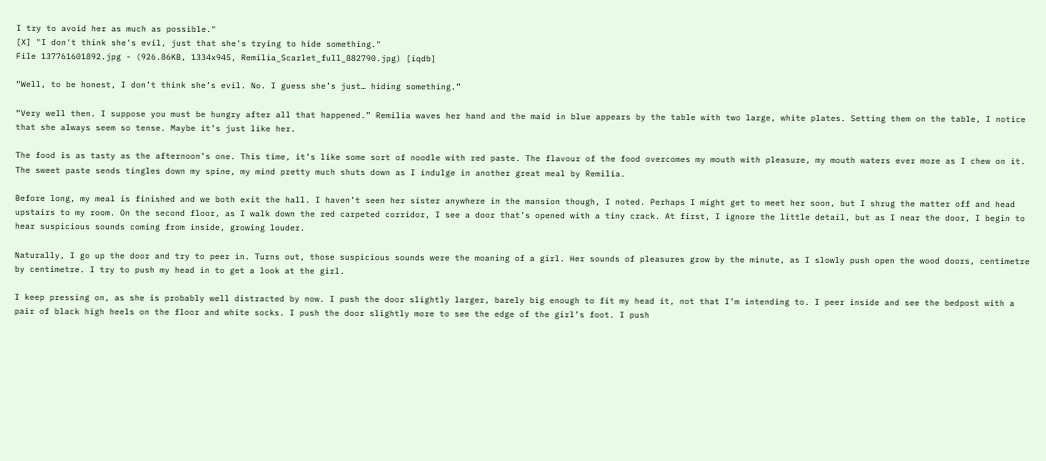I try to avoid her as much as possible."
[X] "I don't think she's evil, just that she's trying to hide something."
File 137761601892.jpg - (926.86KB, 1334x945, Remilia_Scarlet_full_882790.jpg) [iqdb]

“Well, to be honest, I don’t think she’s evil. No. I guess she’s just… hiding something.”

“Very well then. I suppose you must be hungry after all that happened.” Remilia waves her hand and the maid in blue appears by the table with two large, white plates. Setting them on the table, I notice that she always seem so tense. Maybe it’s just like her.

The food is as tasty as the afternoon’s one. This time, it’s like some sort of noodle with red paste. The flavour of the food overcomes my mouth with pleasure, my mouth waters ever more as I chew on it. The sweet paste sends tingles down my spine, my mind pretty much shuts down as I indulge in another great meal by Remilia.

Before long, my meal is finished and we both exit the hall. I haven’t seen her sister anywhere in the mansion though, I noted. Perhaps I might get to meet her soon, but I shrug the matter off and head upstairs to my room. On the second floor, as I walk down the red carpeted corridor, I see a door that’s opened with a tiny crack. At first, I ignore the little detail, but as I near the door, I begin to hear suspicious sounds coming from inside, growing louder.

Naturally, I go up the door and try to peer in. Turns out, those suspicious sounds were the moaning of a girl. Her sounds of pleasures grow by the minute, as I slowly push open the wood doors, centimetre by centimetre. I try to push my head in to get a look at the girl.

I keep pressing on, as she is probably well distracted by now. I push the door slightly larger, barely big enough to fit my head it, not that I’m intending to. I peer inside and see the bedpost with a pair of black high heels on the floor and white socks. I push the door slightly more to see the edge of the girl’s foot. I push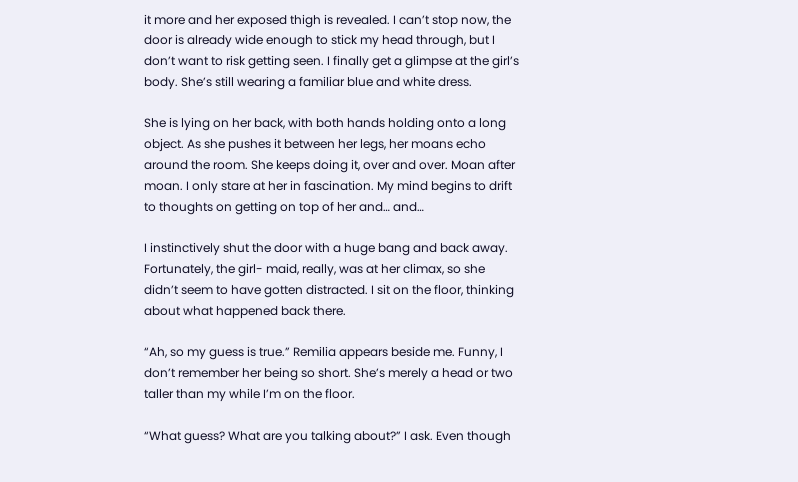it more and her exposed thigh is revealed. I can’t stop now, the door is already wide enough to stick my head through, but I don’t want to risk getting seen. I finally get a glimpse at the girl’s body. She’s still wearing a familiar blue and white dress.

She is lying on her back, with both hands holding onto a long object. As she pushes it between her legs, her moans echo around the room. She keeps doing it, over and over. Moan after moan. I only stare at her in fascination. My mind begins to drift to thoughts on getting on top of her and… and…

I instinctively shut the door with a huge bang and back away. Fortunately, the girl- maid, really, was at her climax, so she didn’t seem to have gotten distracted. I sit on the floor, thinking about what happened back there.

“Ah, so my guess is true.” Remilia appears beside me. Funny, I don’t remember her being so short. She’s merely a head or two taller than my while I’m on the floor.

“What guess? What are you talking about?” I ask. Even though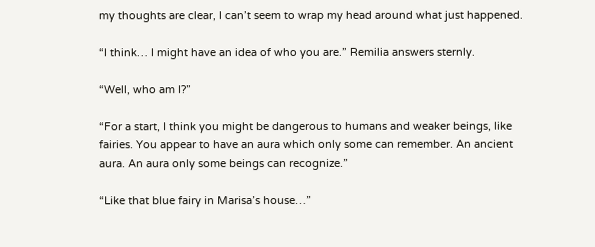my thoughts are clear, I can’t seem to wrap my head around what just happened.

“I think… I might have an idea of who you are.” Remilia answers sternly.

“Well, who am I?”

“For a start, I think you might be dangerous to humans and weaker beings, like fairies. You appear to have an aura which only some can remember. An ancient aura. An aura only some beings can recognize.”

“Like that blue fairy in Marisa’s house…”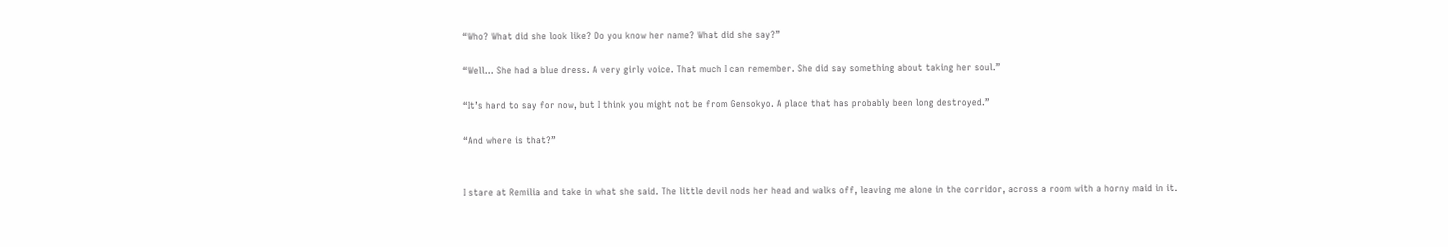“Who? What did she look like? Do you know her name? What did she say?”

“Well… She had a blue dress. A very girly voice. That much I can remember. She did say something about taking her soul.”

“It’s hard to say for now, but I think you might not be from Gensokyo. A place that has probably been long destroyed.”

“And where is that?”


I stare at Remilia and take in what she said. The little devil nods her head and walks off, leaving me alone in the corridor, across a room with a horny maid in it.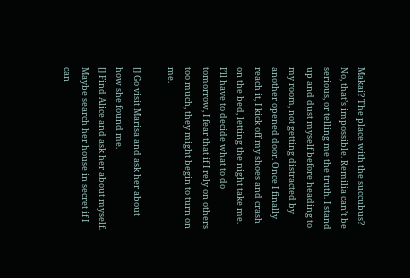Makai? The place with the succubus? No, that’s impossible. Remilia can’t be serious, or telling me the truth. I stand up and dust myself before heading to my room, not getting distracted by another opened door. Once I finally reach it, I kick off my shoes and crash on the bed, letting the night take me. I’ll have to decide what to do tomorrow, I fear that if I rely on others too much, they might begin to turn on me.

[] Go visit Marisa and ask her about how she found me.
[] Find Alice and ask her about myself. Maybe search her house in secret if I can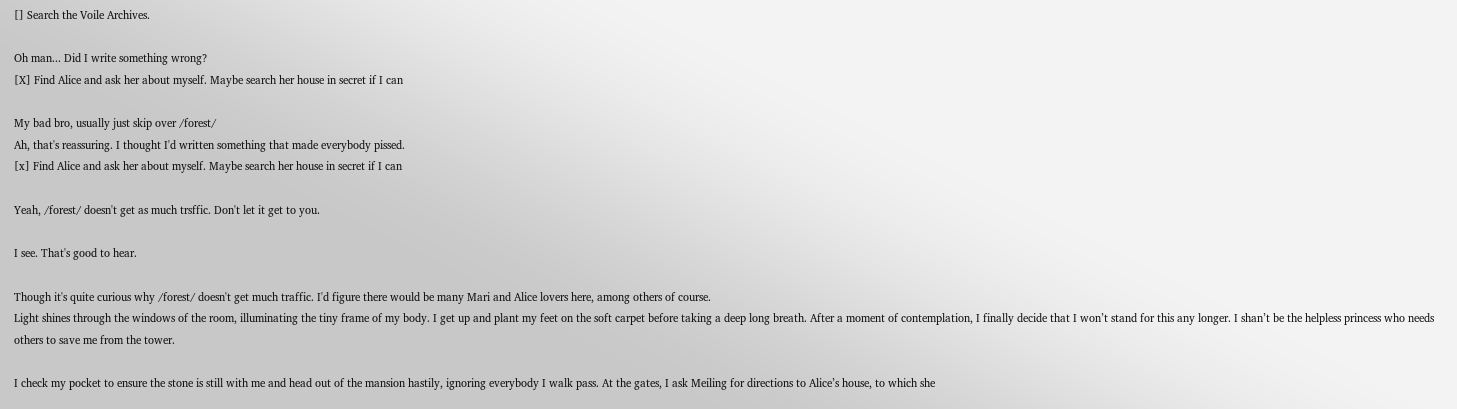[] Search the Voile Archives.

Oh man... Did I write something wrong?
[X] Find Alice and ask her about myself. Maybe search her house in secret if I can

My bad bro, usually just skip over /forest/
Ah, that's reassuring. I thought I'd written something that made everybody pissed.
[x] Find Alice and ask her about myself. Maybe search her house in secret if I can

Yeah, /forest/ doesn't get as much trsffic. Don't let it get to you.

I see. That's good to hear.

Though it's quite curious why /forest/ doesn't get much traffic. I'd figure there would be many Mari and Alice lovers here, among others of course.
Light shines through the windows of the room, illuminating the tiny frame of my body. I get up and plant my feet on the soft carpet before taking a deep long breath. After a moment of contemplation, I finally decide that I won’t stand for this any longer. I shan’t be the helpless princess who needs others to save me from the tower.

I check my pocket to ensure the stone is still with me and head out of the mansion hastily, ignoring everybody I walk pass. At the gates, I ask Meiling for directions to Alice’s house, to which she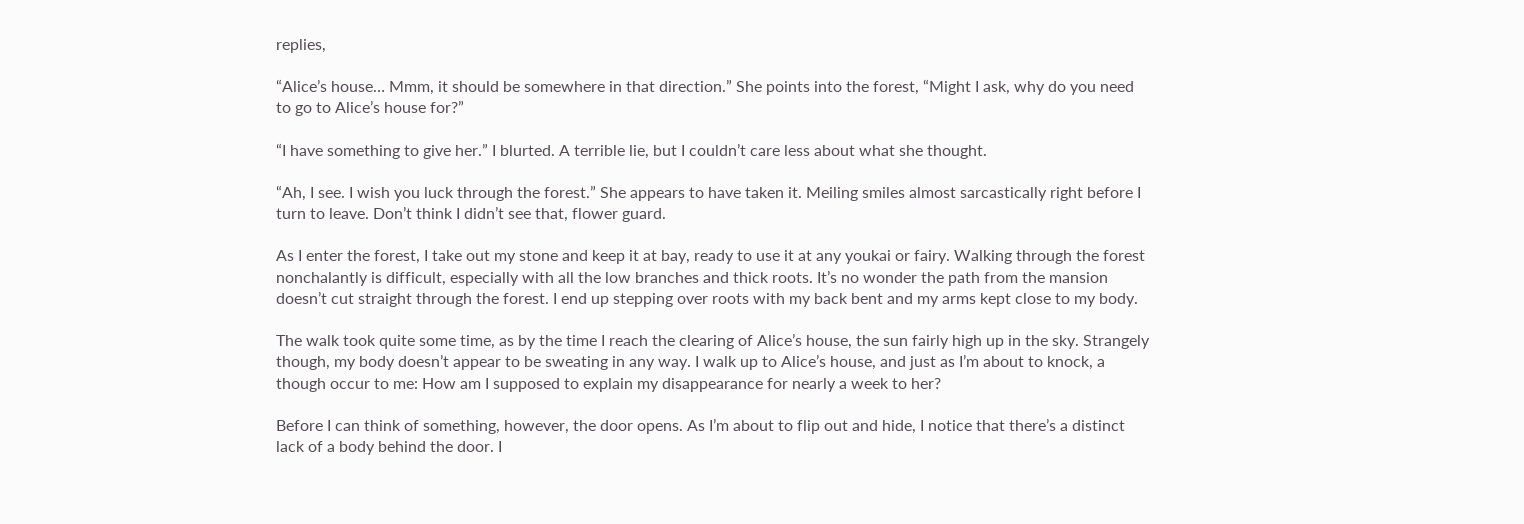replies,

“Alice’s house… Mmm, it should be somewhere in that direction.” She points into the forest, “Might I ask, why do you need to go to Alice’s house for?”

“I have something to give her.” I blurted. A terrible lie, but I couldn’t care less about what she thought.

“Ah, I see. I wish you luck through the forest.” She appears to have taken it. Meiling smiles almost sarcastically right before I turn to leave. Don’t think I didn’t see that, flower guard.

As I enter the forest, I take out my stone and keep it at bay, ready to use it at any youkai or fairy. Walking through the forest nonchalantly is difficult, especially with all the low branches and thick roots. It’s no wonder the path from the mansion doesn’t cut straight through the forest. I end up stepping over roots with my back bent and my arms kept close to my body.

The walk took quite some time, as by the time I reach the clearing of Alice’s house, the sun fairly high up in the sky. Strangely though, my body doesn’t appear to be sweating in any way. I walk up to Alice’s house, and just as I’m about to knock, a though occur to me: How am I supposed to explain my disappearance for nearly a week to her?

Before I can think of something, however, the door opens. As I’m about to flip out and hide, I notice that there’s a distinct lack of a body behind the door. I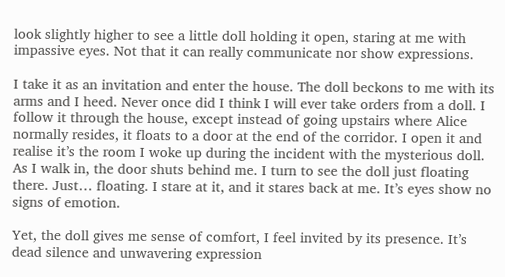look slightly higher to see a little doll holding it open, staring at me with impassive eyes. Not that it can really communicate nor show expressions.

I take it as an invitation and enter the house. The doll beckons to me with its arms and I heed. Never once did I think I will ever take orders from a doll. I follow it through the house, except instead of going upstairs where Alice normally resides, it floats to a door at the end of the corridor. I open it and realise it’s the room I woke up during the incident with the mysterious doll. As I walk in, the door shuts behind me. I turn to see the doll just floating there. Just… floating. I stare at it, and it stares back at me. It’s eyes show no signs of emotion.

Yet, the doll gives me sense of comfort, I feel invited by its presence. It’s dead silence and unwavering expression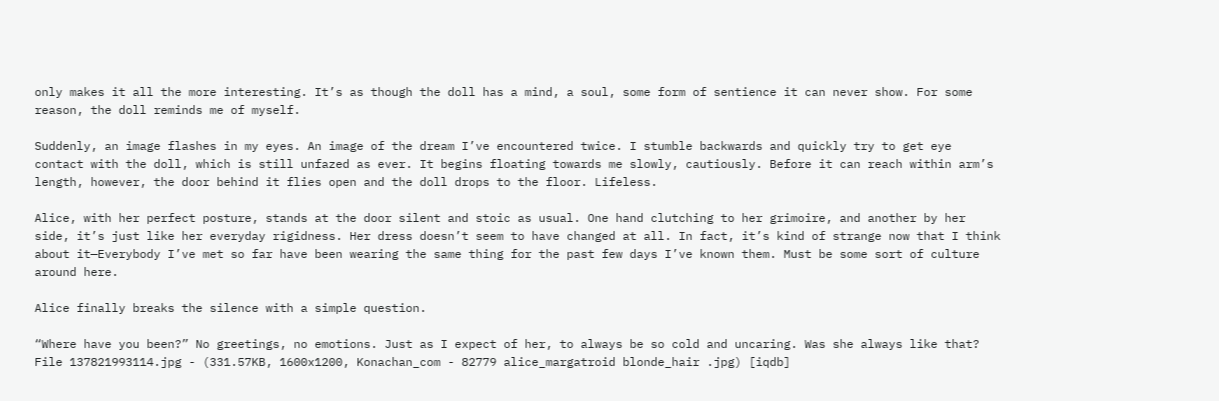only makes it all the more interesting. It’s as though the doll has a mind, a soul, some form of sentience it can never show. For some reason, the doll reminds me of myself.

Suddenly, an image flashes in my eyes. An image of the dream I’ve encountered twice. I stumble backwards and quickly try to get eye contact with the doll, which is still unfazed as ever. It begins floating towards me slowly, cautiously. Before it can reach within arm’s length, however, the door behind it flies open and the doll drops to the floor. Lifeless.

Alice, with her perfect posture, stands at the door silent and stoic as usual. One hand clutching to her grimoire, and another by her side, it’s just like her everyday rigidness. Her dress doesn’t seem to have changed at all. In fact, it’s kind of strange now that I think about it—Everybody I’ve met so far have been wearing the same thing for the past few days I’ve known them. Must be some sort of culture around here.

Alice finally breaks the silence with a simple question.

“Where have you been?” No greetings, no emotions. Just as I expect of her, to always be so cold and uncaring. Was she always like that?
File 137821993114.jpg - (331.57KB, 1600x1200, Konachan_com - 82779 alice_margatroid blonde_hair .jpg) [iqdb]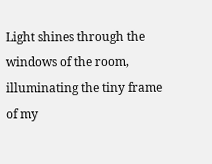Light shines through the windows of the room, illuminating the tiny frame of my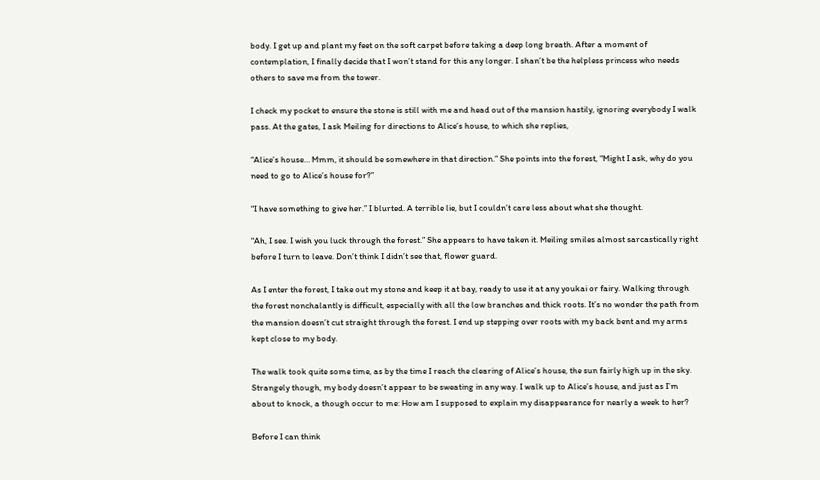body. I get up and plant my feet on the soft carpet before taking a deep long breath. After a moment of contemplation, I finally decide that I won’t stand for this any longer. I shan’t be the helpless princess who needs others to save me from the tower.

I check my pocket to ensure the stone is still with me and head out of the mansion hastily, ignoring everybody I walk pass. At the gates, I ask Meiling for directions to Alice’s house, to which she replies,

“Alice’s house… Mmm, it should be somewhere in that direction.” She points into the forest, “Might I ask, why do you need to go to Alice’s house for?”

“I have something to give her.” I blurted. A terrible lie, but I couldn’t care less about what she thought.

“Ah, I see. I wish you luck through the forest.” She appears to have taken it. Meiling smiles almost sarcastically right before I turn to leave. Don’t think I didn’t see that, flower guard.

As I enter the forest, I take out my stone and keep it at bay, ready to use it at any youkai or fairy. Walking through the forest nonchalantly is difficult, especially with all the low branches and thick roots. It’s no wonder the path from the mansion doesn’t cut straight through the forest. I end up stepping over roots with my back bent and my arms kept close to my body.

The walk took quite some time, as by the time I reach the clearing of Alice’s house, the sun fairly high up in the sky. Strangely though, my body doesn’t appear to be sweating in any way. I walk up to Alice’s house, and just as I’m about to knock, a though occur to me: How am I supposed to explain my disappearance for nearly a week to her?

Before I can think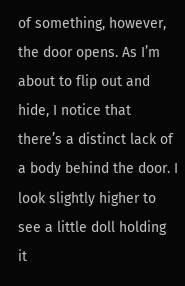of something, however, the door opens. As I’m about to flip out and hide, I notice that there’s a distinct lack of a body behind the door. I look slightly higher to see a little doll holding it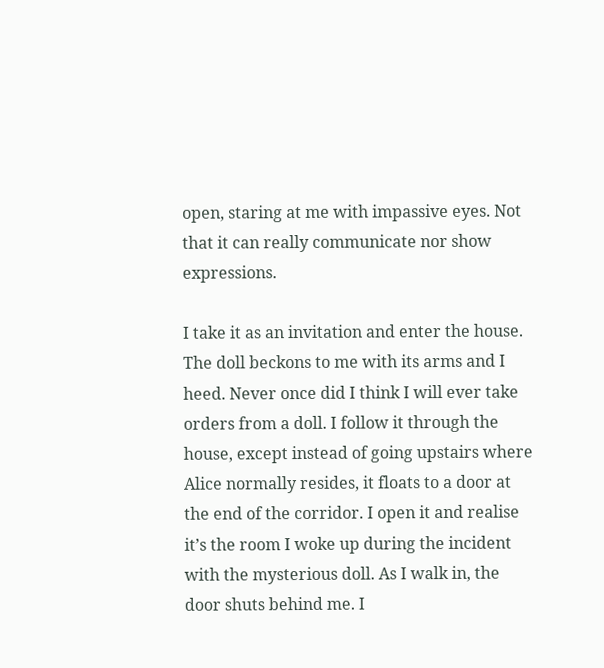open, staring at me with impassive eyes. Not that it can really communicate nor show expressions.

I take it as an invitation and enter the house. The doll beckons to me with its arms and I heed. Never once did I think I will ever take orders from a doll. I follow it through the house, except instead of going upstairs where Alice normally resides, it floats to a door at the end of the corridor. I open it and realise it’s the room I woke up during the incident with the mysterious doll. As I walk in, the door shuts behind me. I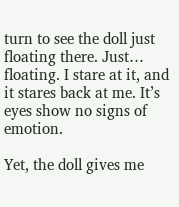turn to see the doll just floating there. Just… floating. I stare at it, and it stares back at me. It’s eyes show no signs of emotion.

Yet, the doll gives me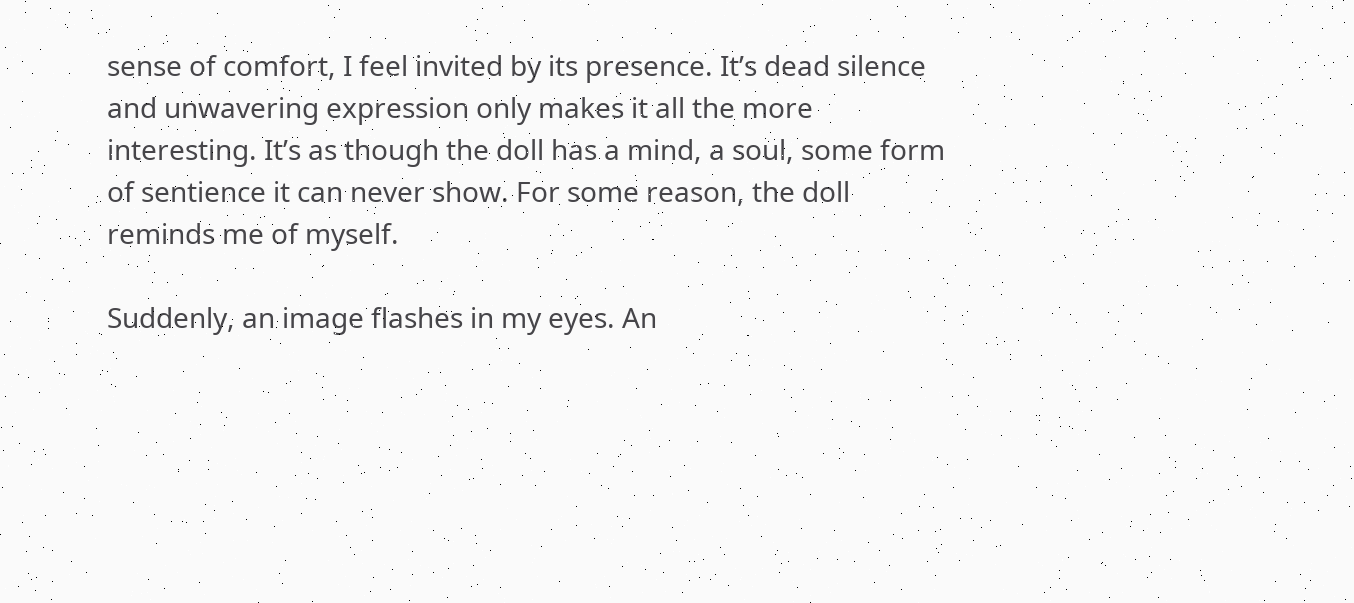sense of comfort, I feel invited by its presence. It’s dead silence and unwavering expression only makes it all the more interesting. It’s as though the doll has a mind, a soul, some form of sentience it can never show. For some reason, the doll reminds me of myself.

Suddenly, an image flashes in my eyes. An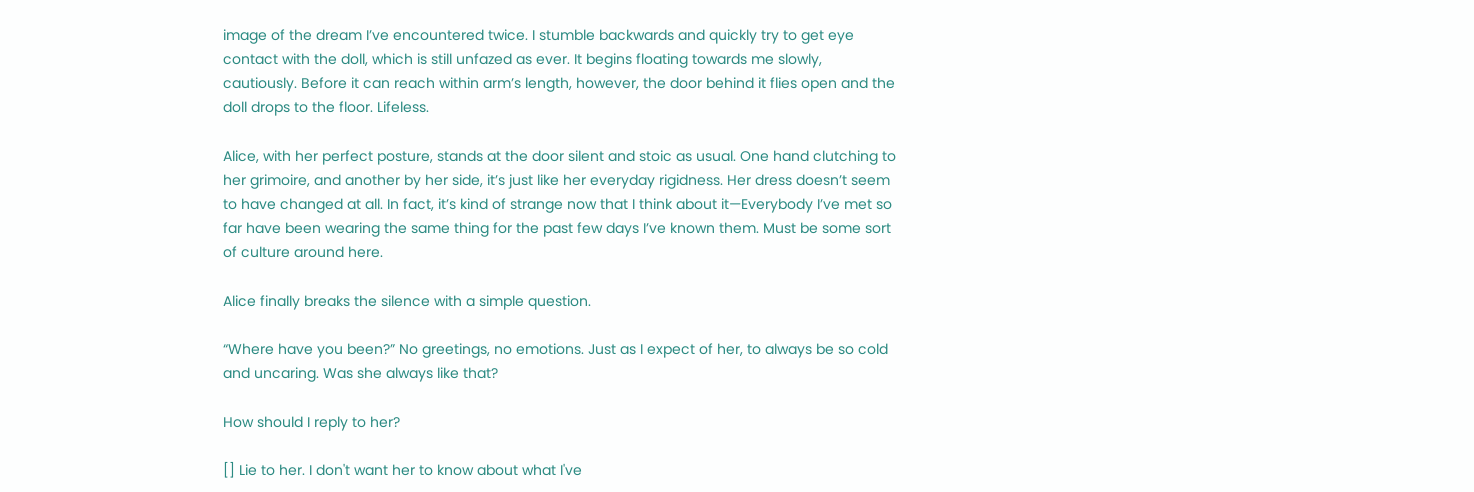image of the dream I’ve encountered twice. I stumble backwards and quickly try to get eye contact with the doll, which is still unfazed as ever. It begins floating towards me slowly, cautiously. Before it can reach within arm’s length, however, the door behind it flies open and the doll drops to the floor. Lifeless.

Alice, with her perfect posture, stands at the door silent and stoic as usual. One hand clutching to her grimoire, and another by her side, it’s just like her everyday rigidness. Her dress doesn’t seem to have changed at all. In fact, it’s kind of strange now that I think about it—Everybody I’ve met so far have been wearing the same thing for the past few days I’ve known them. Must be some sort of culture around here.

Alice finally breaks the silence with a simple question.

“Where have you been?” No greetings, no emotions. Just as I expect of her, to always be so cold and uncaring. Was she always like that?

How should I reply to her?

[] Lie to her. I don't want her to know about what I've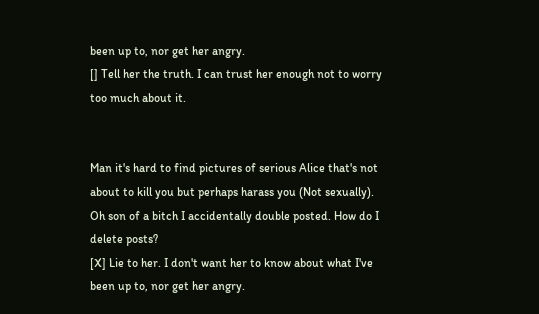been up to, nor get her angry.
[] Tell her the truth. I can trust her enough not to worry too much about it.


Man it's hard to find pictures of serious Alice that's not about to kill you but perhaps harass you (Not sexually).
Oh son of a bitch I accidentally double posted. How do I delete posts?
[X] Lie to her. I don't want her to know about what I've been up to, nor get her angry.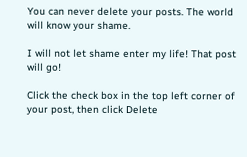You can never delete your posts. The world will know your shame.

I will not let shame enter my life! That post will go!

Click the check box in the top left corner of your post, then click Delete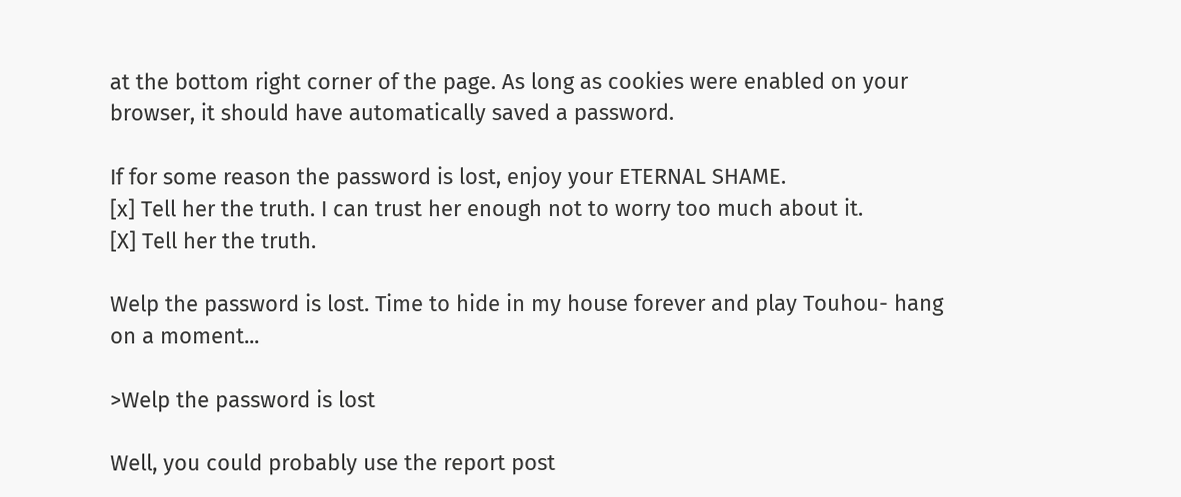at the bottom right corner of the page. As long as cookies were enabled on your browser, it should have automatically saved a password.

If for some reason the password is lost, enjoy your ETERNAL SHAME.
[x] Tell her the truth. I can trust her enough not to worry too much about it.
[X] Tell her the truth.

Welp the password is lost. Time to hide in my house forever and play Touhou- hang on a moment...

>Welp the password is lost

Well, you could probably use the report post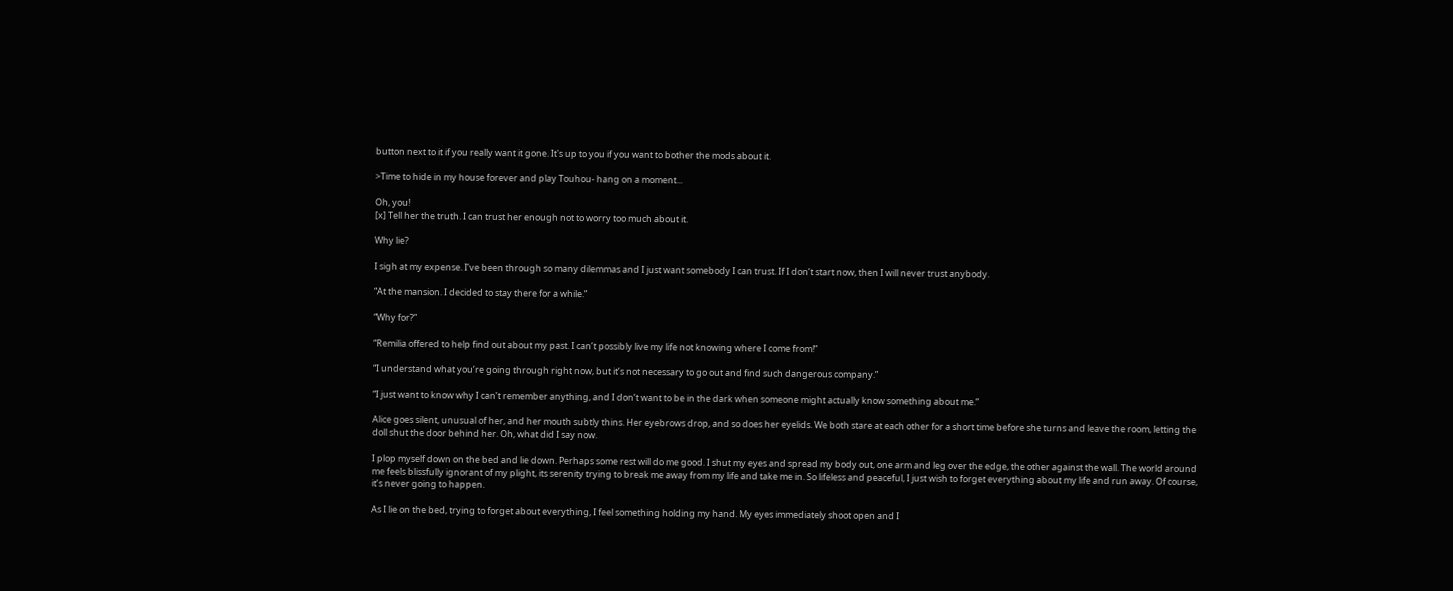button next to it if you really want it gone. It's up to you if you want to bother the mods about it.

>Time to hide in my house forever and play Touhou- hang on a moment...

Oh, you!
[x] Tell her the truth. I can trust her enough not to worry too much about it.

Why lie?

I sigh at my expense. I’ve been through so many dilemmas and I just want somebody I can trust. If I don’t start now, then I will never trust anybody.

“At the mansion. I decided to stay there for a while.”

“Why for?”

“Remilia offered to help find out about my past. I can’t possibly live my life not knowing where I come from!”

“I understand what you’re going through right now, but it’s not necessary to go out and find such dangerous company.”

“I just want to know why I can’t remember anything, and I don’t want to be in the dark when someone might actually know something about me.”

Alice goes silent, unusual of her, and her mouth subtly thins. Her eyebrows drop, and so does her eyelids. We both stare at each other for a short time before she turns and leave the room, letting the doll shut the door behind her. Oh, what did I say now.

I plop myself down on the bed and lie down. Perhaps some rest will do me good. I shut my eyes and spread my body out, one arm and leg over the edge, the other against the wall. The world around me feels blissfully ignorant of my plight, its serenity trying to break me away from my life and take me in. So lifeless and peaceful, I just wish to forget everything about my life and run away. Of course, it’s never going to happen.

As I lie on the bed, trying to forget about everything, I feel something holding my hand. My eyes immediately shoot open and I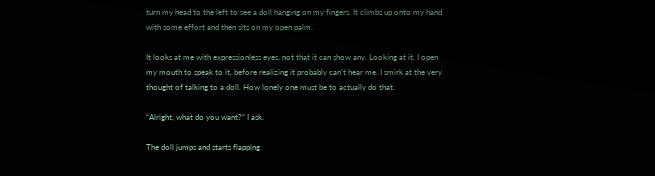turn my head to the left to see a doll hanging on my fingers. It climbs up onto my hand with some effort and then sits on my open palm.

It looks at me with expressionless eyes, not that it can show any. Looking at it, I open my mouth to speak to it, before realizing it probably can’t hear me. I smirk at the very thought of talking to a doll. How lonely one must be to actually do that.

“Alright, what do you want?” I ask.

The doll jumps and starts flapping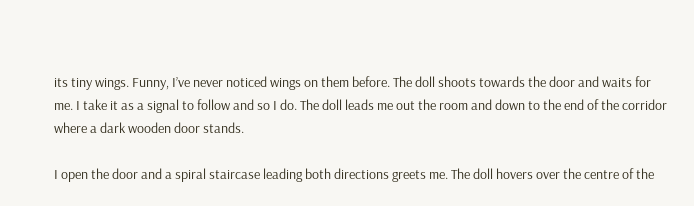its tiny wings. Funny, I’ve never noticed wings on them before. The doll shoots towards the door and waits for me. I take it as a signal to follow and so I do. The doll leads me out the room and down to the end of the corridor where a dark wooden door stands.

I open the door and a spiral staircase leading both directions greets me. The doll hovers over the centre of the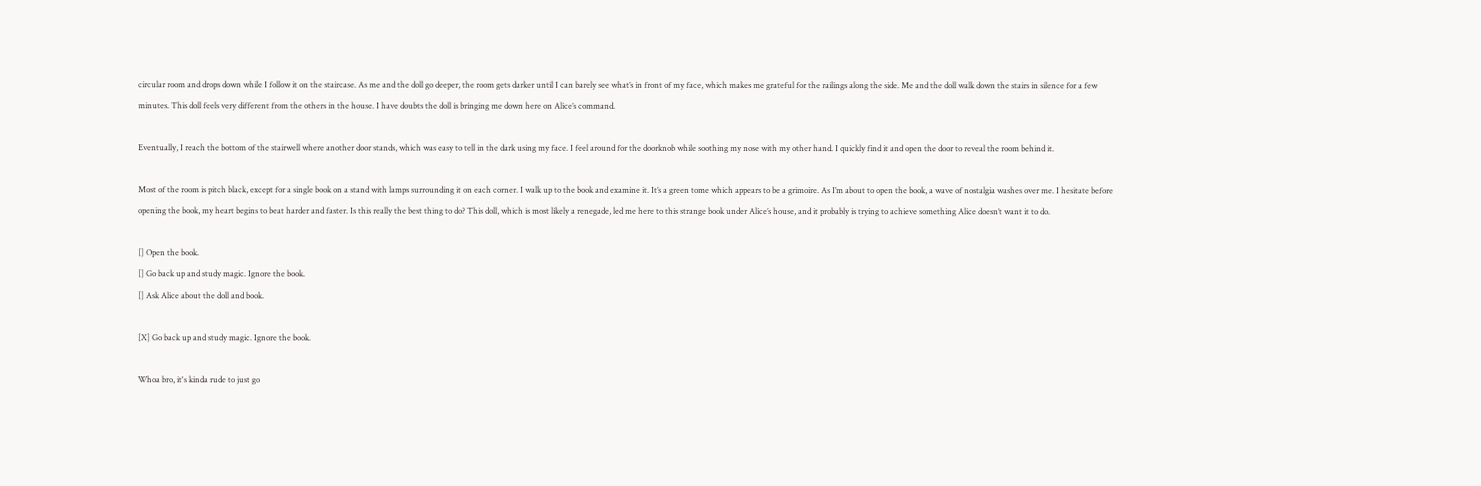circular room and drops down while I follow it on the staircase. As me and the doll go deeper, the room gets darker until I can barely see what’s in front of my face, which makes me grateful for the railings along the side. Me and the doll walk down the stairs in silence for a few minutes. This doll feels very different from the others in the house. I have doubts the doll is bringing me down here on Alice’s command.

Eventually, I reach the bottom of the stairwell where another door stands, which was easy to tell in the dark using my face. I feel around for the doorknob while soothing my nose with my other hand. I quickly find it and open the door to reveal the room behind it.

Most of the room is pitch black, except for a single book on a stand with lamps surrounding it on each corner. I walk up to the book and examine it. It’s a green tome which appears to be a grimoire. As I’m about to open the book, a wave of nostalgia washes over me. I hesitate before opening the book, my heart begins to beat harder and faster. Is this really the best thing to do? This doll, which is most likely a renegade, led me here to this strange book under Alice’s house, and it probably is trying to achieve something Alice doesn’t want it to do.

[] Open the book.
[] Go back up and study magic. Ignore the book.
[] Ask Alice about the doll and book.

[X] Go back up and study magic. Ignore the book.

Whoa bro, it's kinda rude to just go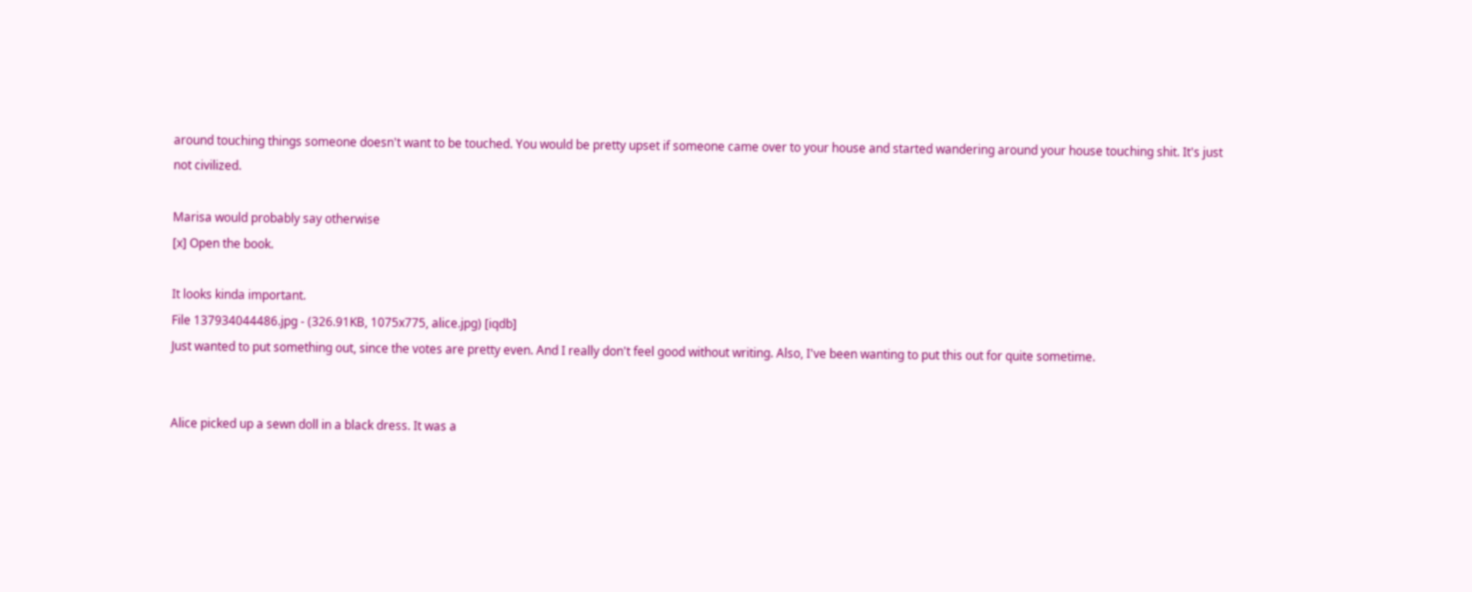around touching things someone doesn't want to be touched. You would be pretty upset if someone came over to your house and started wandering around your house touching shit. It's just not civilized.

Marisa would probably say otherwise
[x] Open the book.

It looks kinda important.
File 137934044486.jpg - (326.91KB, 1075x775, alice.jpg) [iqdb]
Just wanted to put something out, since the votes are pretty even. And I really don't feel good without writing. Also, I've been wanting to put this out for quite sometime.


Alice picked up a sewn doll in a black dress. It was a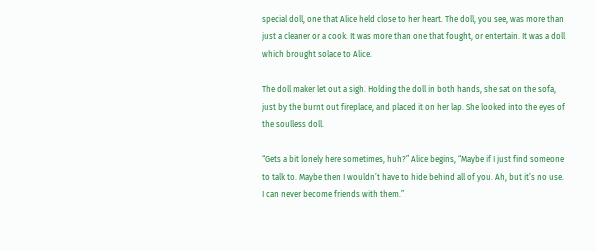special doll, one that Alice held close to her heart. The doll, you see, was more than just a cleaner or a cook. It was more than one that fought, or entertain. It was a doll which brought solace to Alice.

The doll maker let out a sigh. Holding the doll in both hands, she sat on the sofa, just by the burnt out fireplace, and placed it on her lap. She looked into the eyes of the soulless doll.

“Gets a bit lonely here sometimes, huh?” Alice begins, “Maybe if I just find someone to talk to. Maybe then I wouldn’t have to hide behind all of you. Ah, but it’s no use. I can never become friends with them.”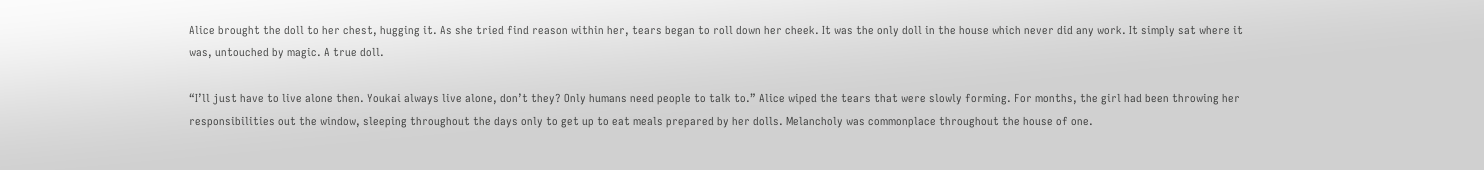Alice brought the doll to her chest, hugging it. As she tried find reason within her, tears began to roll down her cheek. It was the only doll in the house which never did any work. It simply sat where it was, untouched by magic. A true doll.

“I’ll just have to live alone then. Youkai always live alone, don’t they? Only humans need people to talk to.” Alice wiped the tears that were slowly forming. For months, the girl had been throwing her responsibilities out the window, sleeping throughout the days only to get up to eat meals prepared by her dolls. Melancholy was commonplace throughout the house of one.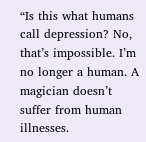“Is this what humans call depression? No, that’s impossible. I’m no longer a human. A magician doesn’t suffer from human illnesses.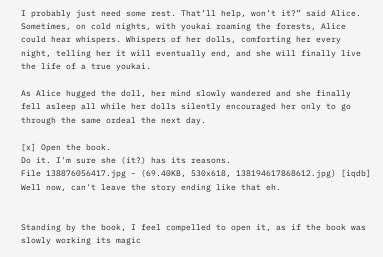I probably just need some rest. That’ll help, won’t it?” said Alice. Sometimes, on cold nights, with youkai roaming the forests, Alice could hear whispers. Whispers of her dolls, comforting her every night, telling her it will eventually end, and she will finally live the life of a true youkai.

As Alice hugged the doll, her mind slowly wandered and she finally fell asleep all while her dolls silently encouraged her only to go through the same ordeal the next day.

[x] Open the book.
Do it. I'm sure she (it?) has its reasons.
File 138876056417.jpg - (69.40KB, 530x618, 138194617868612.jpg) [iqdb]
Well now, can't leave the story ending like that eh.


Standing by the book, I feel compelled to open it, as if the book was slowly working its magic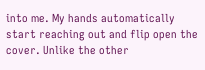into me. My hands automatically start reaching out and flip open the cover. Unlike the other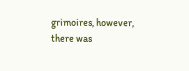grimoires, however, there was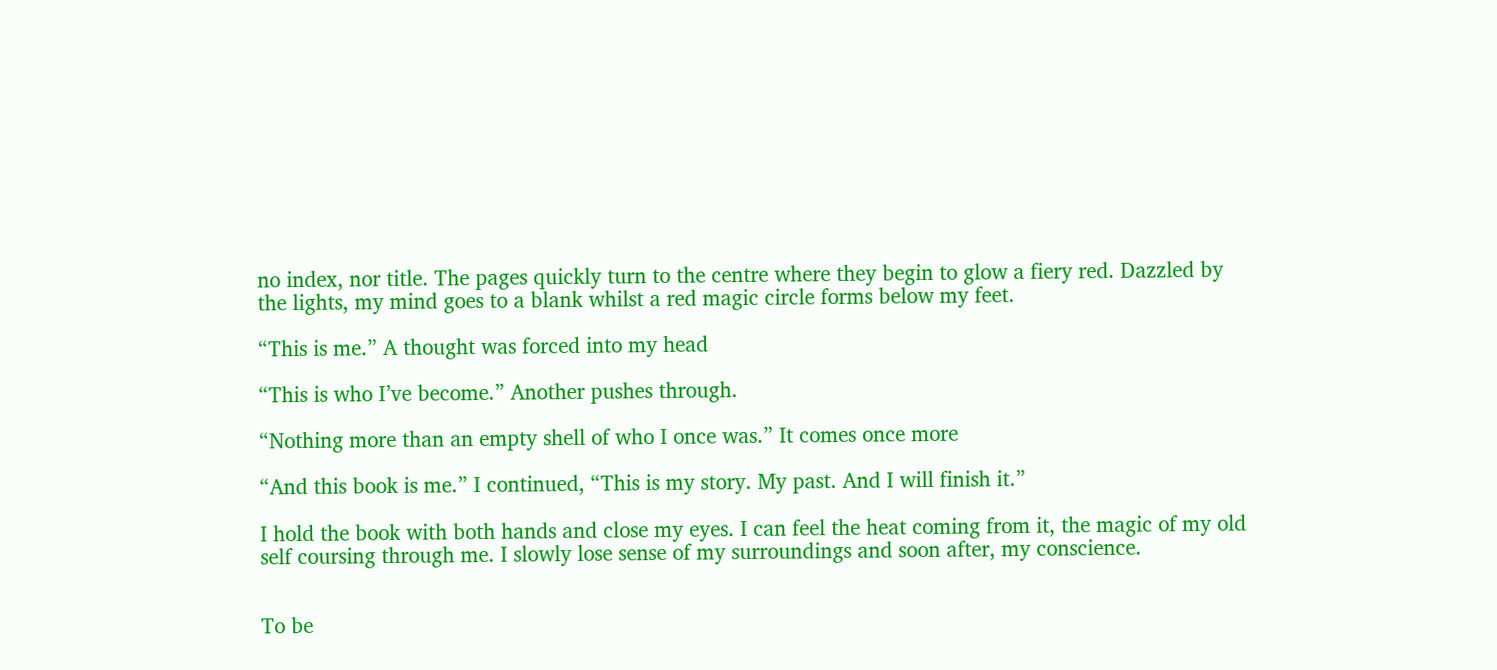no index, nor title. The pages quickly turn to the centre where they begin to glow a fiery red. Dazzled by the lights, my mind goes to a blank whilst a red magic circle forms below my feet.

“This is me.” A thought was forced into my head

“This is who I’ve become.” Another pushes through.

“Nothing more than an empty shell of who I once was.” It comes once more

“And this book is me.” I continued, “This is my story. My past. And I will finish it.”

I hold the book with both hands and close my eyes. I can feel the heat coming from it, the magic of my old self coursing through me. I slowly lose sense of my surroundings and soon after, my conscience.


To be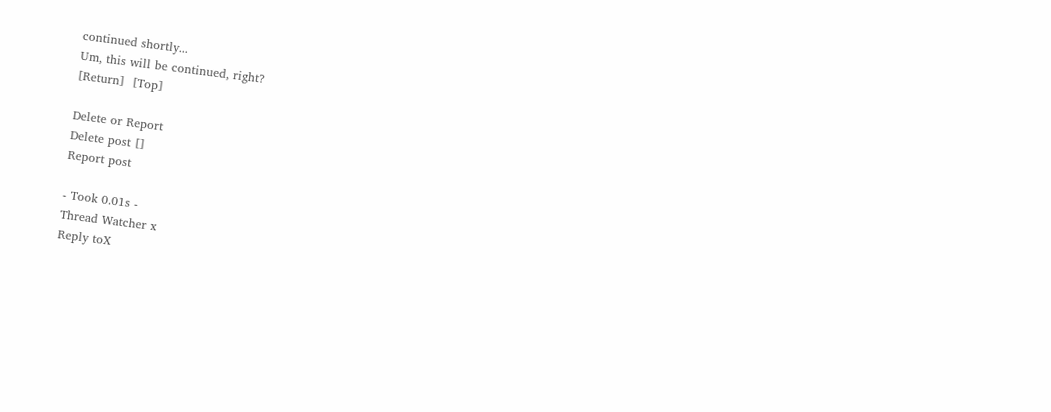continued shortly...
Um, this will be continued, right?
[Return]  [Top]

Delete or Report
Delete post []
Report post

- Took 0.01s -
Thread Watcher x
Reply toX